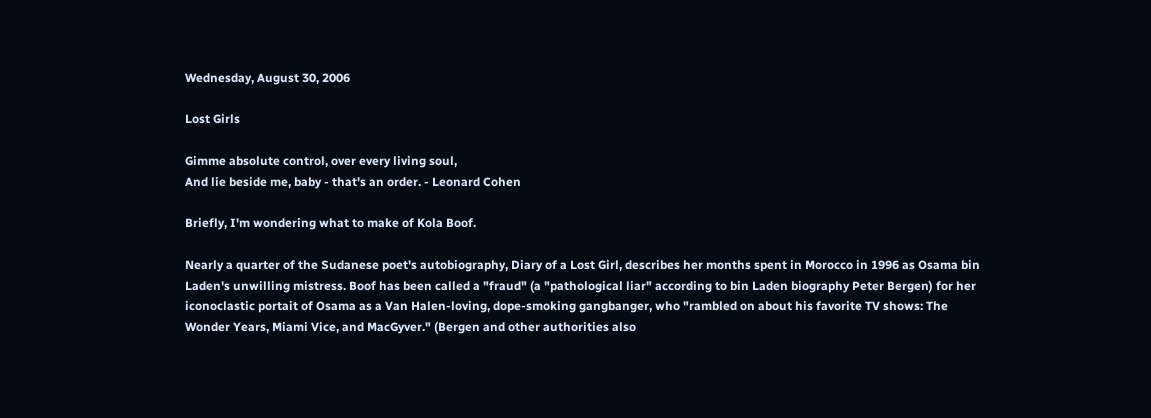Wednesday, August 30, 2006

Lost Girls

Gimme absolute control, over every living soul,
And lie beside me, baby - that's an order. - Leonard Cohen

Briefly, I'm wondering what to make of Kola Boof.

Nearly a quarter of the Sudanese poet's autobiography, Diary of a Lost Girl, describes her months spent in Morocco in 1996 as Osama bin Laden's unwilling mistress. Boof has been called a "fraud" (a "pathological liar" according to bin Laden biography Peter Bergen) for her iconoclastic portait of Osama as a Van Halen-loving, dope-smoking gangbanger, who "rambled on about his favorite TV shows: The Wonder Years, Miami Vice, and MacGyver." (Bergen and other authorities also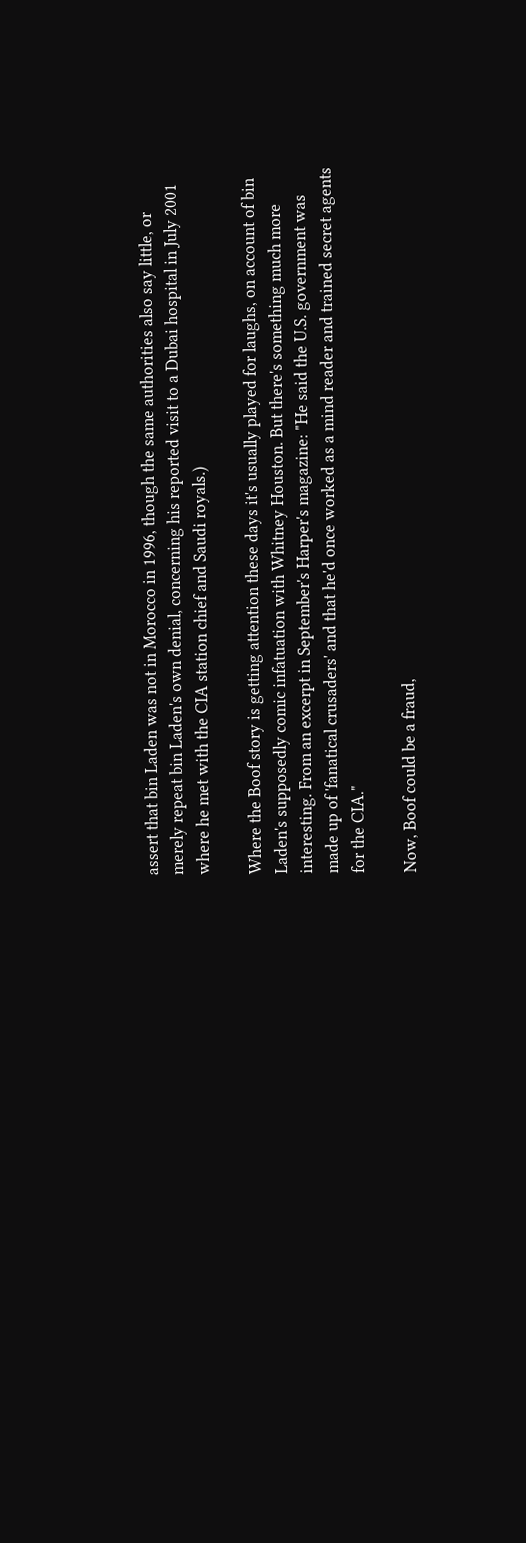assert that bin Laden was not in Morocco in 1996, though the same authorities also say little, or merely repeat bin Laden's own denial, concerning his reported visit to a Dubai hospital in July 2001 where he met with the CIA station chief and Saudi royals.)

Where the Boof story is getting attention these days it's usually played for laughs, on account of bin Laden's supposedly comic infatuation with Whitney Houston. But there's something much more interesting. From an excerpt in September's Harper's magazine: "He said the U.S. government was made up of 'fanatical crusaders' and that he'd once worked as a mind reader and trained secret agents for the CIA."

Now, Boof could be a fraud,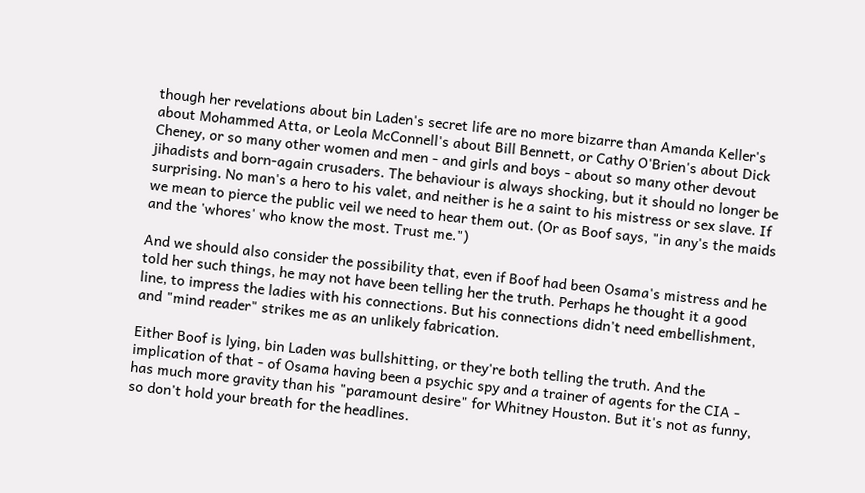though her revelations about bin Laden's secret life are no more bizarre than Amanda Keller's about Mohammed Atta, or Leola McConnell's about Bill Bennett, or Cathy O'Brien's about Dick Cheney, or so many other women and men - and girls and boys - about so many other devout jihadists and born-again crusaders. The behaviour is always shocking, but it should no longer be surprising. No man's a hero to his valet, and neither is he a saint to his mistress or sex slave. If we mean to pierce the public veil we need to hear them out. (Or as Boof says, "in any's the maids and the 'whores' who know the most. Trust me.")

And we should also consider the possibility that, even if Boof had been Osama's mistress and he told her such things, he may not have been telling her the truth. Perhaps he thought it a good line, to impress the ladies with his connections. But his connections didn't need embellishment, and "mind reader" strikes me as an unlikely fabrication.

Either Boof is lying, bin Laden was bullshitting, or they're both telling the truth. And the implication of that - of Osama having been a psychic spy and a trainer of agents for the CIA - has much more gravity than his "paramount desire" for Whitney Houston. But it's not as funny, so don't hold your breath for the headlines.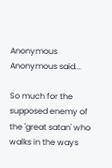Anonymous Anonymous said...

So much for the supposed enemy of the 'great satan' who walks in the ways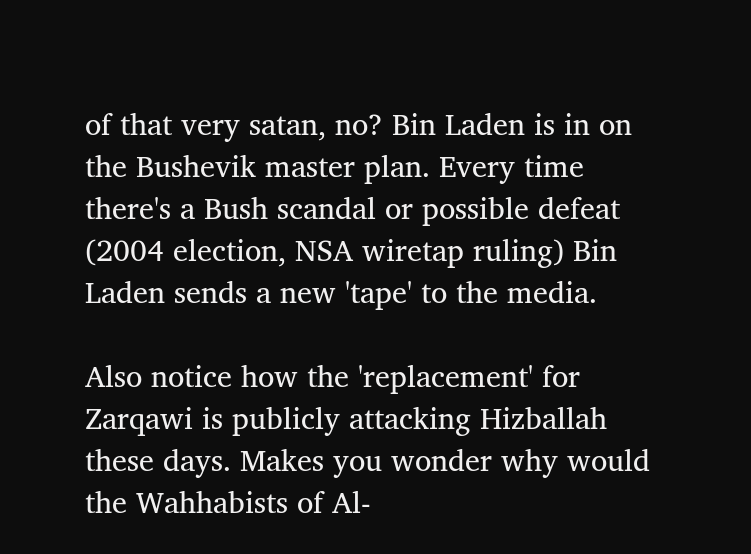of that very satan, no? Bin Laden is in on the Bushevik master plan. Every time there's a Bush scandal or possible defeat (2004 election, NSA wiretap ruling) Bin Laden sends a new 'tape' to the media.

Also notice how the 'replacement' for Zarqawi is publicly attacking Hizballah these days. Makes you wonder why would the Wahhabists of Al-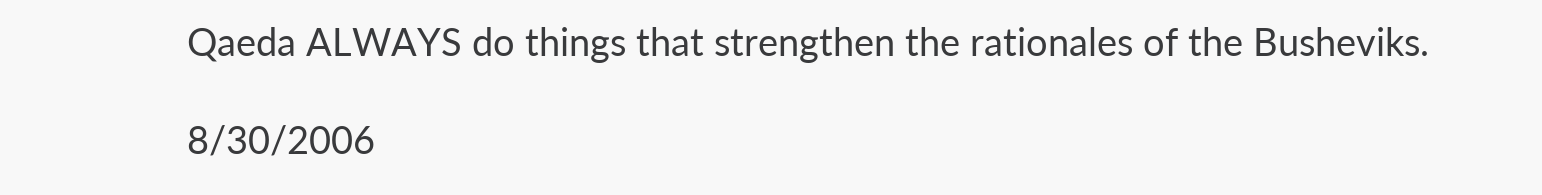Qaeda ALWAYS do things that strengthen the rationales of the Busheviks.

8/30/2006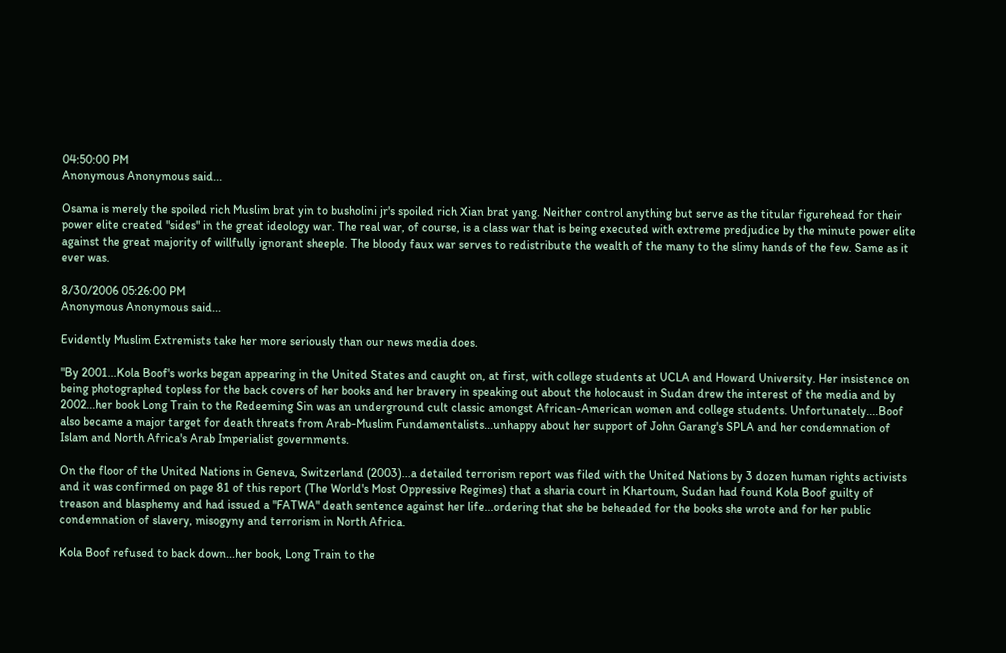04:50:00 PM
Anonymous Anonymous said...

Osama is merely the spoiled rich Muslim brat yin to busholini jr's spoiled rich Xian brat yang. Neither control anything but serve as the titular figurehead for their power elite created "sides" in the great ideology war. The real war, of course, is a class war that is being executed with extreme predjudice by the minute power elite against the great majority of willfully ignorant sheeple. The bloody faux war serves to redistribute the wealth of the many to the slimy hands of the few. Same as it ever was.

8/30/2006 05:26:00 PM
Anonymous Anonymous said...

Evidently Muslim Extremists take her more seriously than our news media does.

"By 2001...Kola Boof's works began appearing in the United States and caught on, at first, with college students at UCLA and Howard University. Her insistence on being photographed topless for the back covers of her books and her bravery in speaking out about the holocaust in Sudan drew the interest of the media and by 2002...her book Long Train to the Redeeming Sin was an underground cult classic amongst African-American women and college students. Unfortunately....Boof also became a major target for death threats from Arab-Muslim Fundamentalists...unhappy about her support of John Garang's SPLA and her condemnation of Islam and North Africa's Arab Imperialist governments.

On the floor of the United Nations in Geneva, Switzerland (2003)...a detailed terrorism report was filed with the United Nations by 3 dozen human rights activists and it was confirmed on page 81 of this report (The World's Most Oppressive Regimes) that a sharia court in Khartoum, Sudan had found Kola Boof guilty of treason and blasphemy and had issued a "FATWA" death sentence against her life...ordering that she be beheaded for the books she wrote and for her public condemnation of slavery, misogyny and terrorism in North Africa.

Kola Boof refused to back down...her book, Long Train to the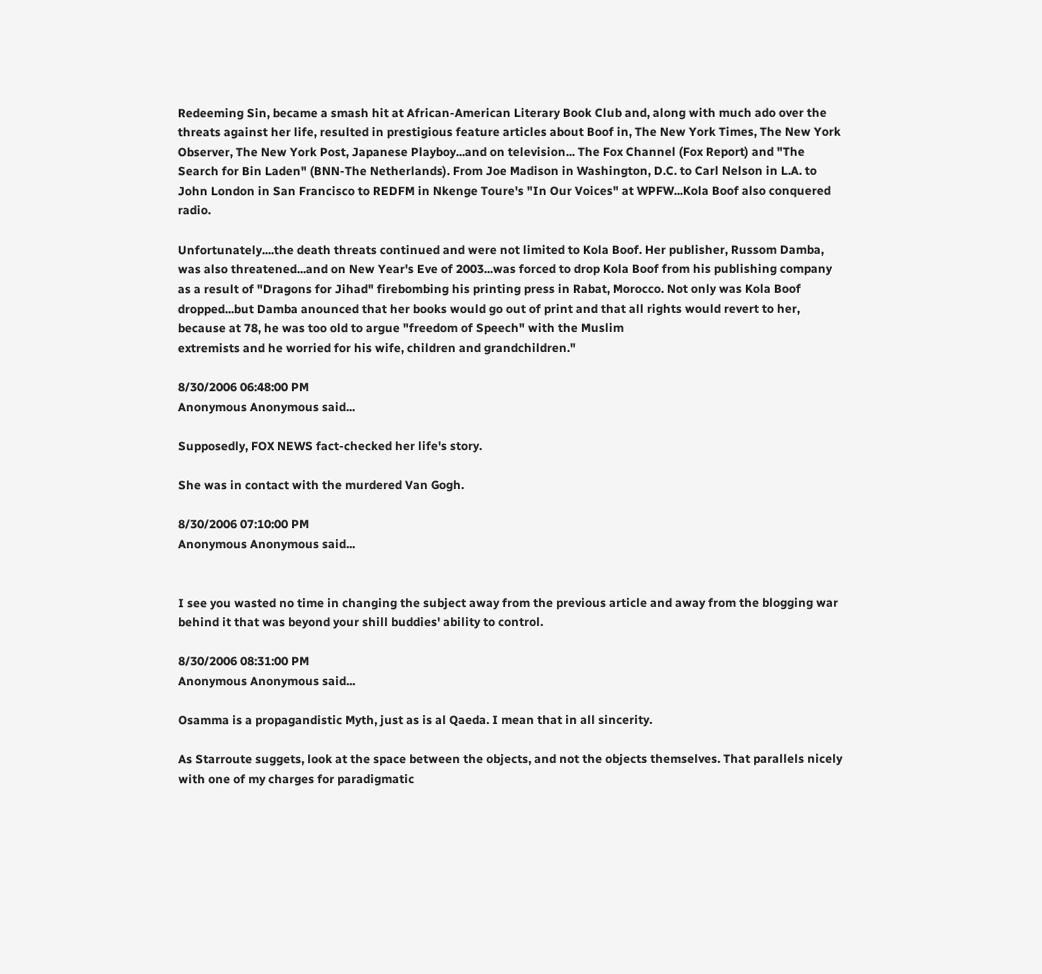Redeeming Sin, became a smash hit at African-American Literary Book Club and, along with much ado over the threats against her life, resulted in prestigious feature articles about Boof in, The New York Times, The New York Observer, The New York Post, Japanese Playboy...and on television... The Fox Channel (Fox Report) and "The Search for Bin Laden" (BNN-The Netherlands). From Joe Madison in Washington, D.C. to Carl Nelson in L.A. to John London in San Francisco to REDFM in Nkenge Toure's "In Our Voices" at WPFW...Kola Boof also conquered radio.

Unfortunately....the death threats continued and were not limited to Kola Boof. Her publisher, Russom Damba, was also threatened...and on New Year's Eve of 2003...was forced to drop Kola Boof from his publishing company as a result of "Dragons for Jihad" firebombing his printing press in Rabat, Morocco. Not only was Kola Boof dropped...but Damba anounced that her books would go out of print and that all rights would revert to her, because at 78, he was too old to argue "freedom of Speech" with the Muslim
extremists and he worried for his wife, children and grandchildren."

8/30/2006 06:48:00 PM
Anonymous Anonymous said...

Supposedly, FOX NEWS fact-checked her life's story.

She was in contact with the murdered Van Gogh.

8/30/2006 07:10:00 PM
Anonymous Anonymous said...


I see you wasted no time in changing the subject away from the previous article and away from the blogging war behind it that was beyond your shill buddies' ability to control.

8/30/2006 08:31:00 PM
Anonymous Anonymous said...

Osamma is a propagandistic Myth, just as is al Qaeda. I mean that in all sincerity.

As Starroute suggets, look at the space between the objects, and not the objects themselves. That parallels nicely with one of my charges for paradigmatic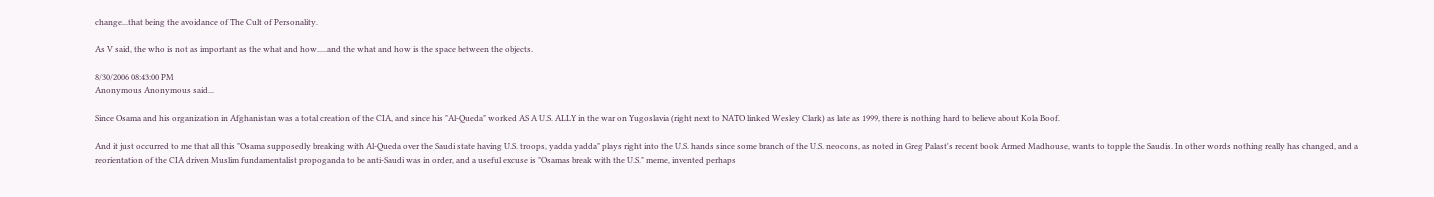change...that being the avoidance of The Cult of Personality.

As V said, the who is not as important as the what and how.....and the what and how is the space between the objects.

8/30/2006 08:43:00 PM
Anonymous Anonymous said...

Since Osama and his organization in Afghanistan was a total creation of the CIA, and since his "Al-Queda" worked AS A U.S. ALLY in the war on Yugoslavia (right next to NATO linked Wesley Clark) as late as 1999, there is nothing hard to believe about Kola Boof.

And it just occurred to me that all this "Osama supposedly breaking with Al-Queda over the Saudi state having U.S. troops, yadda yadda" plays right into the U.S. hands since some branch of the U.S. neocons, as noted in Greg Palast's recent book Armed Madhouse, wants to topple the Saudis. In other words nothing really has changed, and a reorientation of the CIA driven Muslim fundamentalist propoganda to be anti-Saudi was in order, and a useful excuse is "Osamas break with the U.S." meme, invented perhaps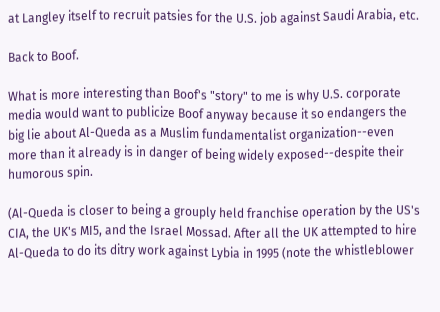at Langley itself to recruit patsies for the U.S. job against Saudi Arabia, etc.

Back to Boof.

What is more interesting than Boof's "story" to me is why U.S. corporate media would want to publicize Boof anyway because it so endangers the big lie about Al-Queda as a Muslim fundamentalist organization--even more than it already is in danger of being widely exposed--despite their humorous spin.

(Al-Queda is closer to being a grouply held franchise operation by the US's CIA, the UK's MI5, and the Israel Mossad. After all the UK attempted to hire Al-Queda to do its ditry work against Lybia in 1995 (note the whistleblower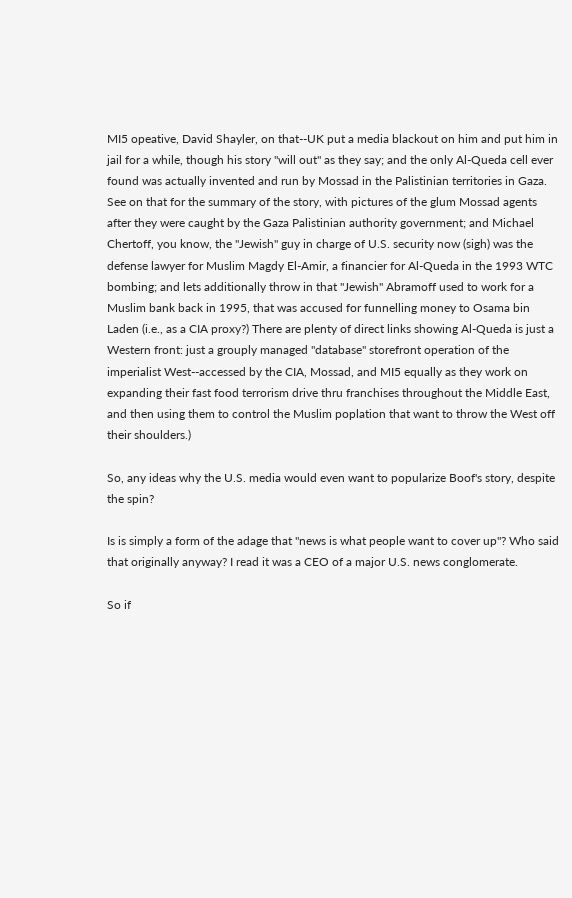MI5 opeative, David Shayler, on that--UK put a media blackout on him and put him in jail for a while, though his story "will out" as they say; and the only Al-Queda cell ever found was actually invented and run by Mossad in the Palistinian territories in Gaza. See on that for the summary of the story, with pictures of the glum Mossad agents after they were caught by the Gaza Palistinian authority government; and Michael Chertoff, you know, the "Jewish" guy in charge of U.S. security now (sigh) was the defense lawyer for Muslim Magdy El-Amir, a financier for Al-Queda in the 1993 WTC bombing; and lets additionally throw in that "Jewish" Abramoff used to work for a Muslim bank back in 1995, that was accused for funnelling money to Osama bin Laden (i.e., as a CIA proxy?) There are plenty of direct links showing Al-Queda is just a Western front: just a grouply managed "database" storefront operation of the imperialist West--accessed by the CIA, Mossad, and MI5 equally as they work on expanding their fast food terrorism drive thru franchises throughout the Middle East, and then using them to control the Muslim poplation that want to throw the West off their shoulders.)

So, any ideas why the U.S. media would even want to popularize Boof's story, despite the spin?

Is is simply a form of the adage that "news is what people want to cover up"? Who said that originally anyway? I read it was a CEO of a major U.S. news conglomerate.

So if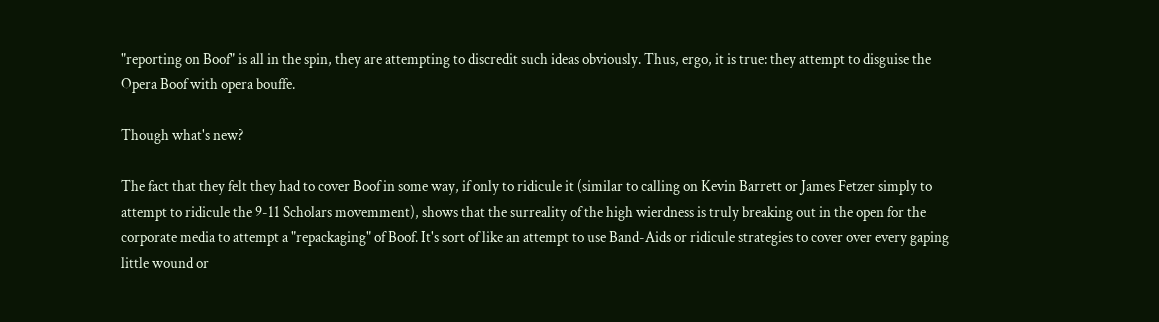"reporting on Boof" is all in the spin, they are attempting to discredit such ideas obviously. Thus, ergo, it is true: they attempt to disguise the Opera Boof with opera bouffe.

Though what's new?

The fact that they felt they had to cover Boof in some way, if only to ridicule it (similar to calling on Kevin Barrett or James Fetzer simply to attempt to ridicule the 9-11 Scholars movemment), shows that the surreality of the high wierdness is truly breaking out in the open for the corporate media to attempt a "repackaging" of Boof. It's sort of like an attempt to use Band-Aids or ridicule strategies to cover over every gaping little wound or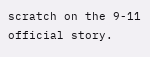scratch on the 9-11 official story.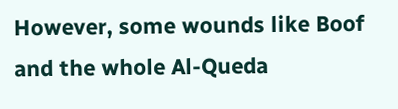However, some wounds like Boof and the whole Al-Queda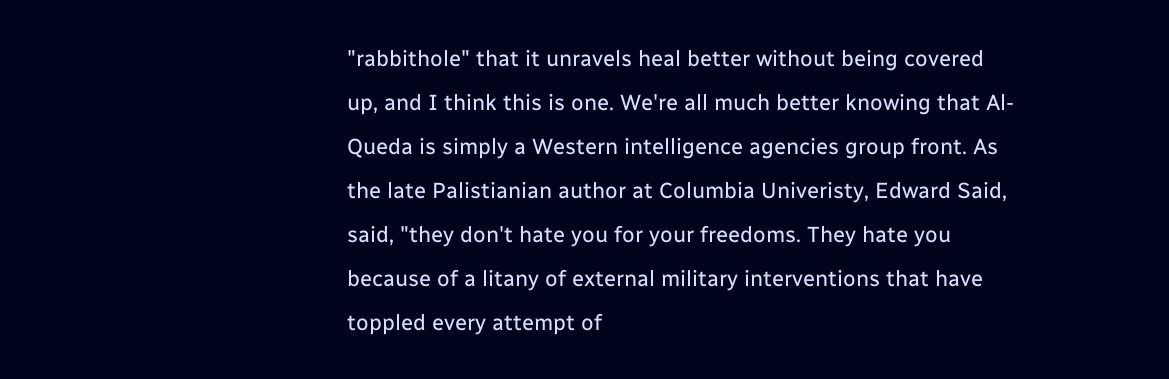"rabbithole" that it unravels heal better without being covered up, and I think this is one. We're all much better knowing that Al-Queda is simply a Western intelligence agencies group front. As the late Palistianian author at Columbia Univeristy, Edward Said, said, "they don't hate you for your freedoms. They hate you because of a litany of external military interventions that have toppled every attempt of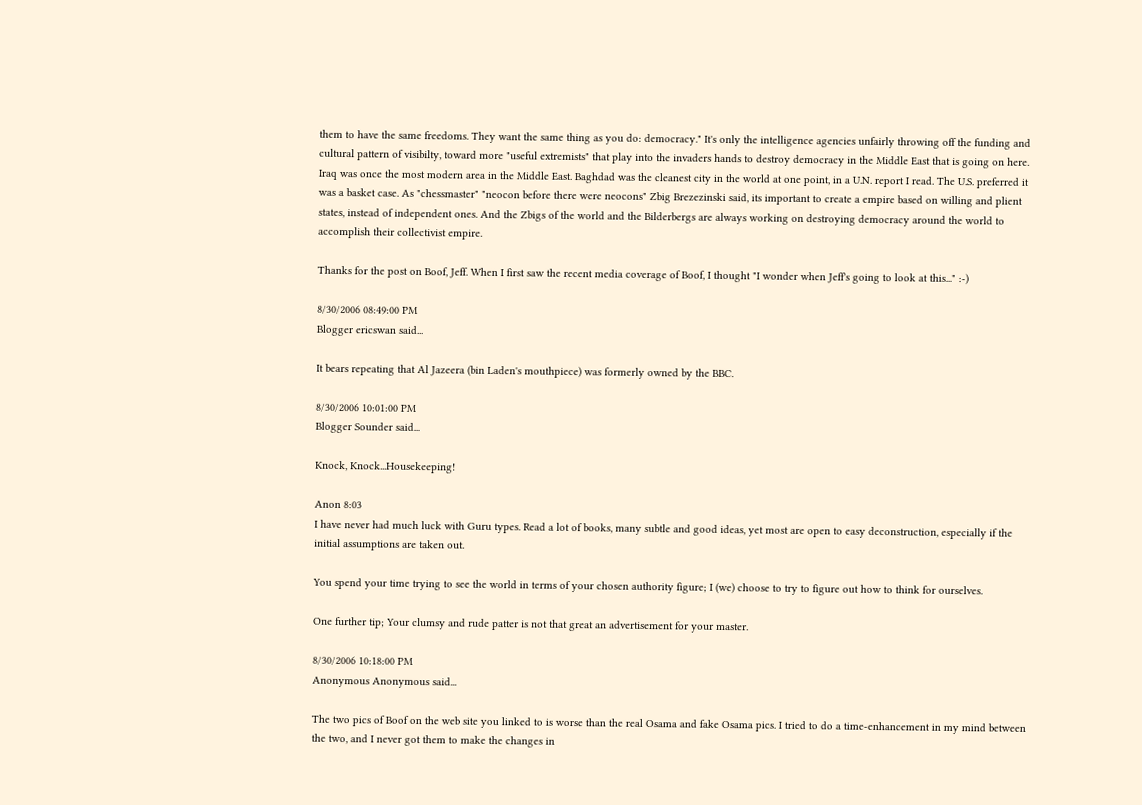them to have the same freedoms. They want the same thing as you do: democracy." It's only the intelligence agencies unfairly throwing off the funding and cultural pattern of visibilty, toward more "useful extremists" that play into the invaders hands to destroy democracy in the Middle East that is going on here. Iraq was once the most modern area in the Middle East. Baghdad was the cleanest city in the world at one point, in a U.N. report I read. The U.S. preferred it was a basket case. As "chessmaster" "neocon before there were neocons" Zbig Brezezinski said, its important to create a empire based on willing and plient states, instead of independent ones. And the Zbigs of the world and the Bilderbergs are always working on destroying democracy around the world to accomplish their collectivist empire.

Thanks for the post on Boof, Jeff. When I first saw the recent media coverage of Boof, I thought "I wonder when Jeff's going to look at this..." :-)

8/30/2006 08:49:00 PM
Blogger ericswan said...

It bears repeating that Al Jazeera (bin Laden's mouthpiece) was formerly owned by the BBC.

8/30/2006 10:01:00 PM
Blogger Sounder said...

Knock, Knock...Housekeeping!

Anon 8:03
I have never had much luck with Guru types. Read a lot of books, many subtle and good ideas, yet most are open to easy deconstruction, especially if the initial assumptions are taken out.

You spend your time trying to see the world in terms of your chosen authority figure; I (we) choose to try to figure out how to think for ourselves.

One further tip; Your clumsy and rude patter is not that great an advertisement for your master.

8/30/2006 10:18:00 PM
Anonymous Anonymous said...

The two pics of Boof on the web site you linked to is worse than the real Osama and fake Osama pics. I tried to do a time-enhancement in my mind between the two, and I never got them to make the changes in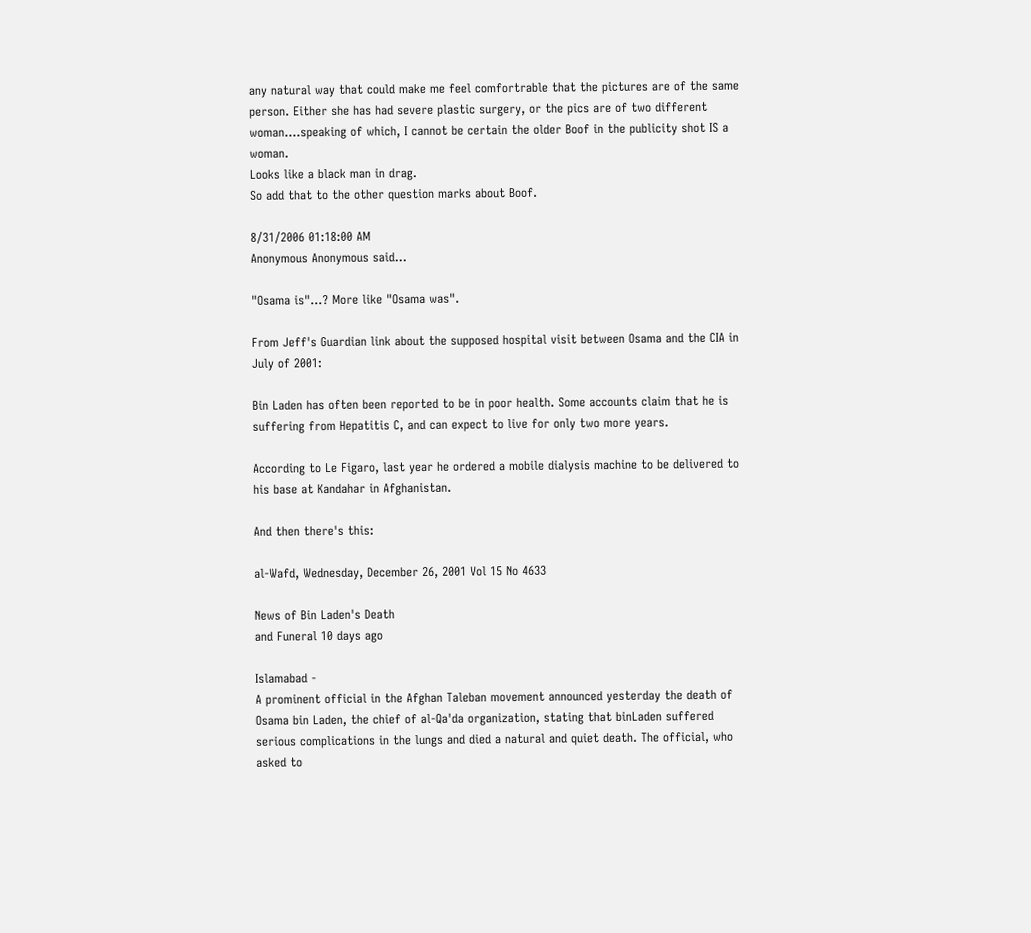any natural way that could make me feel comfortrable that the pictures are of the same person. Either she has had severe plastic surgery, or the pics are of two different woman....speaking of which, I cannot be certain the older Boof in the publicity shot IS a woman.
Looks like a black man in drag.
So add that to the other question marks about Boof.

8/31/2006 01:18:00 AM
Anonymous Anonymous said...

"Osama is"...? More like "Osama was".

From Jeff's Guardian link about the supposed hospital visit between Osama and the CIA in July of 2001:

Bin Laden has often been reported to be in poor health. Some accounts claim that he is suffering from Hepatitis C, and can expect to live for only two more years.

According to Le Figaro, last year he ordered a mobile dialysis machine to be delivered to his base at Kandahar in Afghanistan.

And then there's this:

al-Wafd, Wednesday, December 26, 2001 Vol 15 No 4633

News of Bin Laden's Death
and Funeral 10 days ago

Islamabad -
A prominent official in the Afghan Taleban movement announced yesterday the death of Osama bin Laden, the chief of al-Qa'da organization, stating that binLaden suffered serious complications in the lungs and died a natural and quiet death. The official, who asked to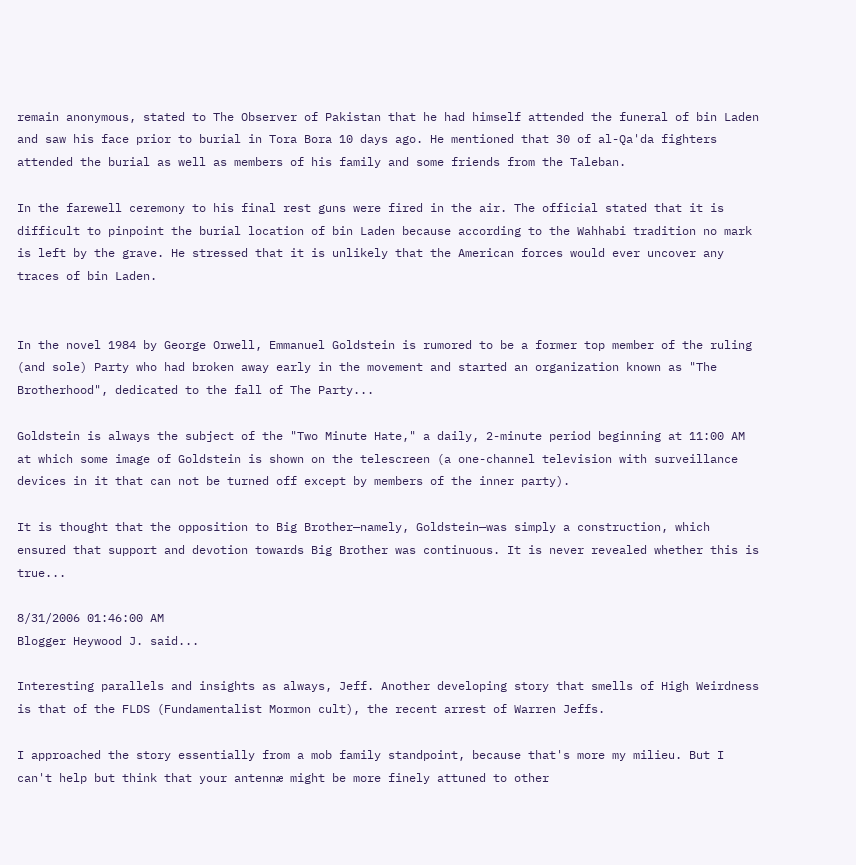remain anonymous, stated to The Observer of Pakistan that he had himself attended the funeral of bin Laden and saw his face prior to burial in Tora Bora 10 days ago. He mentioned that 30 of al-Qa'da fighters attended the burial as well as members of his family and some friends from the Taleban.

In the farewell ceremony to his final rest guns were fired in the air. The official stated that it is difficult to pinpoint the burial location of bin Laden because according to the Wahhabi tradition no mark is left by the grave. He stressed that it is unlikely that the American forces would ever uncover any traces of bin Laden.


In the novel 1984 by George Orwell, Emmanuel Goldstein is rumored to be a former top member of the ruling (and sole) Party who had broken away early in the movement and started an organization known as "The Brotherhood", dedicated to the fall of The Party...

Goldstein is always the subject of the "Two Minute Hate," a daily, 2-minute period beginning at 11:00 AM at which some image of Goldstein is shown on the telescreen (a one-channel television with surveillance devices in it that can not be turned off except by members of the inner party).

It is thought that the opposition to Big Brother—namely, Goldstein—was simply a construction, which ensured that support and devotion towards Big Brother was continuous. It is never revealed whether this is true...

8/31/2006 01:46:00 AM
Blogger Heywood J. said...

Interesting parallels and insights as always, Jeff. Another developing story that smells of High Weirdness is that of the FLDS (Fundamentalist Mormon cult), the recent arrest of Warren Jeffs.

I approached the story essentially from a mob family standpoint, because that's more my milieu. But I can't help but think that your antennæ might be more finely attuned to other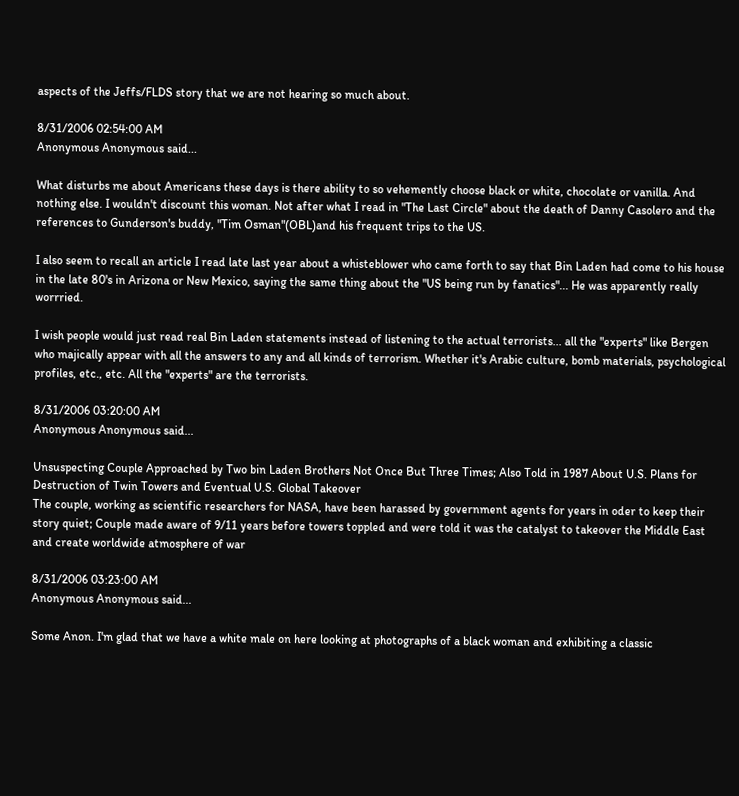aspects of the Jeffs/FLDS story that we are not hearing so much about.

8/31/2006 02:54:00 AM
Anonymous Anonymous said...

What disturbs me about Americans these days is there ability to so vehemently choose black or white, chocolate or vanilla. And nothing else. I wouldn't discount this woman. Not after what I read in "The Last Circle" about the death of Danny Casolero and the references to Gunderson's buddy, "Tim Osman"(OBL)and his frequent trips to the US.

I also seem to recall an article I read late last year about a whisteblower who came forth to say that Bin Laden had come to his house in the late 80's in Arizona or New Mexico, saying the same thing about the "US being run by fanatics"... He was apparently really worrried.

I wish people would just read real Bin Laden statements instead of listening to the actual terrorists... all the "experts" like Bergen who majically appear with all the answers to any and all kinds of terrorism. Whether it's Arabic culture, bomb materials, psychological profiles, etc., etc. All the "experts" are the terrorists.

8/31/2006 03:20:00 AM
Anonymous Anonymous said...

Unsuspecting Couple Approached by Two bin Laden Brothers Not Once But Three Times; Also Told in 1987 About U.S. Plans for Destruction of Twin Towers and Eventual U.S. Global Takeover
The couple, working as scientific researchers for NASA, have been harassed by government agents for years in oder to keep their story quiet; Couple made aware of 9/11 years before towers toppled and were told it was the catalyst to takeover the Middle East and create worldwide atmosphere of war

8/31/2006 03:23:00 AM
Anonymous Anonymous said...

Some Anon. I'm glad that we have a white male on here looking at photographs of a black woman and exhibiting a classic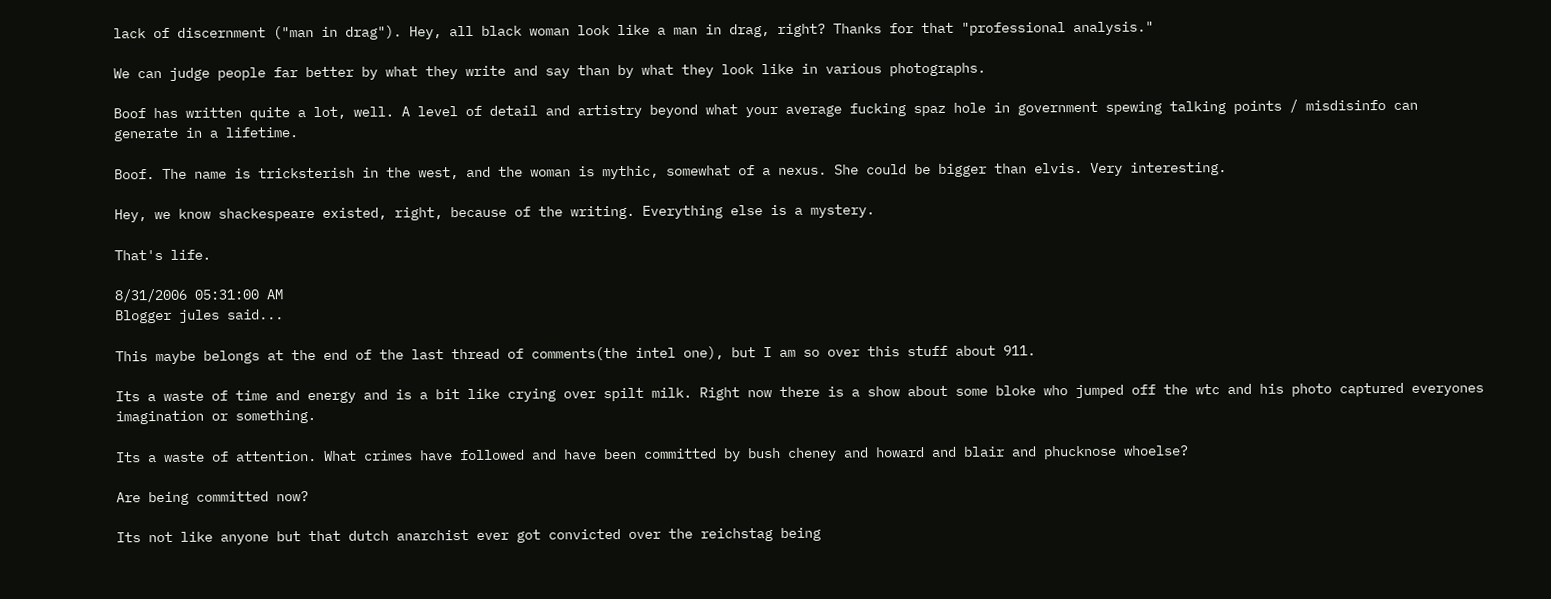lack of discernment ("man in drag"). Hey, all black woman look like a man in drag, right? Thanks for that "professional analysis."

We can judge people far better by what they write and say than by what they look like in various photographs.

Boof has written quite a lot, well. A level of detail and artistry beyond what your average fucking spaz hole in government spewing talking points / misdisinfo can generate in a lifetime.

Boof. The name is tricksterish in the west, and the woman is mythic, somewhat of a nexus. She could be bigger than elvis. Very interesting.

Hey, we know shackespeare existed, right, because of the writing. Everything else is a mystery.

That's life.

8/31/2006 05:31:00 AM
Blogger jules said...

This maybe belongs at the end of the last thread of comments(the intel one), but I am so over this stuff about 911.

Its a waste of time and energy and is a bit like crying over spilt milk. Right now there is a show about some bloke who jumped off the wtc and his photo captured everyones imagination or something.

Its a waste of attention. What crimes have followed and have been committed by bush cheney and howard and blair and phucknose whoelse?

Are being committed now?

Its not like anyone but that dutch anarchist ever got convicted over the reichstag being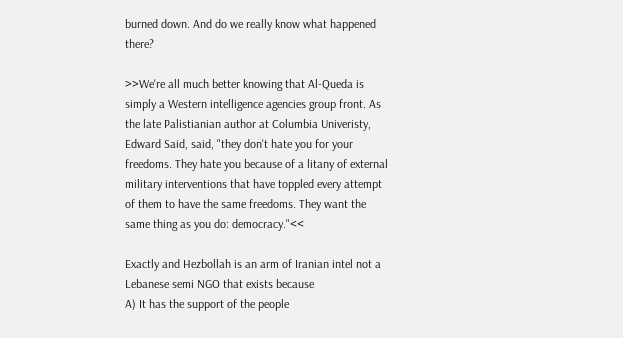burned down. And do we really know what happened there?

>>We're all much better knowing that Al-Queda is simply a Western intelligence agencies group front. As the late Palistianian author at Columbia Univeristy, Edward Said, said, "they don't hate you for your freedoms. They hate you because of a litany of external military interventions that have toppled every attempt of them to have the same freedoms. They want the same thing as you do: democracy."<<

Exactly and Hezbollah is an arm of Iranian intel not a Lebanese semi NGO that exists because
A) It has the support of the people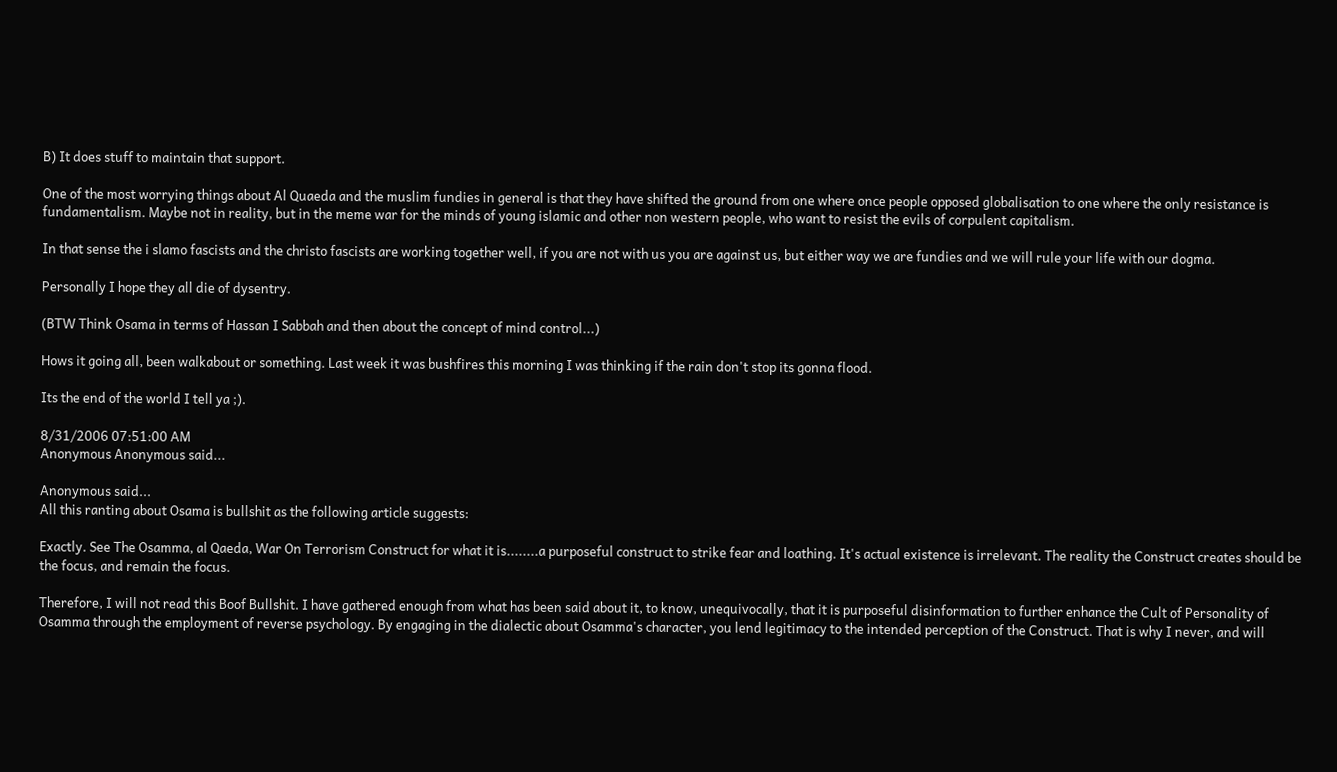B) It does stuff to maintain that support.

One of the most worrying things about Al Quaeda and the muslim fundies in general is that they have shifted the ground from one where once people opposed globalisation to one where the only resistance is fundamentalism. Maybe not in reality, but in the meme war for the minds of young islamic and other non western people, who want to resist the evils of corpulent capitalism.

In that sense the i slamo fascists and the christo fascists are working together well, if you are not with us you are against us, but either way we are fundies and we will rule your life with our dogma.

Personally I hope they all die of dysentry.

(BTW Think Osama in terms of Hassan I Sabbah and then about the concept of mind control...)

Hows it going all, been walkabout or something. Last week it was bushfires this morning I was thinking if the rain don't stop its gonna flood.

Its the end of the world I tell ya ;).

8/31/2006 07:51:00 AM
Anonymous Anonymous said...

Anonymous said...
All this ranting about Osama is bullshit as the following article suggests:

Exactly. See The Osamma, al Qaeda, War On Terrorism Construct for what it is........a purposeful construct to strike fear and loathing. It's actual existence is irrelevant. The reality the Construct creates should be the focus, and remain the focus.

Therefore, I will not read this Boof Bullshit. I have gathered enough from what has been said about it, to know, unequivocally, that it is purposeful disinformation to further enhance the Cult of Personality of Osamma through the employment of reverse psychology. By engaging in the dialectic about Osamma's character, you lend legitimacy to the intended perception of the Construct. That is why I never, and will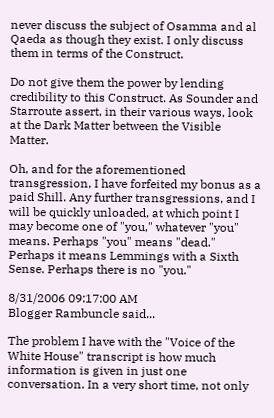never discuss the subject of Osamma and al Qaeda as though they exist. I only discuss them in terms of the Construct.

Do not give them the power by lending credibility to this Construct. As Sounder and Starroute assert, in their various ways, look at the Dark Matter between the Visible Matter.

Oh, and for the aforementioned transgression, I have forfeited my bonus as a paid Shill. Any further transgressions, and I will be quickly unloaded, at which point I may become one of "you," whatever "you" means. Perhaps "you" means "dead." Perhaps it means Lemmings with a Sixth Sense. Perhaps there is no "you."

8/31/2006 09:17:00 AM
Blogger Rambuncle said...

The problem I have with the "Voice of the White House" transcript is how much information is given in just one conversation. In a very short time, not only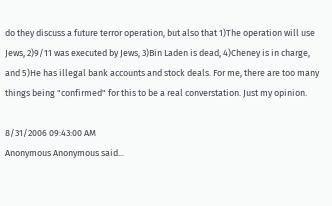do they discuss a future terror operation, but also that 1)The operation will use Jews, 2)9/11 was executed by Jews, 3)Bin Laden is dead, 4)Cheney is in charge, and 5)He has illegal bank accounts and stock deals. For me, there are too many things being "confirmed" for this to be a real converstation. Just my opinion.

8/31/2006 09:43:00 AM
Anonymous Anonymous said...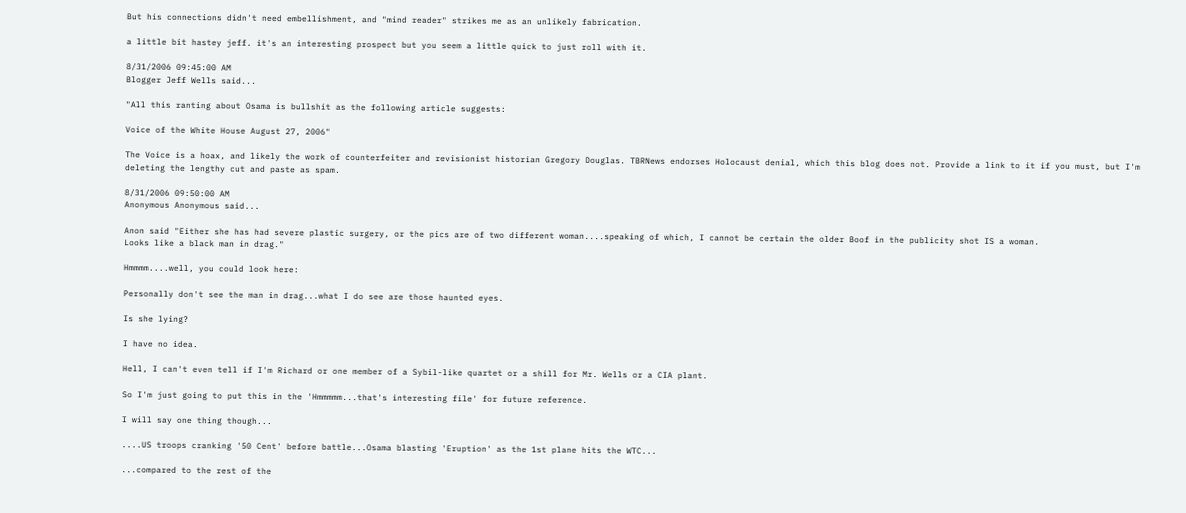But his connections didn't need embellishment, and "mind reader" strikes me as an unlikely fabrication.

a little bit hastey jeff. it's an interesting prospect but you seem a little quick to just roll with it.

8/31/2006 09:45:00 AM
Blogger Jeff Wells said...

"All this ranting about Osama is bullshit as the following article suggests:

Voice of the White House August 27, 2006"

The Voice is a hoax, and likely the work of counterfeiter and revisionist historian Gregory Douglas. TBRNews endorses Holocaust denial, which this blog does not. Provide a link to it if you must, but I'm deleting the lengthy cut and paste as spam.

8/31/2006 09:50:00 AM
Anonymous Anonymous said...

Anon said "Either she has had severe plastic surgery, or the pics are of two different woman....speaking of which, I cannot be certain the older Boof in the publicity shot IS a woman.
Looks like a black man in drag."

Hmmmm....well, you could look here:

Personally don't see the man in drag...what I do see are those haunted eyes.

Is she lying?

I have no idea.

Hell, I can't even tell if I'm Richard or one member of a Sybil-like quartet or a shill for Mr. Wells or a CIA plant.

So I'm just going to put this in the 'Hmmmmm...that's interesting file' for future reference.

I will say one thing though...

....US troops cranking '50 Cent' before battle...Osama blasting 'Eruption' as the 1st plane hits the WTC...

...compared to the rest of the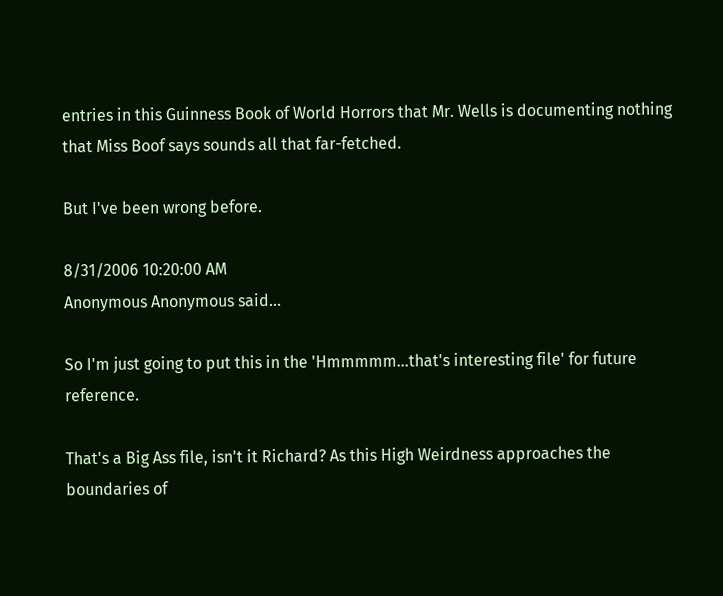entries in this Guinness Book of World Horrors that Mr. Wells is documenting nothing that Miss Boof says sounds all that far-fetched.

But I've been wrong before.

8/31/2006 10:20:00 AM
Anonymous Anonymous said...

So I'm just going to put this in the 'Hmmmmm...that's interesting file' for future reference.

That's a Big Ass file, isn't it Richard? As this High Weirdness approaches the boundaries of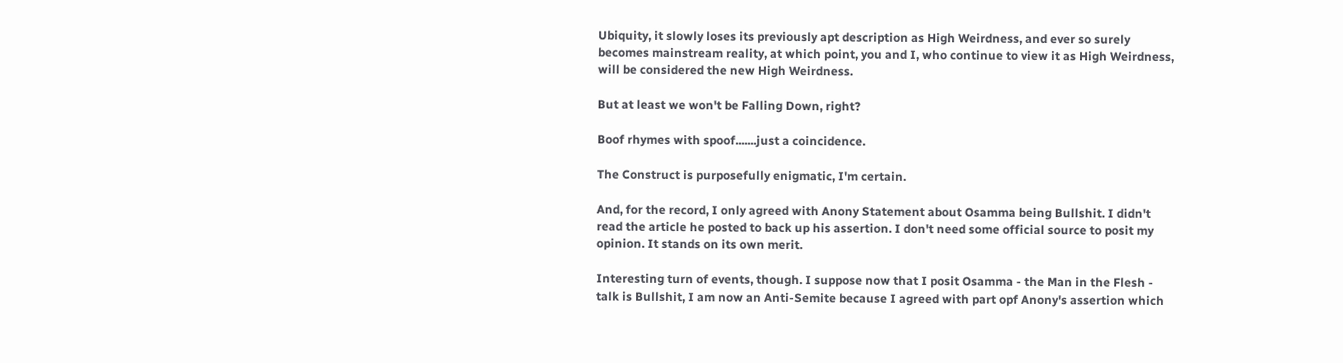Ubiquity, it slowly loses its previously apt description as High Weirdness, and ever so surely becomes mainstream reality, at which point, you and I, who continue to view it as High Weirdness, will be considered the new High Weirdness.

But at least we won't be Falling Down, right?

Boof rhymes with spoof.......just a coincidence.

The Construct is purposefully enigmatic, I'm certain.

And, for the record, I only agreed with Anony Statement about Osamma being Bullshit. I didn't read the article he posted to back up his assertion. I don't need some official source to posit my opinion. It stands on its own merit.

Interesting turn of events, though. I suppose now that I posit Osamma - the Man in the Flesh - talk is Bullshit, I am now an Anti-Semite because I agreed with part opf Anony's assertion which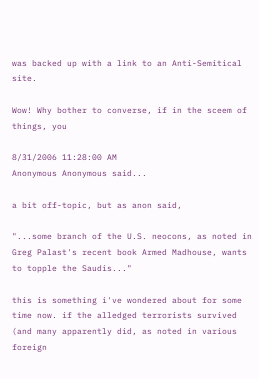was backed up with a link to an Anti-Semitical site.

Wow! Why bother to converse, if in the sceem of things, you

8/31/2006 11:28:00 AM
Anonymous Anonymous said...

a bit off-topic, but as anon said,

"...some branch of the U.S. neocons, as noted in Greg Palast's recent book Armed Madhouse, wants to topple the Saudis..."

this is something i've wondered about for some time now. if the alledged terrorists survived (and many apparently did, as noted in various foreign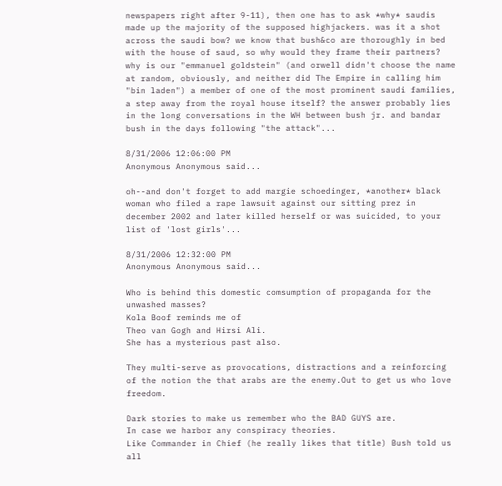newspapers right after 9-11), then one has to ask *why* saudis made up the majority of the supposed highjackers. was it a shot across the saudi bow? we know that bush&co are thoroughly in bed with the house of saud, so why would they frame their partners? why is our "emmanuel goldstein" (and orwell didn't choose the name at random, obviously, and neither did The Empire in calling him "bin laden") a member of one of the most prominent saudi families, a step away from the royal house itself? the answer probably lies in the long conversations in the WH between bush jr. and bandar bush in the days following "the attack"...

8/31/2006 12:06:00 PM
Anonymous Anonymous said...

oh--and don't forget to add margie schoedinger, *another* black woman who filed a rape lawsuit against our sitting prez in december 2002 and later killed herself or was suicided, to your list of 'lost girls'...

8/31/2006 12:32:00 PM
Anonymous Anonymous said...

Who is behind this domestic comsumption of propaganda for the unwashed masses?
Kola Boof reminds me of
Theo van Gogh and Hirsi Ali.
She has a mysterious past also.

They multi-serve as provocations, distractions and a reinforcing of the notion the that arabs are the enemy.Out to get us who love freedom.

Dark stories to make us remember who the BAD GUYS are.
In case we harbor any conspiracy theories.
Like Commander in Chief (he really likes that title) Bush told us all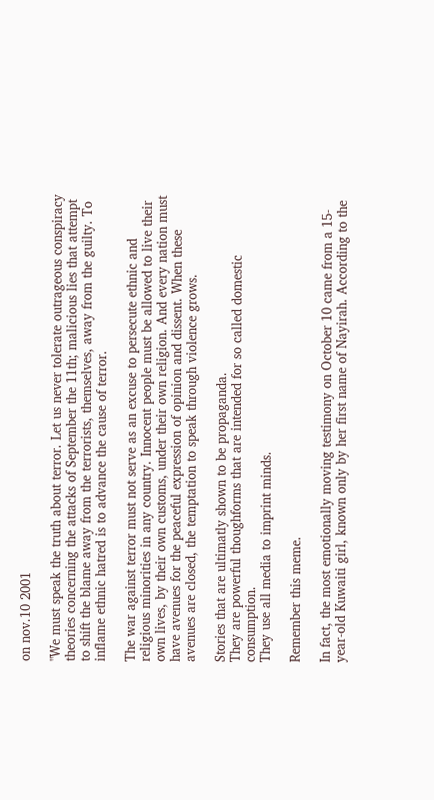on nov.10 2001

"We must speak the truth about terror. Let us never tolerate outrageous conspiracy theories concerning the attacks of September the 11th; malicious lies that attempt to shift the blame away from the terrorists, themselves, away from the guilty. To inflame ethnic hatred is to advance the cause of terror.

The war against terror must not serve as an excuse to persecute ethnic and religious minorities in any country. Innocent people must be allowed to live their own lives, by their own customs, under their own religion. And every nation must have avenues for the peaceful expression of opinion and dissent. When these avenues are closed, the temptation to speak through violence grows.

Stories that are ultimatly shown to be propaganda.
They are powerful thoughforms that are intended for so called domestic consumption.
They use all media to imprint minds.

Remember this meme.

In fact, the most emotionally moving testimony on October 10 came from a 15-year-old Kuwaiti girl, known only by her first name of Nayirah. According to the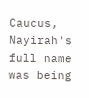Caucus, Nayirah's full name was being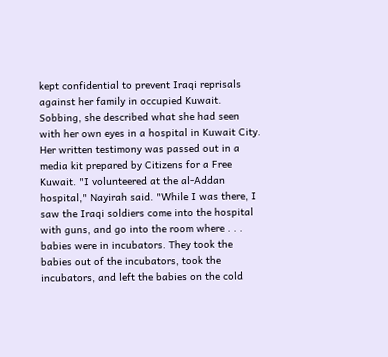kept confidential to prevent Iraqi reprisals against her family in occupied Kuwait. Sobbing, she described what she had seen with her own eyes in a hospital in Kuwait City. Her written testimony was passed out in a media kit prepared by Citizens for a Free Kuwait. "I volunteered at the al-Addan hospital," Nayirah said. "While I was there, I saw the Iraqi soldiers come into the hospital with guns, and go into the room where . . . babies were in incubators. They took the babies out of the incubators, took the incubators, and left the babies on the cold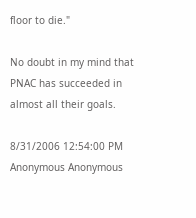floor to die."

No doubt in my mind that PNAC has succeeded in almost all their goals.

8/31/2006 12:54:00 PM
Anonymous Anonymous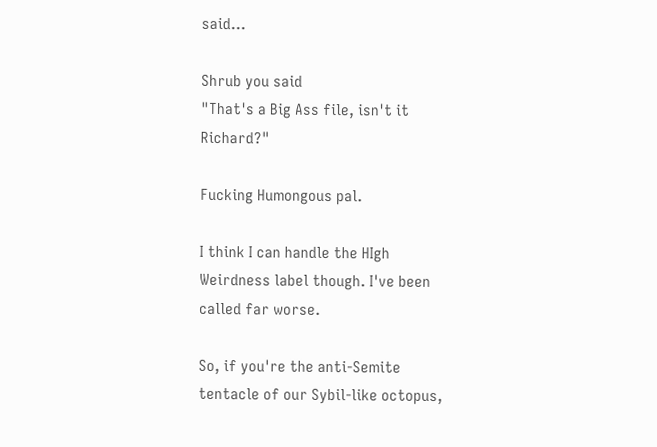said...

Shrub you said
"That's a Big Ass file, isn't it Richard?"

Fucking Humongous pal.

I think I can handle the HIgh Weirdness label though. I've been called far worse.

So, if you're the anti-Semite tentacle of our Sybil-like octopus,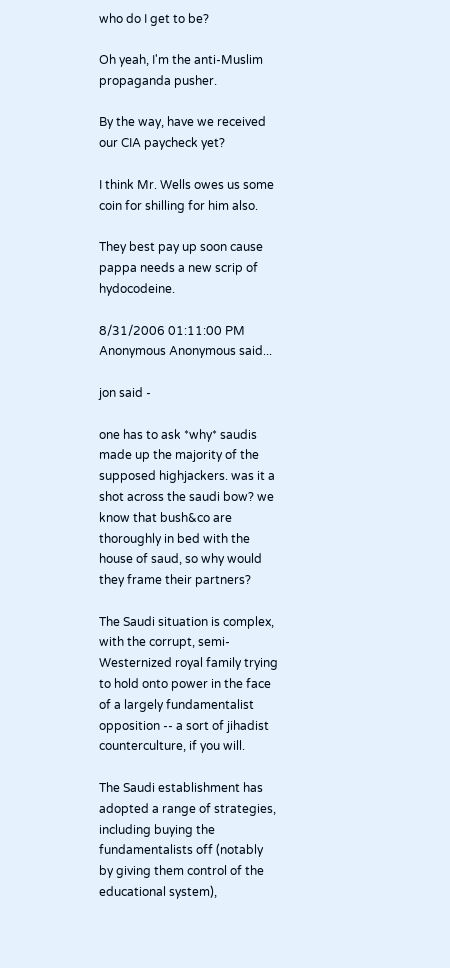who do I get to be?

Oh yeah, I'm the anti-Muslim propaganda pusher.

By the way, have we received our CIA paycheck yet?

I think Mr. Wells owes us some coin for shilling for him also.

They best pay up soon cause pappa needs a new scrip of hydocodeine.

8/31/2006 01:11:00 PM
Anonymous Anonymous said...

jon said -

one has to ask *why* saudis made up the majority of the supposed highjackers. was it a shot across the saudi bow? we know that bush&co are thoroughly in bed with the house of saud, so why would they frame their partners?

The Saudi situation is complex, with the corrupt, semi-Westernized royal family trying to hold onto power in the face of a largely fundamentalist opposition -- a sort of jihadist counterculture, if you will.

The Saudi establishment has adopted a range of strategies, including buying the fundamentalists off (notably by giving them control of the educational system),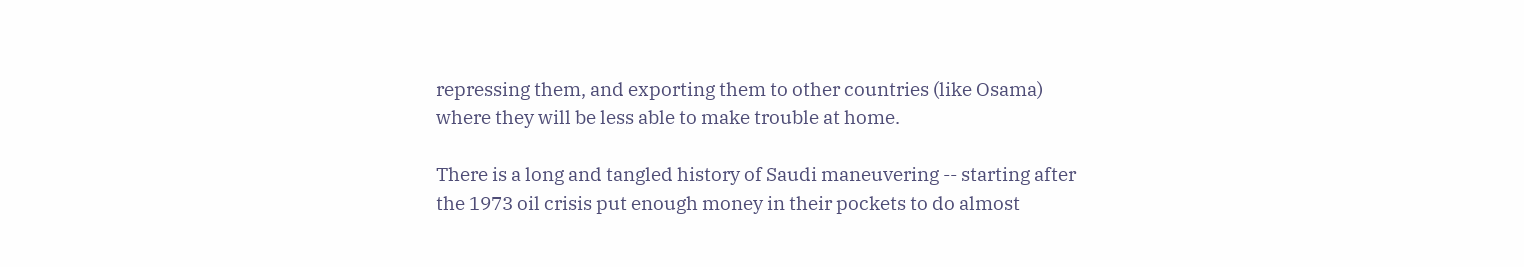repressing them, and exporting them to other countries (like Osama) where they will be less able to make trouble at home.

There is a long and tangled history of Saudi maneuvering -- starting after the 1973 oil crisis put enough money in their pockets to do almost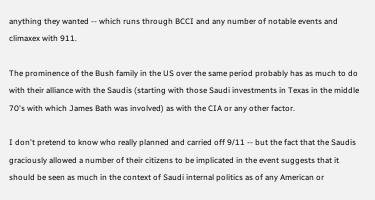anything they wanted -- which runs through BCCI and any number of notable events and climaxex with 911.

The prominence of the Bush family in the US over the same period probably has as much to do with their alliance with the Saudis (starting with those Saudi investments in Texas in the middle 70's with which James Bath was involved) as with the CIA or any other factor.

I don't pretend to know who really planned and carried off 9/11 -- but the fact that the Saudis graciously allowed a number of their citizens to be implicated in the event suggests that it should be seen as much in the context of Saudi internal politics as of any American or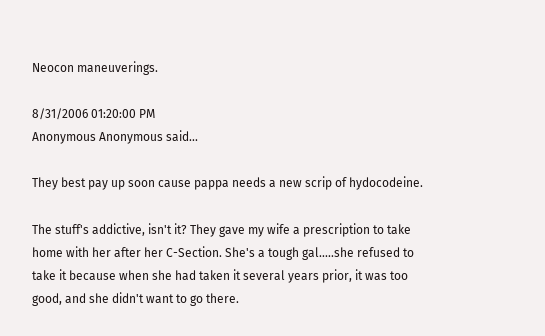Neocon maneuverings.

8/31/2006 01:20:00 PM
Anonymous Anonymous said...

They best pay up soon cause pappa needs a new scrip of hydocodeine.

The stuff's addictive, isn't it? They gave my wife a prescription to take home with her after her C-Section. She's a tough gal.....she refused to take it because when she had taken it several years prior, it was too good, and she didn't want to go there.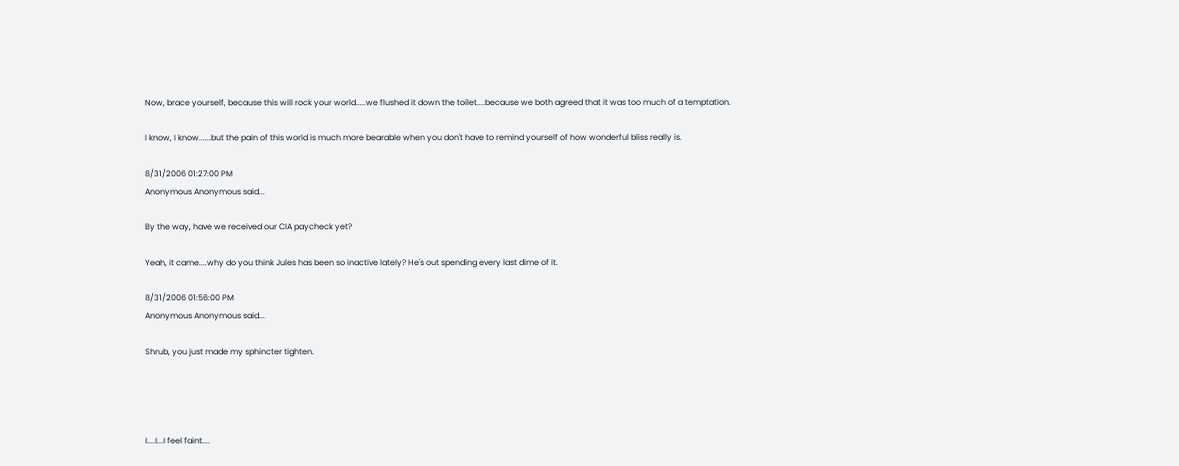Now, brace yourself, because this will rock your world.....we flushed it down the toilet....because we both agreed that it was too much of a temptation.

I know, I know......but the pain of this world is much more bearable when you don't have to remind yourself of how wonderful bliss really is.

8/31/2006 01:27:00 PM
Anonymous Anonymous said...

By the way, have we received our CIA paycheck yet?

Yeah, it came....why do you think Jules has been so inactive lately? He's out spending every last dime of it.

8/31/2006 01:56:00 PM
Anonymous Anonymous said...

Shrub, you just made my sphincter tighten.




I....I...I feel faint....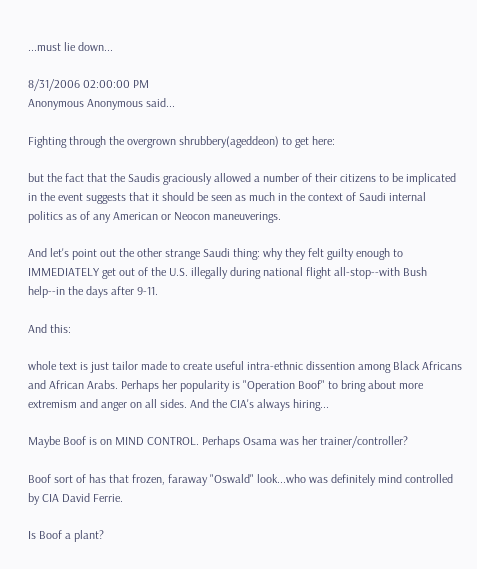...must lie down...

8/31/2006 02:00:00 PM
Anonymous Anonymous said...

Fighting through the overgrown shrubbery(ageddeon) to get here:

but the fact that the Saudis graciously allowed a number of their citizens to be implicated in the event suggests that it should be seen as much in the context of Saudi internal politics as of any American or Neocon maneuverings.

And let's point out the other strange Saudi thing: why they felt guilty enough to IMMEDIATELY get out of the U.S. illegally during national flight all-stop--with Bush help--in the days after 9-11.

And this:

whole text is just tailor made to create useful intra-ethnic dissention among Black Africans and African Arabs. Perhaps her popularity is "Operation Boof" to bring about more extremism and anger on all sides. And the CIA's always hiring...

Maybe Boof is on MIND CONTROL. Perhaps Osama was her trainer/controller?

Boof sort of has that frozen, faraway "Oswald" look...who was definitely mind controlled by CIA David Ferrie.

Is Boof a plant?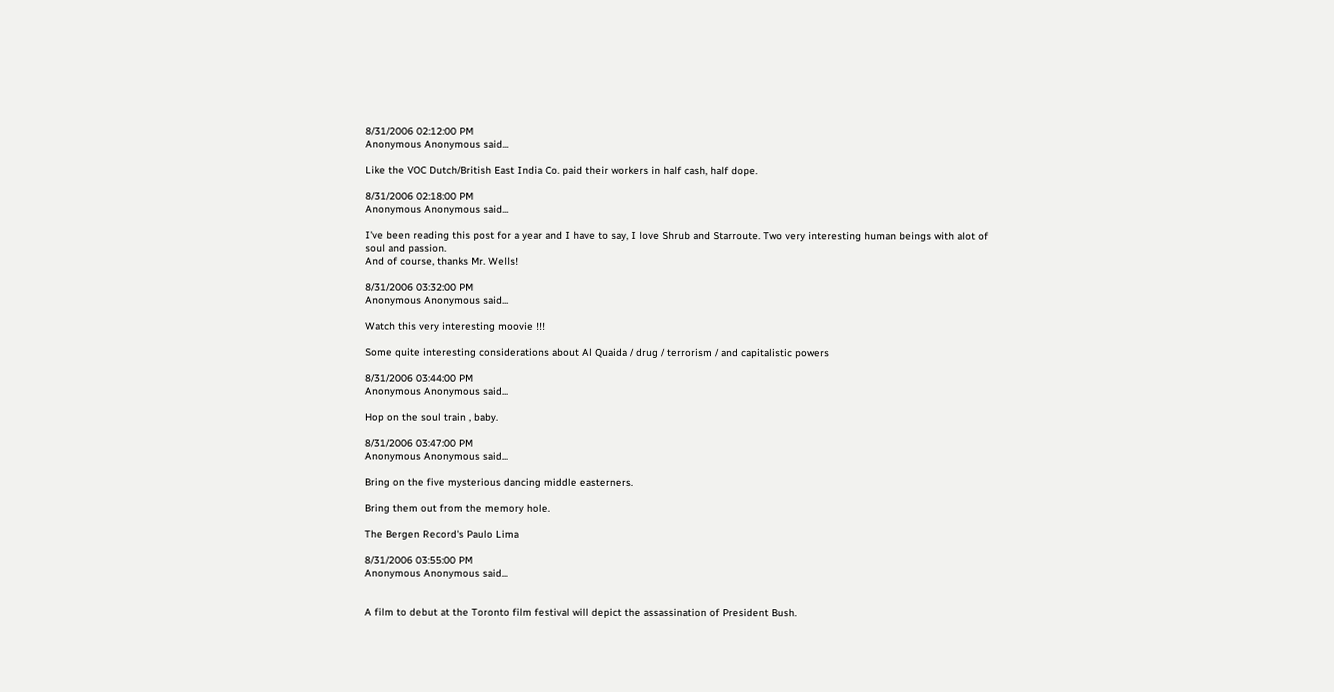8/31/2006 02:12:00 PM
Anonymous Anonymous said...

Like the VOC Dutch/British East India Co. paid their workers in half cash, half dope.

8/31/2006 02:18:00 PM
Anonymous Anonymous said...

I've been reading this post for a year and I have to say, I love Shrub and Starroute. Two very interesting human beings with alot of soul and passion.
And of course, thanks Mr. Wells!

8/31/2006 03:32:00 PM
Anonymous Anonymous said...

Watch this very interesting moovie !!!

Some quite interesting considerations about Al Quaida / drug / terrorism / and capitalistic powers

8/31/2006 03:44:00 PM
Anonymous Anonymous said...

Hop on the soul train , baby.

8/31/2006 03:47:00 PM
Anonymous Anonymous said...

Bring on the five mysterious dancing middle easterners.

Bring them out from the memory hole.

The Bergen Record's Paulo Lima

8/31/2006 03:55:00 PM
Anonymous Anonymous said...


A film to debut at the Toronto film festival will depict the assassination of President Bush.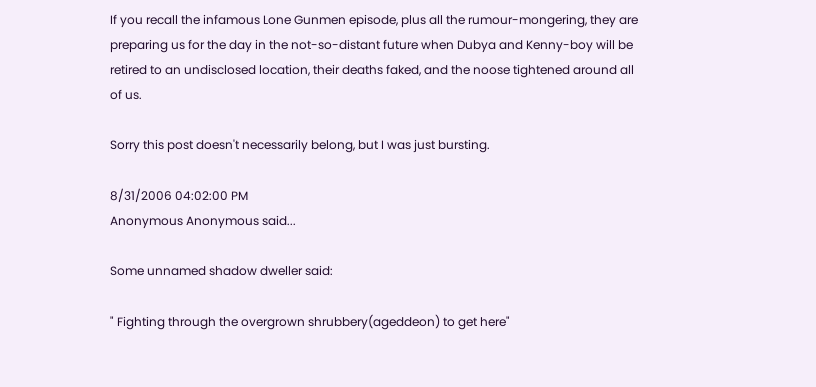If you recall the infamous Lone Gunmen episode, plus all the rumour-mongering, they are preparing us for the day in the not-so-distant future when Dubya and Kenny-boy will be retired to an undisclosed location, their deaths faked, and the noose tightened around all of us.

Sorry this post doesn't necessarily belong, but I was just bursting.

8/31/2006 04:02:00 PM
Anonymous Anonymous said...

Some unnamed shadow dweller said:

" Fighting through the overgrown shrubbery(ageddeon) to get here"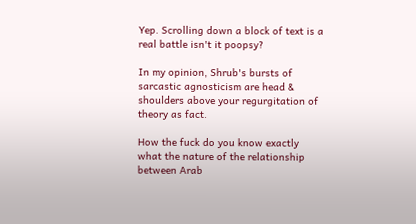Yep. Scrolling down a block of text is a real battle isn't it poopsy?

In my opinion, Shrub's bursts of sarcastic agnosticism are head & shoulders above your regurgitation of theory as fact.

How the fuck do you know exactly what the nature of the relationship between Arab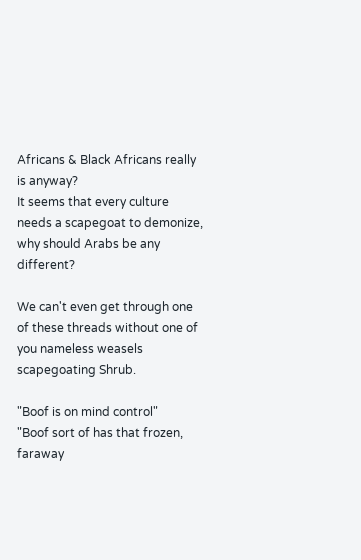Africans & Black Africans really is anyway?
It seems that every culture needs a scapegoat to demonize, why should Arabs be any different?

We can't even get through one of these threads without one of you nameless weasels scapegoating Shrub.

"Boof is on mind control"
"Boof sort of has that frozen, faraway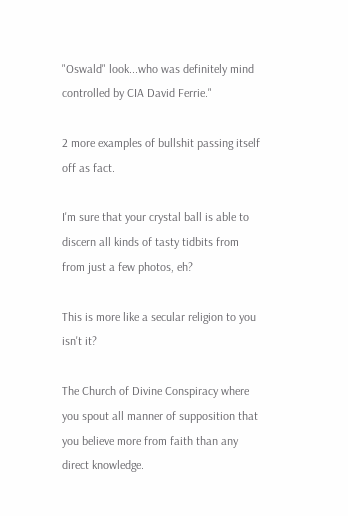"Oswald" look...who was definitely mind controlled by CIA David Ferrie."

2 more examples of bullshit passing itself off as fact.

I'm sure that your crystal ball is able to discern all kinds of tasty tidbits from from just a few photos, eh?

This is more like a secular religion to you isn't it?

The Church of Divine Conspiracy where you spout all manner of supposition that you believe more from faith than any direct knowledge.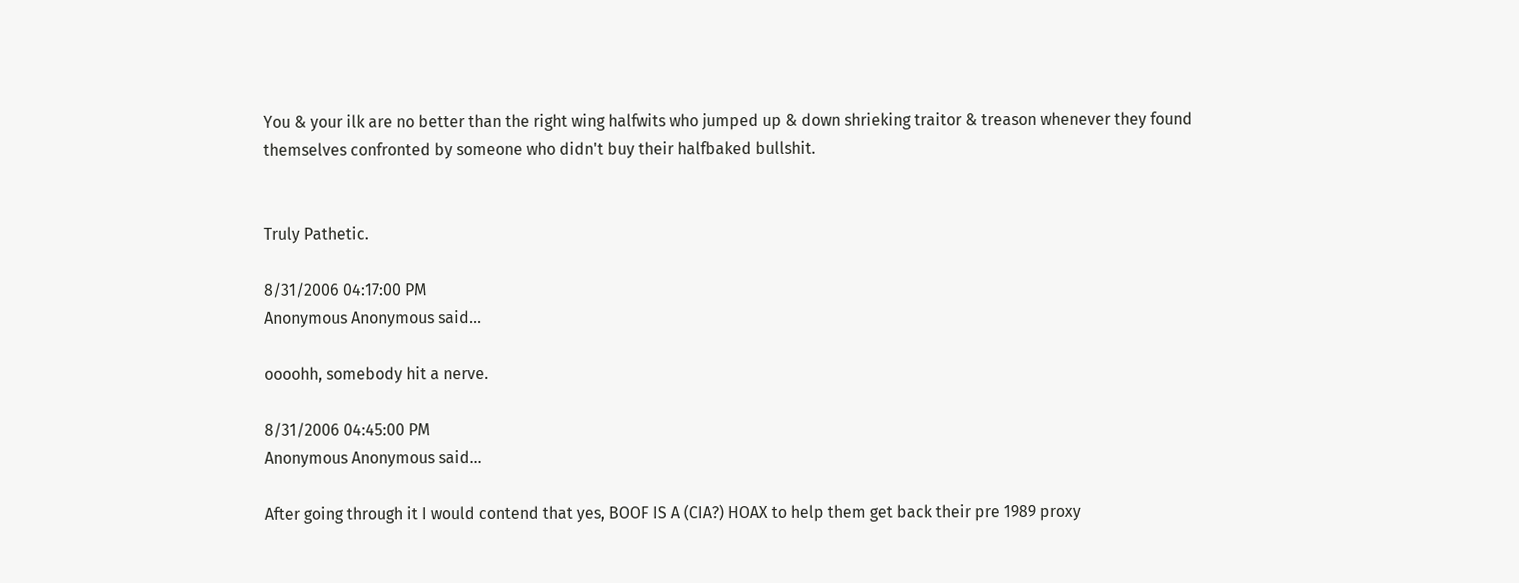You & your ilk are no better than the right wing halfwits who jumped up & down shrieking traitor & treason whenever they found themselves confronted by someone who didn't buy their halfbaked bullshit.


Truly Pathetic.

8/31/2006 04:17:00 PM
Anonymous Anonymous said...

oooohh, somebody hit a nerve.

8/31/2006 04:45:00 PM
Anonymous Anonymous said...

After going through it I would contend that yes, BOOF IS A (CIA?) HOAX to help them get back their pre 1989 proxy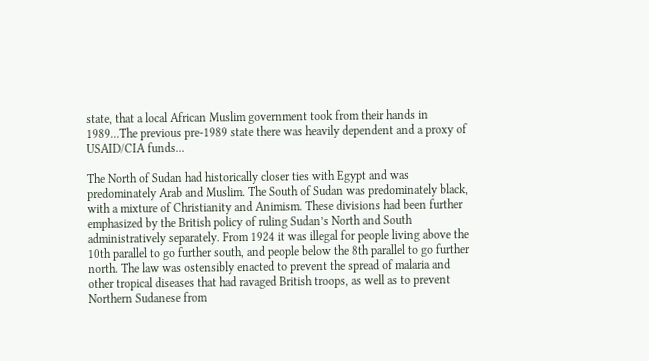state, that a local African Muslim government took from their hands in 1989...The previous pre-1989 state there was heavily dependent and a proxy of USAID/CIA funds...

The North of Sudan had historically closer ties with Egypt and was predominately Arab and Muslim. The South of Sudan was predominately black, with a mixture of Christianity and Animism. These divisions had been further emphasized by the British policy of ruling Sudan’s North and South administratively separately. From 1924 it was illegal for people living above the 10th parallel to go further south, and people below the 8th parallel to go further north. The law was ostensibly enacted to prevent the spread of malaria and other tropical diseases that had ravaged British troops, as well as to prevent Northern Sudanese from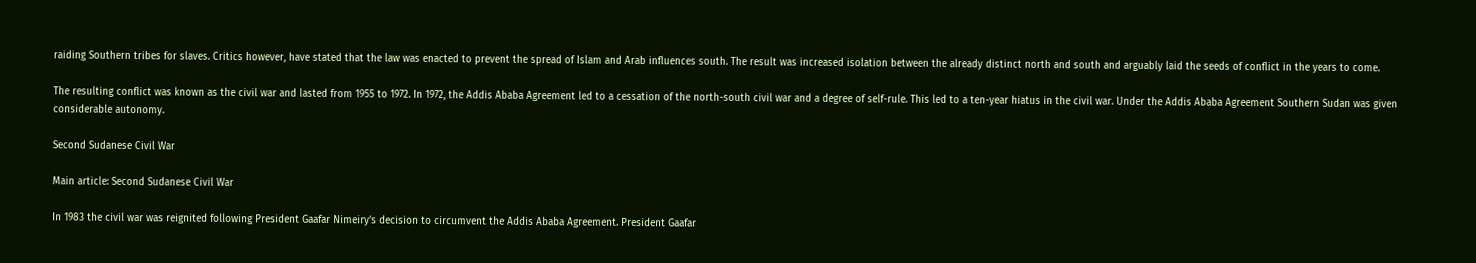raiding Southern tribes for slaves. Critics however, have stated that the law was enacted to prevent the spread of Islam and Arab influences south. The result was increased isolation between the already distinct north and south and arguably laid the seeds of conflict in the years to come.

The resulting conflict was known as the civil war and lasted from 1955 to 1972. In 1972, the Addis Ababa Agreement led to a cessation of the north-south civil war and a degree of self-rule. This led to a ten-year hiatus in the civil war. Under the Addis Ababa Agreement Southern Sudan was given considerable autonomy.

Second Sudanese Civil War

Main article: Second Sudanese Civil War

In 1983 the civil war was reignited following President Gaafar Nimeiry’s decision to circumvent the Addis Ababa Agreement. President Gaafar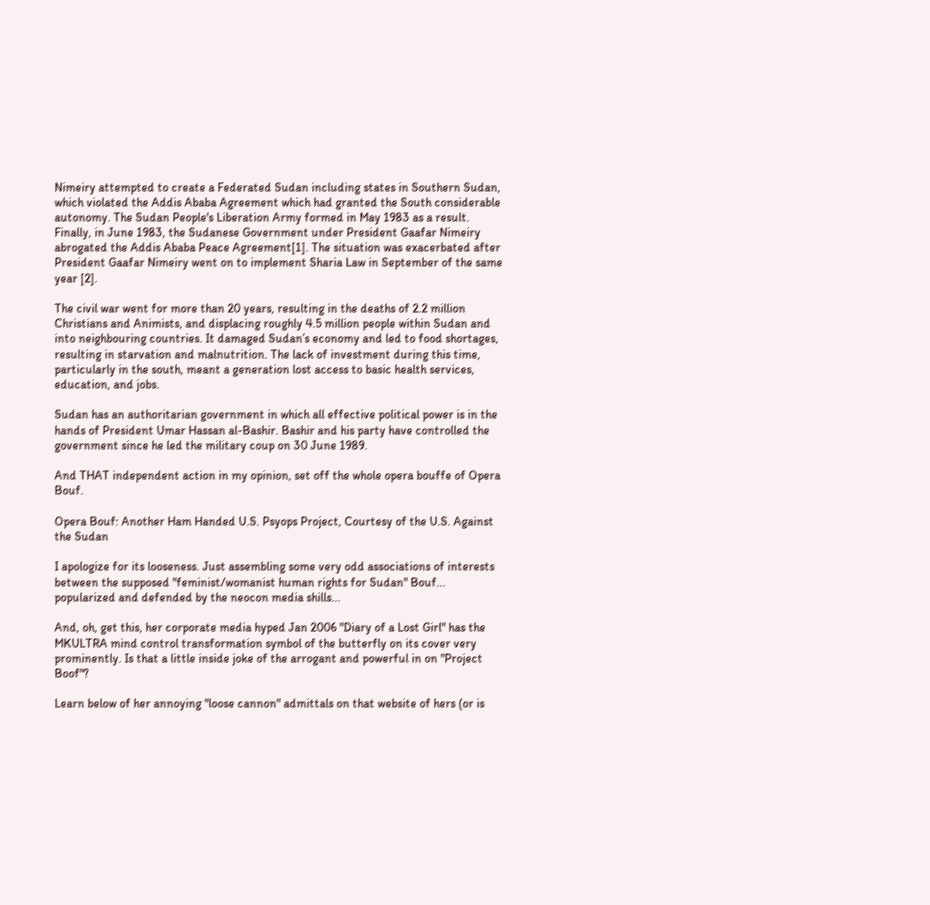Nimeiry attempted to create a Federated Sudan including states in Southern Sudan, which violated the Addis Ababa Agreement which had granted the South considerable autonomy. The Sudan People's Liberation Army formed in May 1983 as a result. Finally, in June 1983, the Sudanese Government under President Gaafar Nimeiry abrogated the Addis Ababa Peace Agreement[1]. The situation was exacerbated after President Gaafar Nimeiry went on to implement Sharia Law in September of the same year [2].

The civil war went for more than 20 years, resulting in the deaths of 2.2 million Christians and Animists, and displacing roughly 4.5 million people within Sudan and into neighbouring countries. It damaged Sudan’s economy and led to food shortages, resulting in starvation and malnutrition. The lack of investment during this time, particularly in the south, meant a generation lost access to basic health services, education, and jobs.

Sudan has an authoritarian government in which all effective political power is in the hands of President Umar Hassan al-Bashir. Bashir and his party have controlled the government since he led the military coup on 30 June 1989.

And THAT independent action in my opinion, set off the whole opera bouffe of Opera Bouf.

Opera Bouf: Another Ham Handed U.S. Psyops Project, Courtesy of the U.S. Against the Sudan

I apologize for its looseness. Just assembling some very odd associations of interests between the supposed "feminist/womanist human rights for Sudan" Bouf... popularized and defended by the neocon media shills...

And, oh, get this, her corporate media hyped Jan 2006 "Diary of a Lost Girl" has the MKULTRA mind control transformation symbol of the butterfly on its cover very prominently. Is that a little inside joke of the arrogant and powerful in on "Project Boof"?

Learn below of her annoying "loose cannon" admittals on that website of hers (or is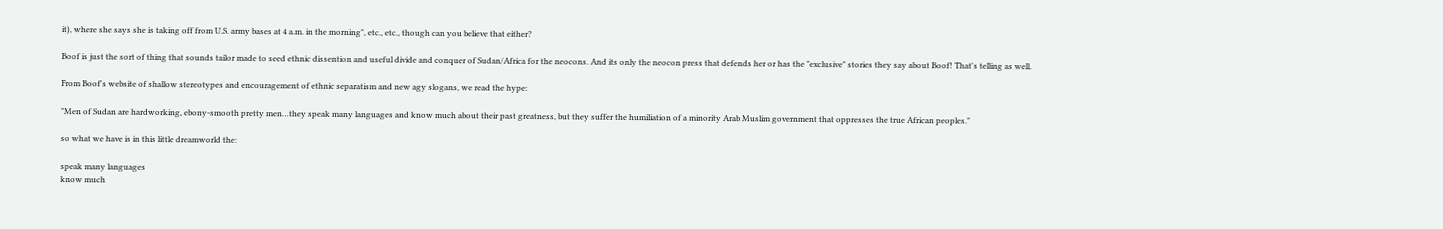it), where she says she is taking off from U.S. army bases at 4 a.m. in the morning", etc., etc., though can you believe that either?

Boof is just the sort of thing that sounds tailor made to seed ethnic dissention and useful divide and conquer of Sudan/Africa for the neocons. And its only the neocon press that defends her or has the "exclusive" stories they say about Boof! That's telling as well.

From Boof's website of shallow stereotypes and encouragement of ethnic separatism and new agy slogans, we read the hype:

"Men of Sudan are hardworking, ebony-smooth pretty men…they speak many languages and know much about their past greatness, but they suffer the humiliation of a minority Arab Muslim government that oppresses the true African peoples."

so what we have is in this little dreamworld the:

speak many languages
know much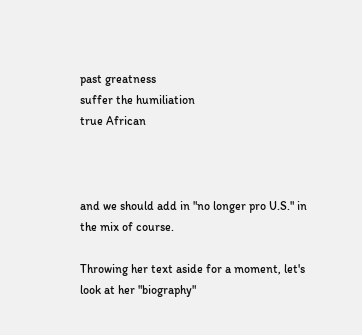past greatness
suffer the humiliation
true African



and we should add in "no longer pro U.S." in the mix of course.

Throwing her text aside for a moment, let's look at her "biography"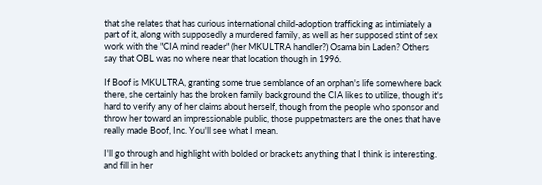that she relates that has curious international child-adoption trafficking as intimiately a part of it, along with supposedly a murdered family, as well as her supposed stint of sex work with the "CIA mind reader" (her MKULTRA handler?) Osama bin Laden? Others say that OBL was no where near that location though in 1996.

If Boof is MKULTRA, granting some true semblance of an orphan's life somewhere back there, she certainly has the broken family background the CIA likes to utilize, though it's hard to verify any of her claims about herself, though from the people who sponsor and throw her toward an impressionable public, those puppetmasters are the ones that have really made Boof, Inc. You'll see what I mean.

I'll go through and highlight with bolded or brackets anything that I think is interesting. and fill in her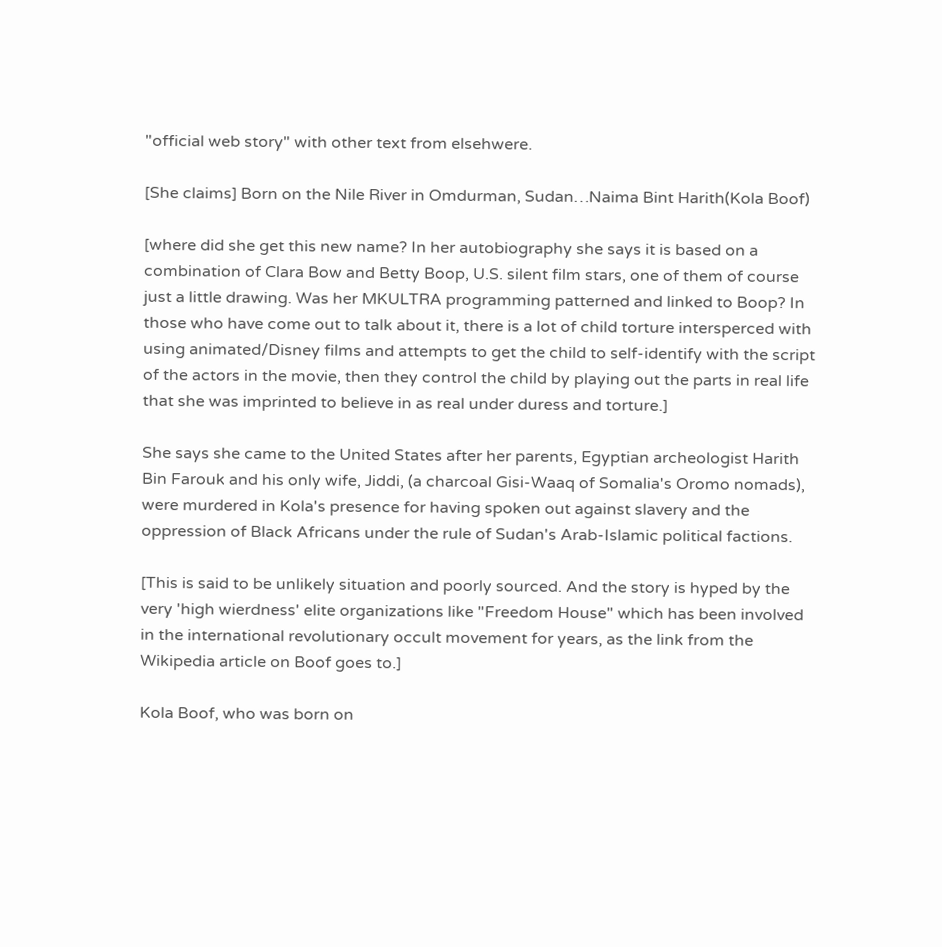"official web story" with other text from elsehwere.

[She claims] Born on the Nile River in Omdurman, Sudan…Naima Bint Harith(Kola Boof)

[where did she get this new name? In her autobiography she says it is based on a combination of Clara Bow and Betty Boop, U.S. silent film stars, one of them of course just a little drawing. Was her MKULTRA programming patterned and linked to Boop? In those who have come out to talk about it, there is a lot of child torture intersperced with using animated/Disney films and attempts to get the child to self-identify with the script of the actors in the movie, then they control the child by playing out the parts in real life that she was imprinted to believe in as real under duress and torture.]

She says she came to the United States after her parents, Egyptian archeologist Harith Bin Farouk and his only wife, Jiddi, (a charcoal Gisi-Waaq of Somalia's Oromo nomads), were murdered in Kola's presence for having spoken out against slavery and the oppression of Black Africans under the rule of Sudan's Arab-Islamic political factions.

[This is said to be unlikely situation and poorly sourced. And the story is hyped by the very 'high wierdness' elite organizations like "Freedom House" which has been involved in the international revolutionary occult movement for years, as the link from the Wikipedia article on Boof goes to.]

Kola Boof, who was born on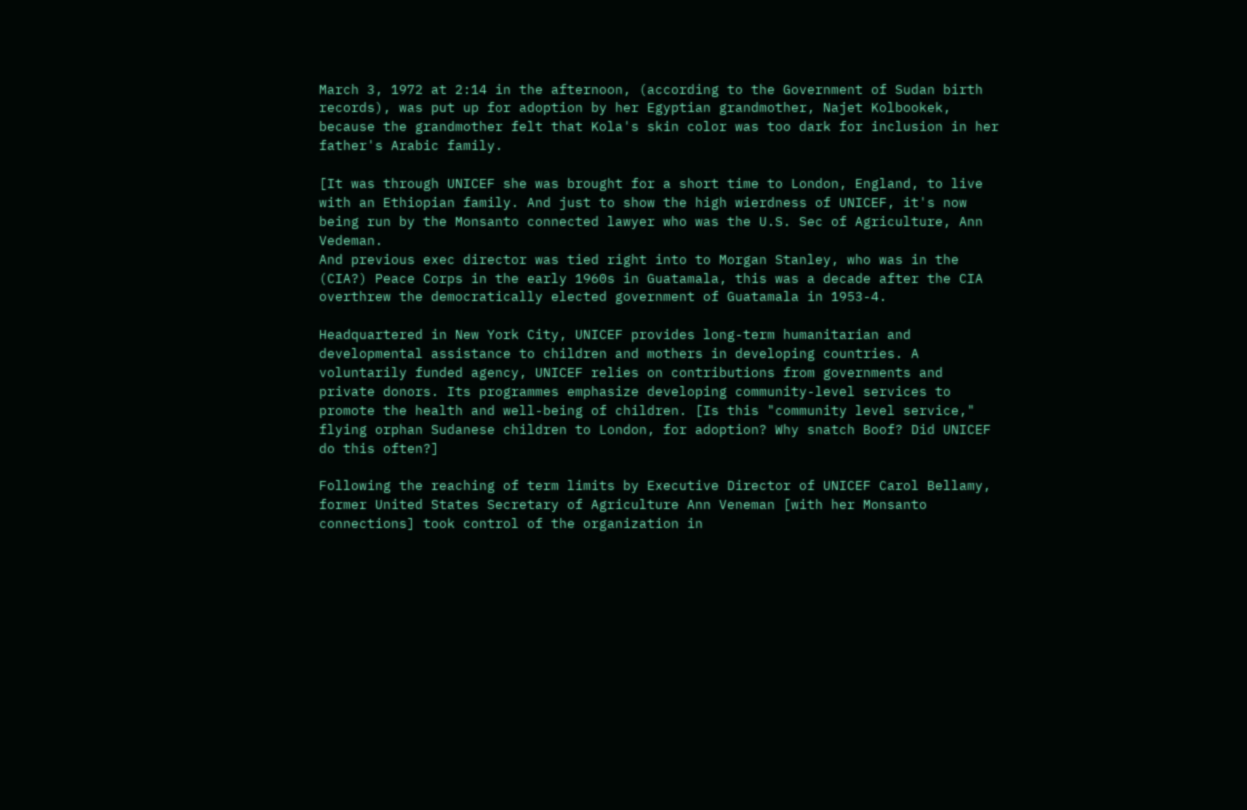March 3, 1972 at 2:14 in the afternoon, (according to the Government of Sudan birth records), was put up for adoption by her Egyptian grandmother, Najet Kolbookek, because the grandmother felt that Kola's skin color was too dark for inclusion in her father's Arabic family.

[It was through UNICEF she was brought for a short time to London, England, to live with an Ethiopian family. And just to show the high wierdness of UNICEF, it's now being run by the Monsanto connected lawyer who was the U.S. Sec of Agriculture, Ann Vedeman.
And previous exec director was tied right into to Morgan Stanley, who was in the (CIA?) Peace Corps in the early 1960s in Guatamala, this was a decade after the CIA overthrew the democratically elected government of Guatamala in 1953-4.

Headquartered in New York City, UNICEF provides long-term humanitarian and developmental assistance to children and mothers in developing countries. A voluntarily funded agency, UNICEF relies on contributions from governments and private donors. Its programmes emphasize developing community-level services to promote the health and well-being of children. [Is this "community level service," flying orphan Sudanese children to London, for adoption? Why snatch Boof? Did UNICEF do this often?]

Following the reaching of term limits by Executive Director of UNICEF Carol Bellamy, former United States Secretary of Agriculture Ann Veneman [with her Monsanto connections] took control of the organization in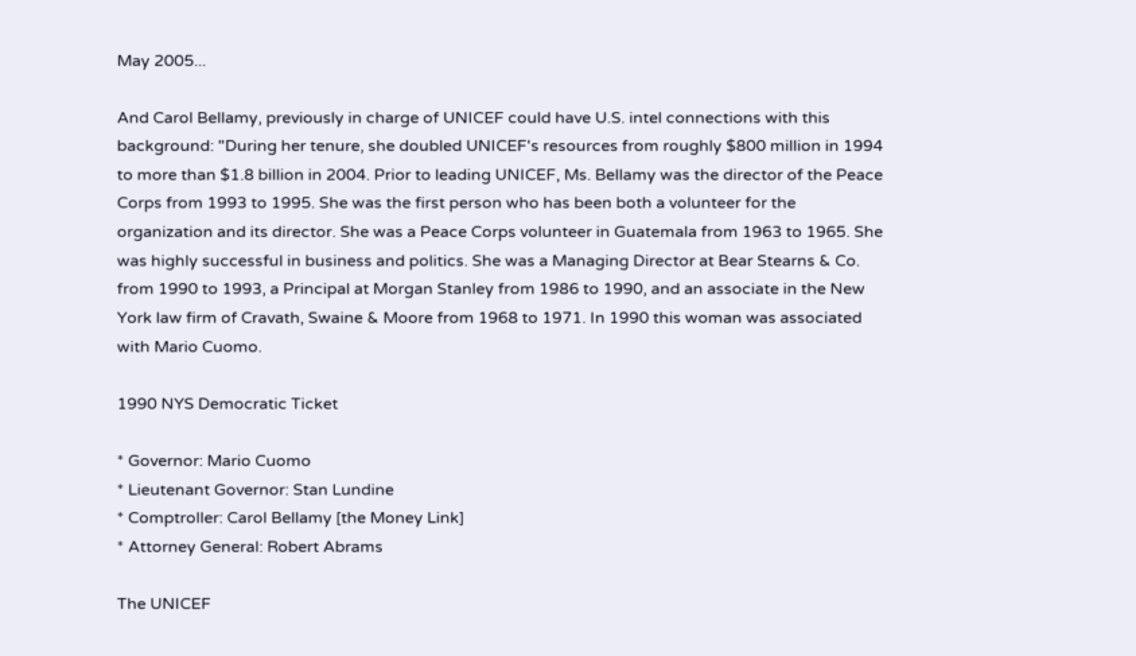May 2005...

And Carol Bellamy, previously in charge of UNICEF could have U.S. intel connections with this background: "During her tenure, she doubled UNICEF's resources from roughly $800 million in 1994 to more than $1.8 billion in 2004. Prior to leading UNICEF, Ms. Bellamy was the director of the Peace Corps from 1993 to 1995. She was the first person who has been both a volunteer for the organization and its director. She was a Peace Corps volunteer in Guatemala from 1963 to 1965. She was highly successful in business and politics. She was a Managing Director at Bear Stearns & Co. from 1990 to 1993, a Principal at Morgan Stanley from 1986 to 1990, and an associate in the New York law firm of Cravath, Swaine & Moore from 1968 to 1971. In 1990 this woman was associated with Mario Cuomo.

1990 NYS Democratic Ticket

* Governor: Mario Cuomo
* Lieutenant Governor: Stan Lundine
* Comptroller: Carol Bellamy [the Money Link]
* Attorney General: Robert Abrams

The UNICEF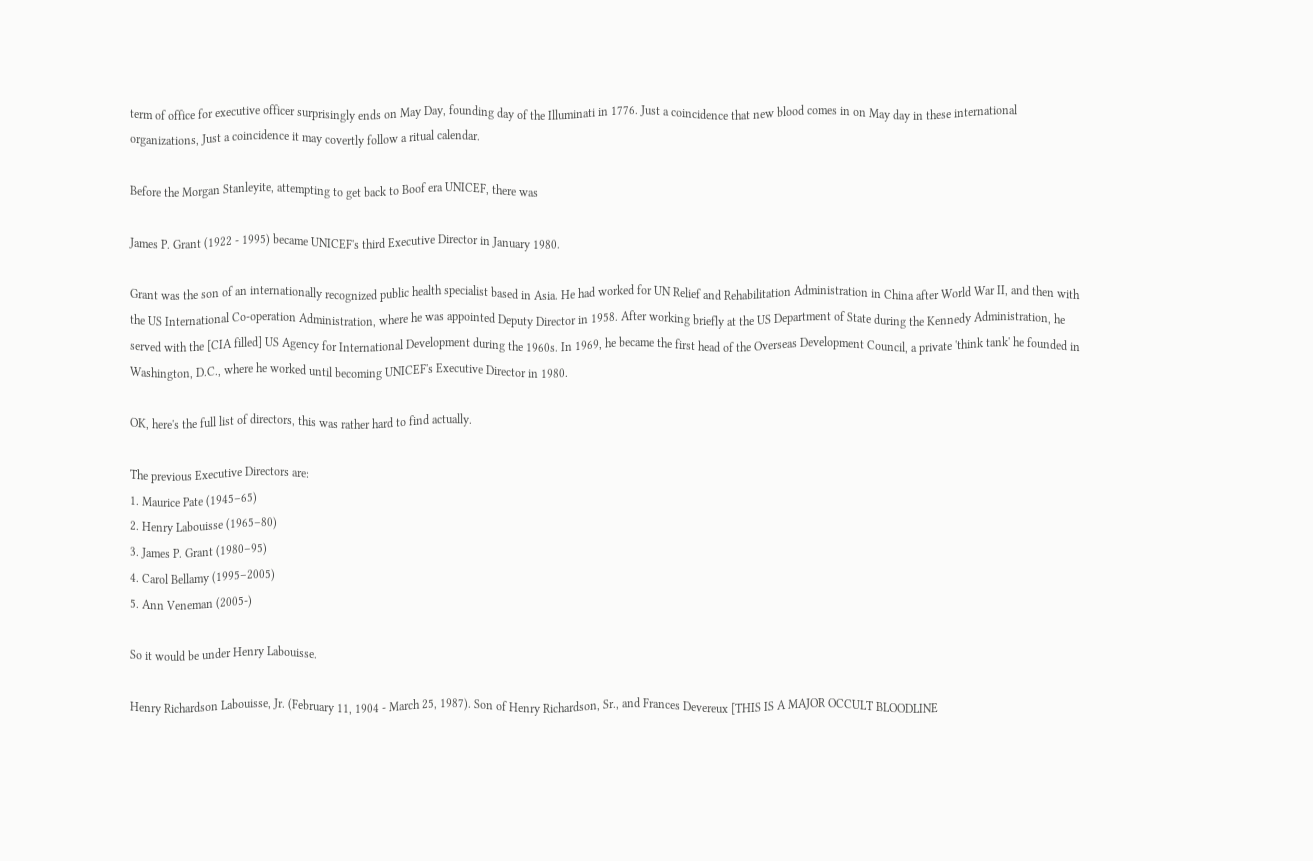term of office for executive officer surprisingly ends on May Day, founding day of the Illuminati in 1776. Just a coincidence that new blood comes in on May day in these international organizations, Just a coincidence it may covertly follow a ritual calendar.

Before the Morgan Stanleyite, attempting to get back to Boof era UNICEF, there was

James P. Grant (1922 - 1995) became UNICEF's third Executive Director in January 1980.

Grant was the son of an internationally recognized public health specialist based in Asia. He had worked for UN Relief and Rehabilitation Administration in China after World War II, and then with the US International Co-operation Administration, where he was appointed Deputy Director in 1958. After working briefly at the US Department of State during the Kennedy Administration, he served with the [CIA filled] US Agency for International Development during the 1960s. In 1969, he became the first head of the Overseas Development Council, a private 'think tank' he founded in Washington, D.C., where he worked until becoming UNICEF's Executive Director in 1980.

OK, here's the full list of directors, this was rather hard to find actually.

The previous Executive Directors are:
1. Maurice Pate (1945–65)
2. Henry Labouisse (1965–80)
3. James P. Grant (1980–95)
4. Carol Bellamy (1995–2005)
5. Ann Veneman (2005-)

So it would be under Henry Labouisse.

Henry Richardson Labouisse, Jr. (February 11, 1904 - March 25, 1987). Son of Henry Richardson, Sr., and Frances Devereux [THIS IS A MAJOR OCCULT BLOODLINE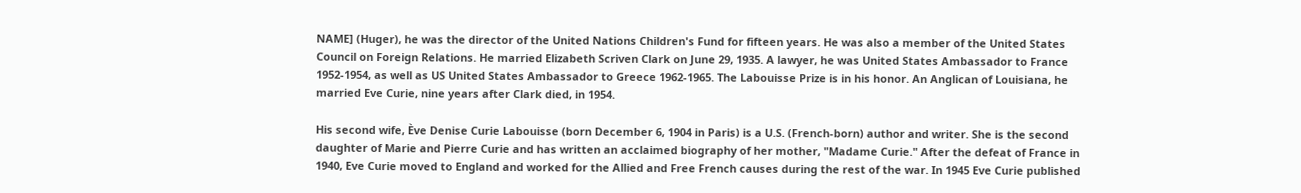NAME] (Huger), he was the director of the United Nations Children's Fund for fifteen years. He was also a member of the United States Council on Foreign Relations. He married Elizabeth Scriven Clark on June 29, 1935. A lawyer, he was United States Ambassador to France 1952-1954, as well as US United States Ambassador to Greece 1962-1965. The Labouisse Prize is in his honor. An Anglican of Louisiana, he married Eve Curie, nine years after Clark died, in 1954.

His second wife, Ève Denise Curie Labouisse (born December 6, 1904 in Paris) is a U.S. (French-born) author and writer. She is the second daughter of Marie and Pierre Curie and has written an acclaimed biography of her mother, "Madame Curie." After the defeat of France in 1940, Eve Curie moved to England and worked for the Allied and Free French causes during the rest of the war. In 1945 Eve Curie published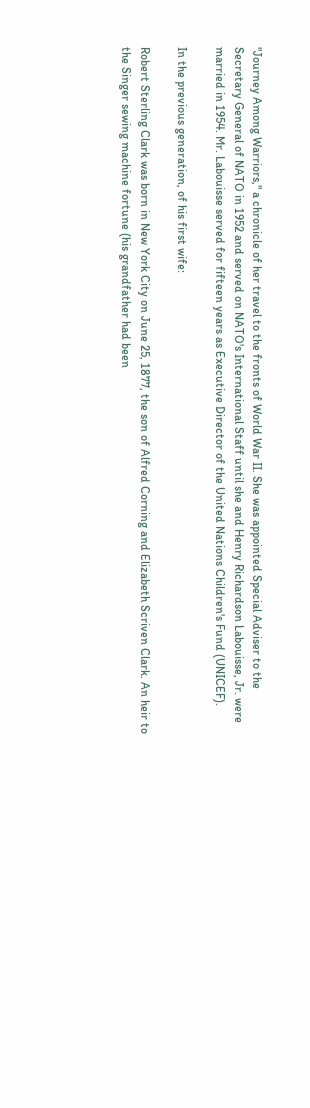"Journey Among Warriors," a chronicle of her travel to the fronts of World War II. She was appointed Special Adviser to the Secretary General of NATO in 1952 and served on NATO's International Staff until she and Henry Richardson Labouisse, Jr. were married in 1954. Mr. Labouisse served for fifteen years as Executive Director of the United Nations Children's Fund (UNICEF).

In the previous generation, of his first wife:

Robert Sterling Clark was born in New York City on June 25, 1877, the son of Alfred Corning and Elizabeth Scriven Clark. An heir to the Singer sewing machine fortune (his grandfather had been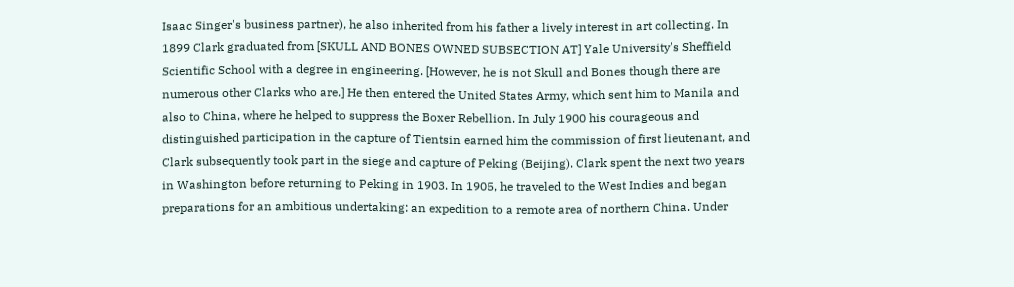Isaac Singer's business partner), he also inherited from his father a lively interest in art collecting. In 1899 Clark graduated from [SKULL AND BONES OWNED SUBSECTION AT] Yale University's Sheffield Scientific School with a degree in engineering. [However, he is not Skull and Bones though there are numerous other Clarks who are.] He then entered the United States Army, which sent him to Manila and also to China, where he helped to suppress the Boxer Rebellion. In July 1900 his courageous and distinguished participation in the capture of Tientsin earned him the commission of first lieutenant, and Clark subsequently took part in the siege and capture of Peking (Beijing). Clark spent the next two years in Washington before returning to Peking in 1903. In 1905, he traveled to the West Indies and began preparations for an ambitious undertaking: an expedition to a remote area of northern China. Under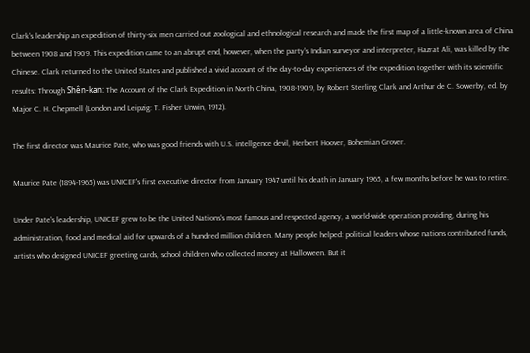Clark's leadership an expedition of thirty-six men carried out zoological and ethnological research and made the first map of a little-known area of China between 1908 and 1909. This expedition came to an abrupt end, however, when the party's Indian surveyor and interpreter, Hazrat Ali, was killed by the Chinese. Clark returned to the United States and published a vivid account of the day-to-day experiences of the expedition together with its scientific results: Through Shên-kan: The Account of the Clark Expedition in North China, 1908-1909, by Robert Sterling Clark and Arthur de C. Sowerby, ed. by Major C. H. Chepmell (London and Leipzig: T. Fisher Unwin, 1912).

The first director was Maurice Pate, who was good friends with U.S. intellgence devil, Herbert Hoover, Bohemian Grover.

Maurice Pate (1894-1965) was UNICEF's first executive director from January 1947 until his death in January 1965, a few months before he was to retire.

Under Pate's leadership, UNICEF grew to be the United Nations's most famous and respected agency, a world-wide operation providing, during his administration, food and medical aid for upwards of a hundred million children. Many people helped: political leaders whose nations contributed funds, artists who designed UNICEF greeting cards, school children who collected money at Halloween. But it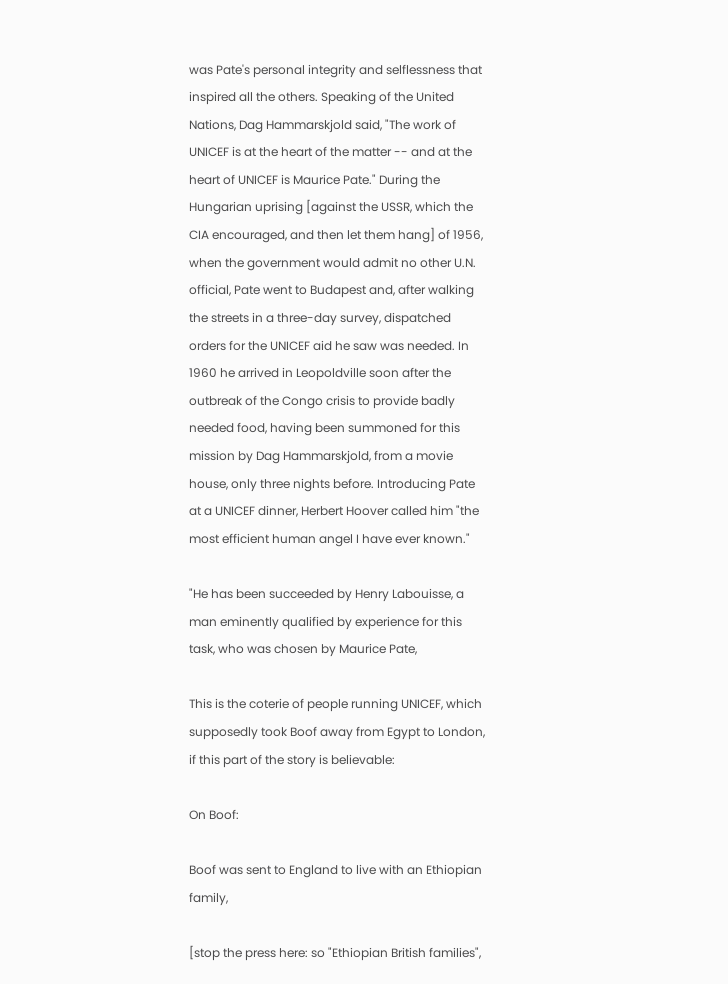was Pate's personal integrity and selflessness that inspired all the others. Speaking of the United Nations, Dag Hammarskjold said, "The work of UNICEF is at the heart of the matter -- and at the heart of UNICEF is Maurice Pate." During the Hungarian uprising [against the USSR, which the CIA encouraged, and then let them hang] of 1956, when the government would admit no other U.N. official, Pate went to Budapest and, after walking the streets in a three-day survey, dispatched orders for the UNICEF aid he saw was needed. In 1960 he arrived in Leopoldville soon after the outbreak of the Congo crisis to provide badly needed food, having been summoned for this mission by Dag Hammarskjold, from a movie house, only three nights before. Introducing Pate at a UNICEF dinner, Herbert Hoover called him "the most efficient human angel I have ever known."

"He has been succeeded by Henry Labouisse, a man eminently qualified by experience for this task, who was chosen by Maurice Pate,

This is the coterie of people running UNICEF, which supposedly took Boof away from Egypt to London, if this part of the story is believable:

On Boof:

Boof was sent to England to live with an Ethiopian family,

[stop the press here: so "Ethiopian British families",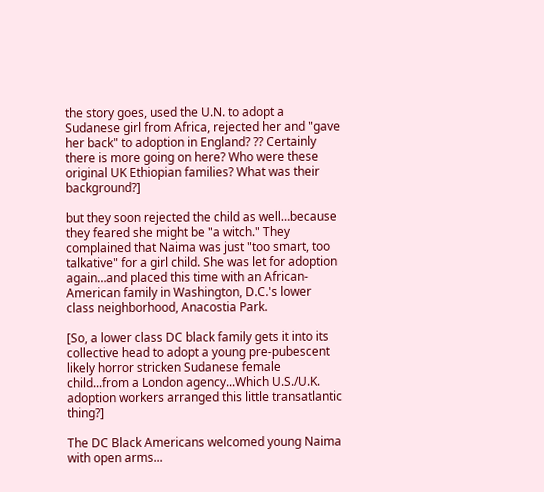the story goes, used the U.N. to adopt a Sudanese girl from Africa, rejected her and "gave her back" to adoption in England? ?? Certainly there is more going on here? Who were these original UK Ethiopian families? What was their background?]

but they soon rejected the child as well…because they feared she might be "a witch." They complained that Naima was just "too smart, too talkative" for a girl child. She was let for adoption again…and placed this time with an African-American family in Washington, D.C.'s lower class neighborhood, Anacostia Park.

[So, a lower class DC black family gets it into its collective head to adopt a young pre-pubescent likely horror stricken Sudanese female child...from a London agency...Which U.S./U.K. adoption workers arranged this little transatlantic thing?]

The DC Black Americans welcomed young Naima with open arms...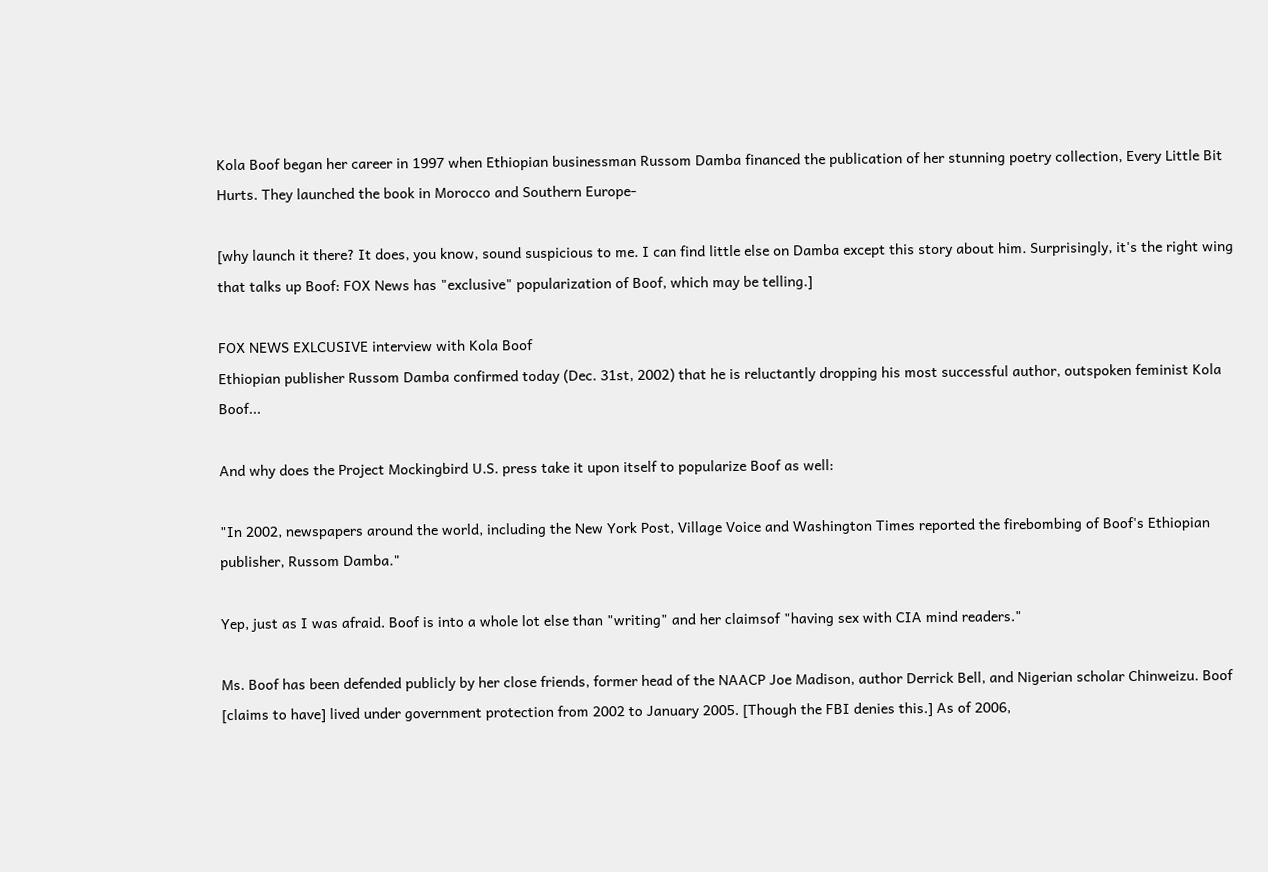Kola Boof began her career in 1997 when Ethiopian businessman Russom Damba financed the publication of her stunning poetry collection, Every Little Bit Hurts. They launched the book in Morocco and Southern Europe-

[why launch it there? It does, you know, sound suspicious to me. I can find little else on Damba except this story about him. Surprisingly, it's the right wing that talks up Boof: FOX News has "exclusive" popularization of Boof, which may be telling.]

FOX NEWS EXLCUSIVE interview with Kola Boof
Ethiopian publisher Russom Damba confirmed today (Dec. 31st, 2002) that he is reluctantly dropping his most successful author, outspoken feminist Kola Boof...

And why does the Project Mockingbird U.S. press take it upon itself to popularize Boof as well:

"In 2002, newspapers around the world, including the New York Post, Village Voice and Washington Times reported the firebombing of Boof's Ethiopian publisher, Russom Damba."

Yep, just as I was afraid. Boof is into a whole lot else than "writing" and her claimsof "having sex with CIA mind readers."

Ms. Boof has been defended publicly by her close friends, former head of the NAACP Joe Madison, author Derrick Bell, and Nigerian scholar Chinweizu. Boof [claims to have] lived under government protection from 2002 to January 2005. [Though the FBI denies this.] As of 2006,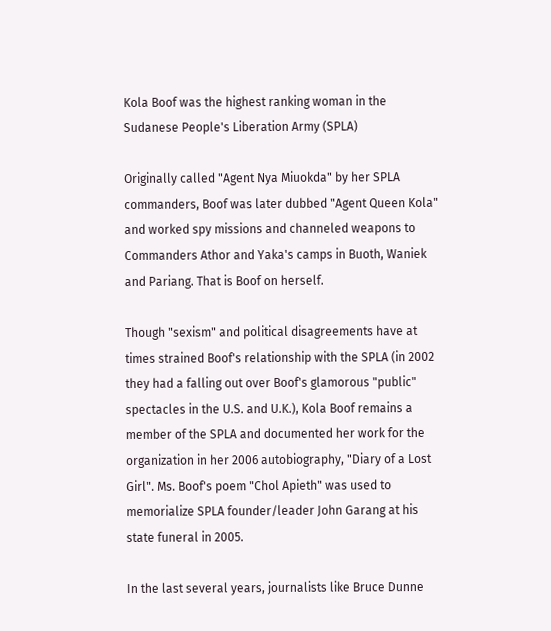Kola Boof was the highest ranking woman in the Sudanese People's Liberation Army (SPLA)

Originally called "Agent Nya Miuokda" by her SPLA commanders, Boof was later dubbed "Agent Queen Kola" and worked spy missions and channeled weapons to Commanders Athor and Yaka's camps in Buoth, Waniek and Pariang. That is Boof on herself.

Though "sexism" and political disagreements have at times strained Boof's relationship with the SPLA (in 2002 they had a falling out over Boof's glamorous "public" spectacles in the U.S. and U.K.), Kola Boof remains a member of the SPLA and documented her work for the organization in her 2006 autobiography, "Diary of a Lost Girl". Ms. Boof's poem "Chol Apieth" was used to memorialize SPLA founder/leader John Garang at his state funeral in 2005.

In the last several years, journalists like Bruce Dunne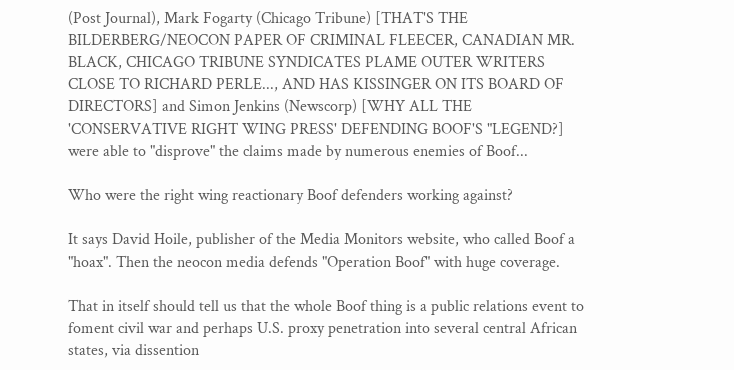(Post Journal), Mark Fogarty (Chicago Tribune) [THAT'S THE BILDERBERG/NEOCON PAPER OF CRIMINAL FLEECER, CANADIAN MR. BLACK, CHICAGO TRIBUNE SYNDICATES PLAME OUTER WRITERS CLOSE TO RICHARD PERLE..., AND HAS KISSINGER ON ITS BOARD OF DIRECTORS] and Simon Jenkins (Newscorp) [WHY ALL THE 'CONSERVATIVE RIGHT WING PRESS' DEFENDING BOOF'S "LEGEND?] were able to "disprove" the claims made by numerous enemies of Boof...

Who were the right wing reactionary Boof defenders working against?

It says David Hoile, publisher of the Media Monitors website, who called Boof a "hoax". Then the neocon media defends "Operation Boof" with huge coverage.

That in itself should tell us that the whole Boof thing is a public relations event to foment civil war and perhaps U.S. proxy penetration into several central African states, via dissention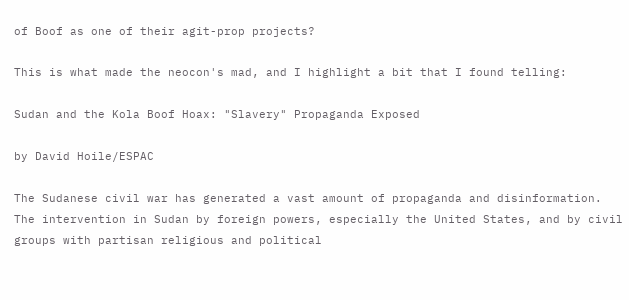of Boof as one of their agit-prop projects?

This is what made the neocon's mad, and I highlight a bit that I found telling:

Sudan and the Kola Boof Hoax: "Slavery" Propaganda Exposed

by David Hoile/ESPAC

The Sudanese civil war has generated a vast amount of propaganda and disinformation. The intervention in Sudan by foreign powers, especially the United States, and by civil groups with partisan religious and political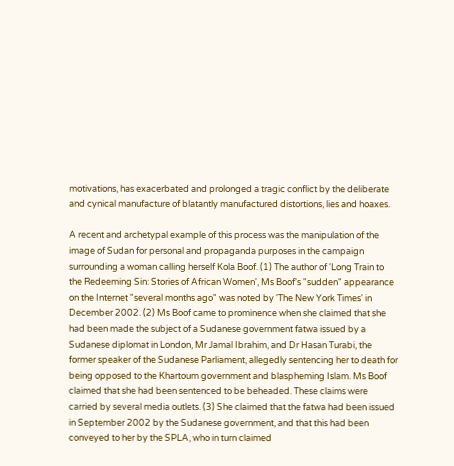motivations, has exacerbated and prolonged a tragic conflict by the deliberate and cynical manufacture of blatantly manufactured distortions, lies and hoaxes.

A recent and archetypal example of this process was the manipulation of the image of Sudan for personal and propaganda purposes in the campaign surrounding a woman calling herself Kola Boof. (1) The author of 'Long Train to the Redeeming Sin: Stories of African Women', Ms Boof's "sudden" appearance on the Internet "several months ago" was noted by 'The New York Times' in December 2002. (2) Ms Boof came to prominence when she claimed that she had been made the subject of a Sudanese government fatwa issued by a Sudanese diplomat in London, Mr Jamal Ibrahim, and Dr Hasan Turabi, the former speaker of the Sudanese Parliament, allegedly sentencing her to death for being opposed to the Khartoum government and blaspheming Islam. Ms Boof claimed that she had been sentenced to be beheaded. These claims were carried by several media outlets. (3) She claimed that the fatwa had been issued in September 2002 by the Sudanese government, and that this had been conveyed to her by the SPLA, who in turn claimed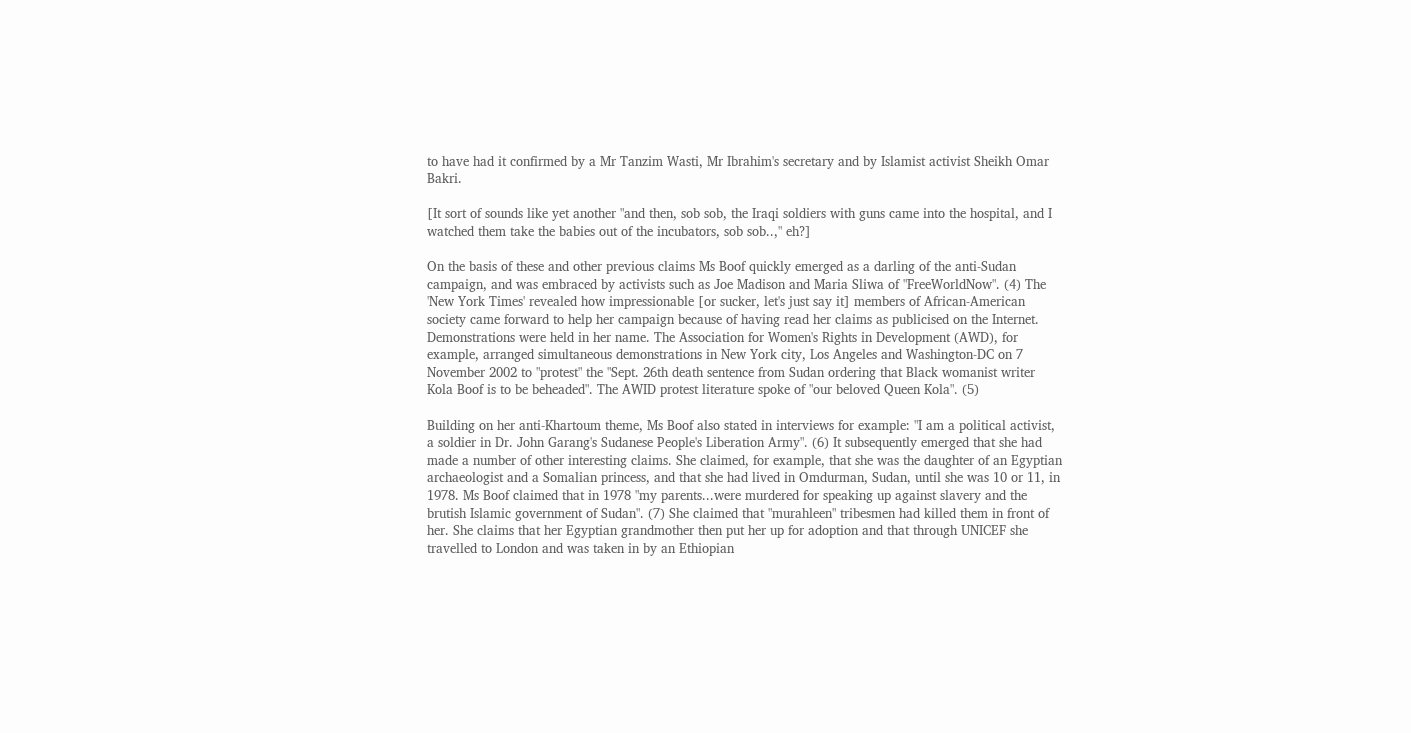to have had it confirmed by a Mr Tanzim Wasti, Mr Ibrahim's secretary and by Islamist activist Sheikh Omar Bakri.

[It sort of sounds like yet another "and then, sob sob, the Iraqi soldiers with guns came into the hospital, and I watched them take the babies out of the incubators, sob sob..," eh?]

On the basis of these and other previous claims Ms Boof quickly emerged as a darling of the anti-Sudan campaign, and was embraced by activists such as Joe Madison and Maria Sliwa of "FreeWorldNow". (4) The 'New York Times' revealed how impressionable [or sucker, let's just say it] members of African-American society came forward to help her campaign because of having read her claims as publicised on the Internet. Demonstrations were held in her name. The Association for Women's Rights in Development (AWD), for example, arranged simultaneous demonstrations in New York city, Los Angeles and Washington-DC on 7 November 2002 to "protest" the "Sept. 26th death sentence from Sudan ordering that Black womanist writer Kola Boof is to be beheaded". The AWID protest literature spoke of "our beloved Queen Kola". (5)

Building on her anti-Khartoum theme, Ms Boof also stated in interviews for example: "I am a political activist, a soldier in Dr. John Garang's Sudanese People's Liberation Army". (6) It subsequently emerged that she had made a number of other interesting claims. She claimed, for example, that she was the daughter of an Egyptian archaeologist and a Somalian princess, and that she had lived in Omdurman, Sudan, until she was 10 or 11, in 1978. Ms Boof claimed that in 1978 "my parents...were murdered for speaking up against slavery and the brutish Islamic government of Sudan". (7) She claimed that "murahleen" tribesmen had killed them in front of her. She claims that her Egyptian grandmother then put her up for adoption and that through UNICEF she travelled to London and was taken in by an Ethiopian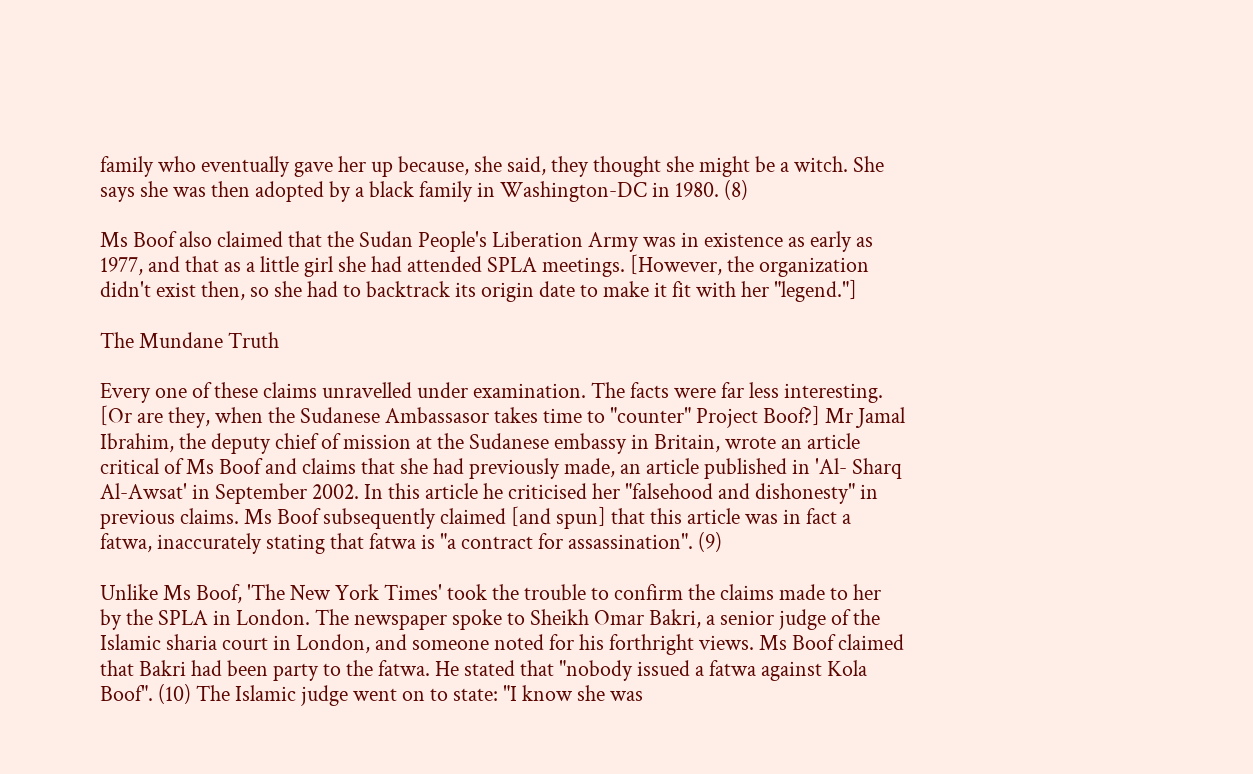family who eventually gave her up because, she said, they thought she might be a witch. She says she was then adopted by a black family in Washington-DC in 1980. (8)

Ms Boof also claimed that the Sudan People's Liberation Army was in existence as early as 1977, and that as a little girl she had attended SPLA meetings. [However, the organization didn't exist then, so she had to backtrack its origin date to make it fit with her "legend."]

The Mundane Truth

Every one of these claims unravelled under examination. The facts were far less interesting. [Or are they, when the Sudanese Ambassasor takes time to "counter" Project Boof?] Mr Jamal Ibrahim, the deputy chief of mission at the Sudanese embassy in Britain, wrote an article critical of Ms Boof and claims that she had previously made, an article published in 'Al- Sharq Al-Awsat' in September 2002. In this article he criticised her "falsehood and dishonesty" in previous claims. Ms Boof subsequently claimed [and spun] that this article was in fact a fatwa, inaccurately stating that fatwa is "a contract for assassination". (9)

Unlike Ms Boof, 'The New York Times' took the trouble to confirm the claims made to her by the SPLA in London. The newspaper spoke to Sheikh Omar Bakri, a senior judge of the Islamic sharia court in London, and someone noted for his forthright views. Ms Boof claimed that Bakri had been party to the fatwa. He stated that "nobody issued a fatwa against Kola Boof". (10) The Islamic judge went on to state: "I know she was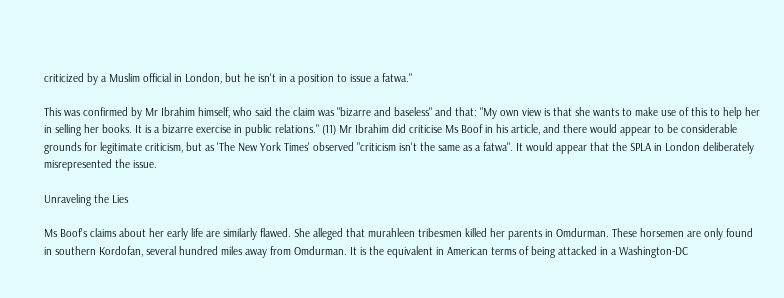criticized by a Muslim official in London, but he isn't in a position to issue a fatwa."

This was confirmed by Mr Ibrahim himself, who said the claim was "bizarre and baseless" and that: "My own view is that she wants to make use of this to help her in selling her books. It is a bizarre exercise in public relations." (11) Mr Ibrahim did criticise Ms Boof in his article, and there would appear to be considerable grounds for legitimate criticism, but as 'The New York Times' observed "criticism isn't the same as a fatwa". It would appear that the SPLA in London deliberately misrepresented the issue.

Unraveling the Lies

Ms Boof's claims about her early life are similarly flawed. She alleged that murahleen tribesmen killed her parents in Omdurman. These horsemen are only found in southern Kordofan, several hundred miles away from Omdurman. It is the equivalent in American terms of being attacked in a Washington-DC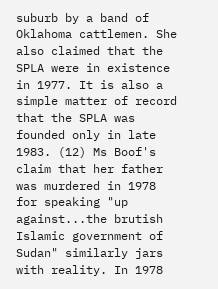suburb by a band of Oklahoma cattlemen. She also claimed that the SPLA were in existence in 1977. It is also a simple matter of record that the SPLA was founded only in late 1983. (12) Ms Boof's claim that her father was murdered in 1978 for speaking "up against...the brutish Islamic government of Sudan" similarly jars with reality. In 1978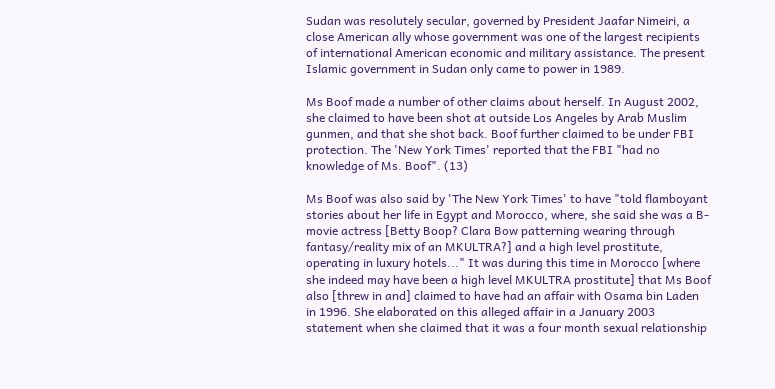Sudan was resolutely secular, governed by President Jaafar Nimeiri, a close American ally whose government was one of the largest recipients of international American economic and military assistance. The present Islamic government in Sudan only came to power in 1989.

Ms Boof made a number of other claims about herself. In August 2002, she claimed to have been shot at outside Los Angeles by Arab Muslim gunmen, and that she shot back. Boof further claimed to be under FBI protection. The 'New York Times' reported that the FBI "had no knowledge of Ms. Boof". (13)

Ms Boof was also said by 'The New York Times' to have "told flamboyant stories about her life in Egypt and Morocco, where, she said she was a B-movie actress [Betty Boop? Clara Bow patterning wearing through fantasy/reality mix of an MKULTRA?] and a high level prostitute, operating in luxury hotels..." It was during this time in Morocco [where she indeed may have been a high level MKULTRA prostitute] that Ms Boof also [threw in and] claimed to have had an affair with Osama bin Laden in 1996. She elaborated on this alleged affair in a January 2003 statement when she claimed that it was a four month sexual relationship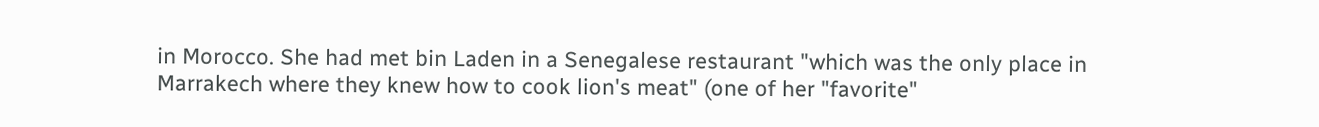in Morocco. She had met bin Laden in a Senegalese restaurant "which was the only place in Marrakech where they knew how to cook lion's meat" (one of her "favorite"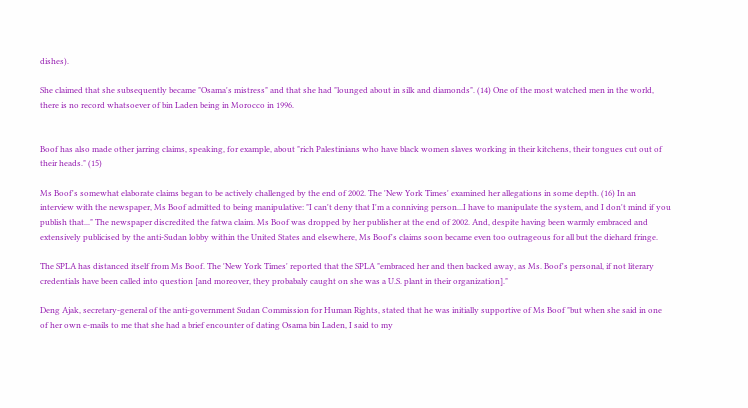dishes).

She claimed that she subsequently became "Osama's mistress" and that she had "lounged about in silk and diamonds". (14) One of the most watched men in the world, there is no record whatsoever of bin Laden being in Morocco in 1996.


Boof has also made other jarring claims, speaking, for example, about "rich Palestinians who have black women slaves working in their kitchens, their tongues cut out of their heads." (15)

Ms Boof's somewhat elaborate claims began to be actively challenged by the end of 2002. The 'New York Times' examined her allegations in some depth. (16) In an interview with the newspaper, Ms Boof admitted to being manipulative: "I can't deny that I'm a conniving person...I have to manipulate the system, and I don't mind if you publish that..." The newspaper discredited the fatwa claim. Ms Boof was dropped by her publisher at the end of 2002. And, despite having been warmly embraced and extensively publicised by the anti-Sudan lobby within the United States and elsewhere, Ms Boof's claims soon became even too outrageous for all but the diehard fringe.

The SPLA has distanced itself from Ms Boof. The 'New York Times' reported that the SPLA "embraced her and then backed away, as Ms. Boof's personal, if not literary credentials have been called into question [and moreover, they probabaly caught on she was a U.S. plant in their organization]."

Deng Ajak, secretary-general of the anti-government Sudan Commission for Human Rights, stated that he was initially supportive of Ms Boof "but when she said in one of her own e-mails to me that she had a brief encounter of dating Osama bin Laden, I said to my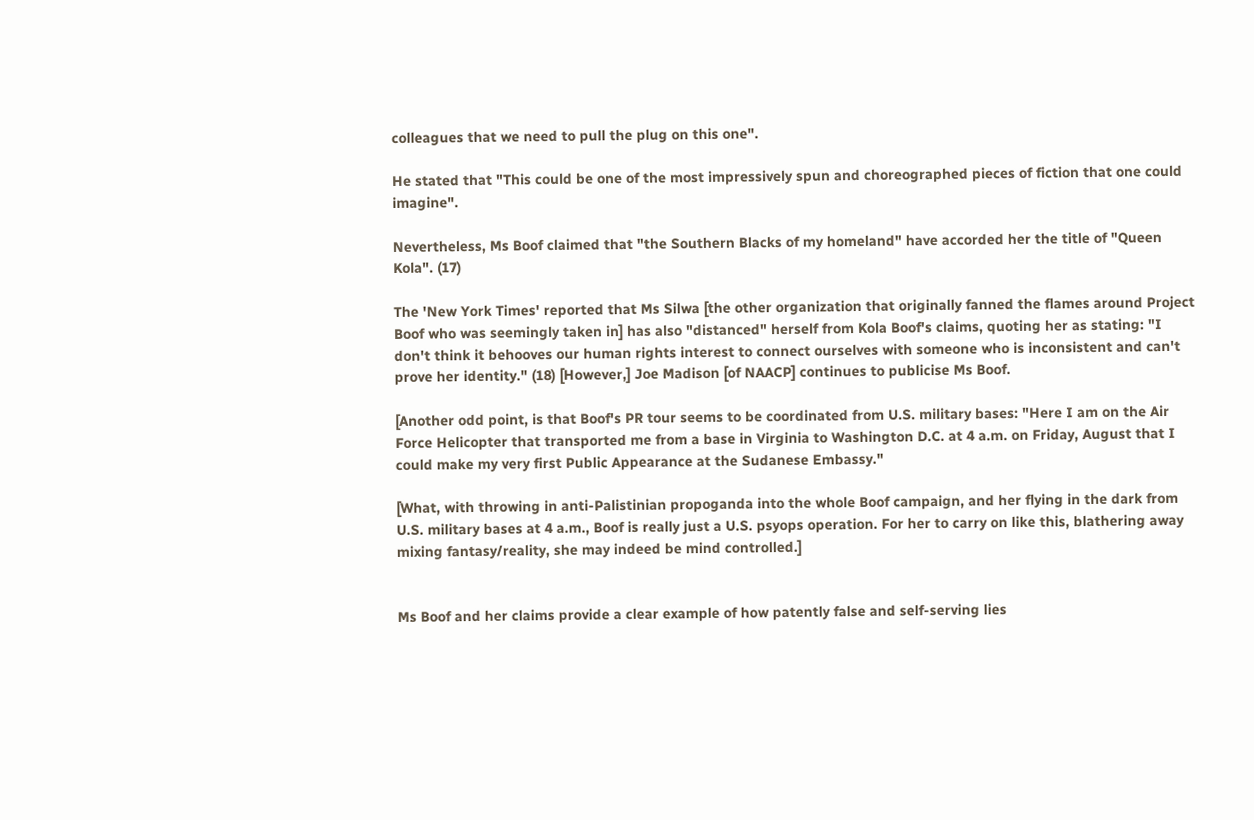colleagues that we need to pull the plug on this one".

He stated that "This could be one of the most impressively spun and choreographed pieces of fiction that one could imagine".

Nevertheless, Ms Boof claimed that "the Southern Blacks of my homeland" have accorded her the title of "Queen Kola". (17)

The 'New York Times' reported that Ms Silwa [the other organization that originally fanned the flames around Project Boof who was seemingly taken in] has also "distanced" herself from Kola Boof's claims, quoting her as stating: "I don't think it behooves our human rights interest to connect ourselves with someone who is inconsistent and can't prove her identity." (18) [However,] Joe Madison [of NAACP] continues to publicise Ms Boof.

[Another odd point, is that Boof's PR tour seems to be coordinated from U.S. military bases: "Here I am on the Air Force Helicopter that transported me from a base in Virginia to Washington D.C. at 4 a.m. on Friday, August that I could make my very first Public Appearance at the Sudanese Embassy."

[What, with throwing in anti-Palistinian propoganda into the whole Boof campaign, and her flying in the dark from U.S. military bases at 4 a.m., Boof is really just a U.S. psyops operation. For her to carry on like this, blathering away mixing fantasy/reality, she may indeed be mind controlled.]


Ms Boof and her claims provide a clear example of how patently false and self-serving lies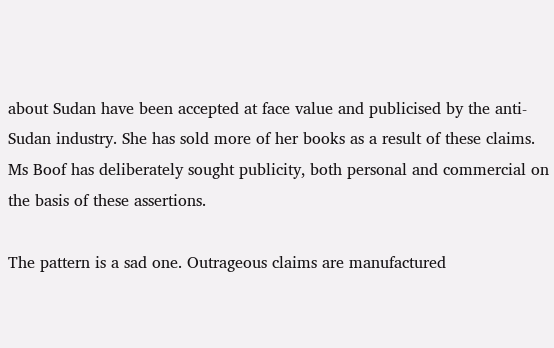about Sudan have been accepted at face value and publicised by the anti-Sudan industry. She has sold more of her books as a result of these claims. Ms Boof has deliberately sought publicity, both personal and commercial on the basis of these assertions.

The pattern is a sad one. Outrageous claims are manufactured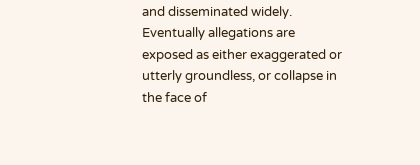and disseminated widely. Eventually allegations are exposed as either exaggerated or utterly groundless, or collapse in the face of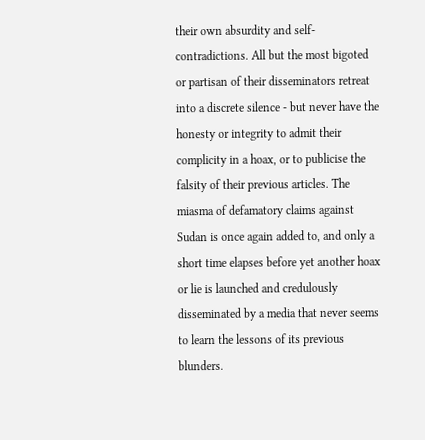their own absurdity and self-contradictions. All but the most bigoted or partisan of their disseminators retreat into a discrete silence - but never have the honesty or integrity to admit their complicity in a hoax, or to publicise the falsity of their previous articles. The miasma of defamatory claims against Sudan is once again added to, and only a short time elapses before yet another hoax or lie is launched and credulously disseminated by a media that never seems to learn the lessons of its previous blunders.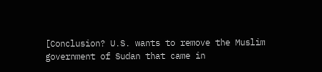[Conclusion? U.S. wants to remove the Muslim government of Sudan that came in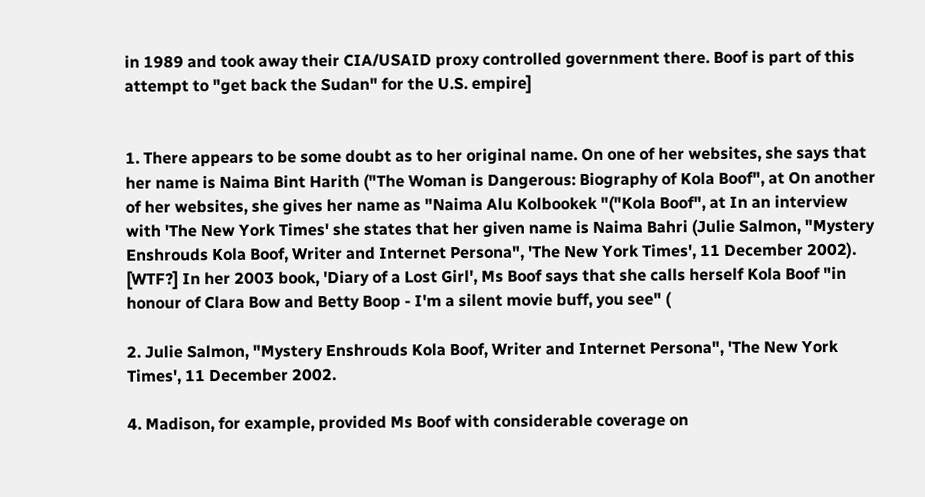in 1989 and took away their CIA/USAID proxy controlled government there. Boof is part of this attempt to "get back the Sudan" for the U.S. empire]


1. There appears to be some doubt as to her original name. On one of her websites, she says that her name is Naima Bint Harith ("The Woman is Dangerous: Biography of Kola Boof", at On another of her websites, she gives her name as "Naima Alu Kolbookek "("Kola Boof", at In an interview with 'The New York Times' she states that her given name is Naima Bahri (Julie Salmon, "Mystery Enshrouds Kola Boof, Writer and Internet Persona", 'The New York Times', 11 December 2002). [WTF?] In her 2003 book, 'Diary of a Lost Girl', Ms Boof says that she calls herself Kola Boof "in honour of Clara Bow and Betty Boop - I'm a silent movie buff, you see" (

2. Julie Salmon, "Mystery Enshrouds Kola Boof, Writer and Internet Persona", 'The New York Times', 11 December 2002.

4. Madison, for example, provided Ms Boof with considerable coverage on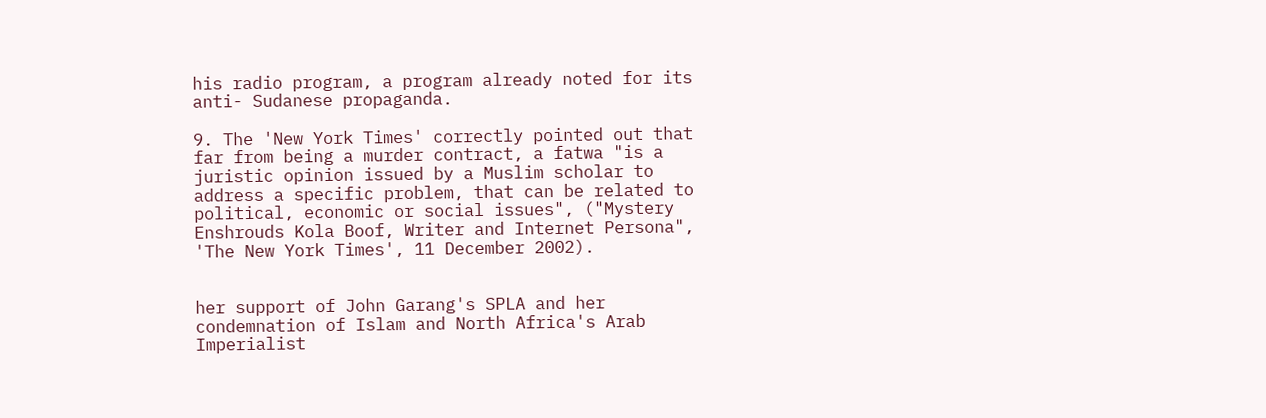his radio program, a program already noted for its anti- Sudanese propaganda.

9. The 'New York Times' correctly pointed out that far from being a murder contract, a fatwa "is a juristic opinion issued by a Muslim scholar to address a specific problem, that can be related to political, economic or social issues", ("Mystery Enshrouds Kola Boof, Writer and Internet Persona", 'The New York Times', 11 December 2002).


her support of John Garang's SPLA and her condemnation of Islam and North Africa's Arab Imperialist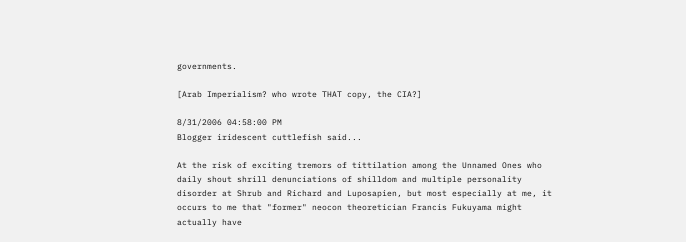governments.

[Arab Imperialism? who wrote THAT copy, the CIA?]

8/31/2006 04:58:00 PM
Blogger iridescent cuttlefish said...

At the risk of exciting tremors of tittilation among the Unnamed Ones who daily shout shrill denunciations of shilldom and multiple personality disorder at Shrub and Richard and Luposapien, but most especially at me, it occurs to me that "former" neocon theoretician Francis Fukuyama might actually have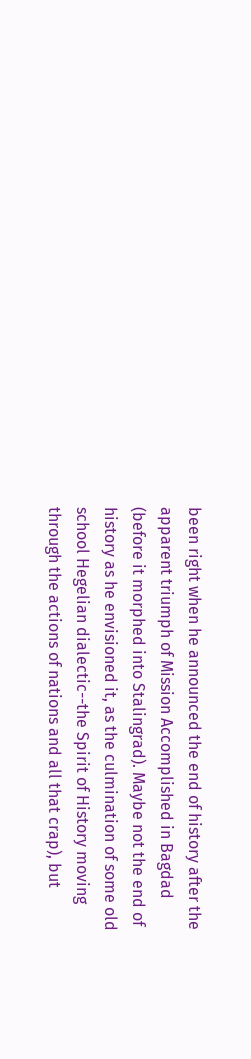been right when he announced the end of history after the apparent triumph of Mission Accomplished in Bagdad (before it morphed into Stalingrad). Maybe not the end of history as he envisioned it, as the culmination of some old school Hegelian dialectic--the Spirit of History moving through the actions of nations and all that crap), but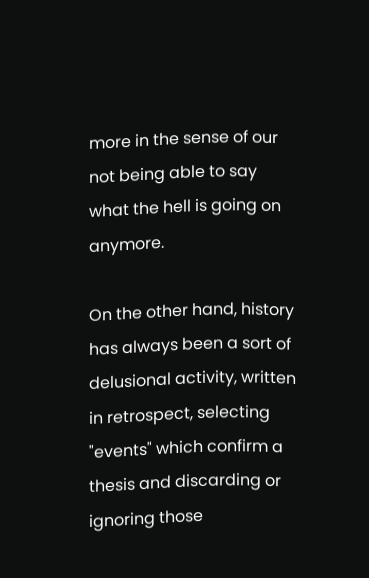more in the sense of our not being able to say what the hell is going on anymore.

On the other hand, history has always been a sort of delusional activity, written in retrospect, selecting "events" which confirm a thesis and discarding or ignoring those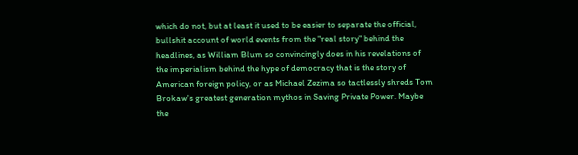which do not, but at least it used to be easier to separate the official, bullshit account of world events from the "real story" behind the headlines, as William Blum so convincingly does in his revelations of the imperialism behind the hype of democracy that is the story of American foreign policy, or as Michael Zezima so tactlessly shreds Tom Brokaw's greatest generation mythos in Saving Private Power. Maybe the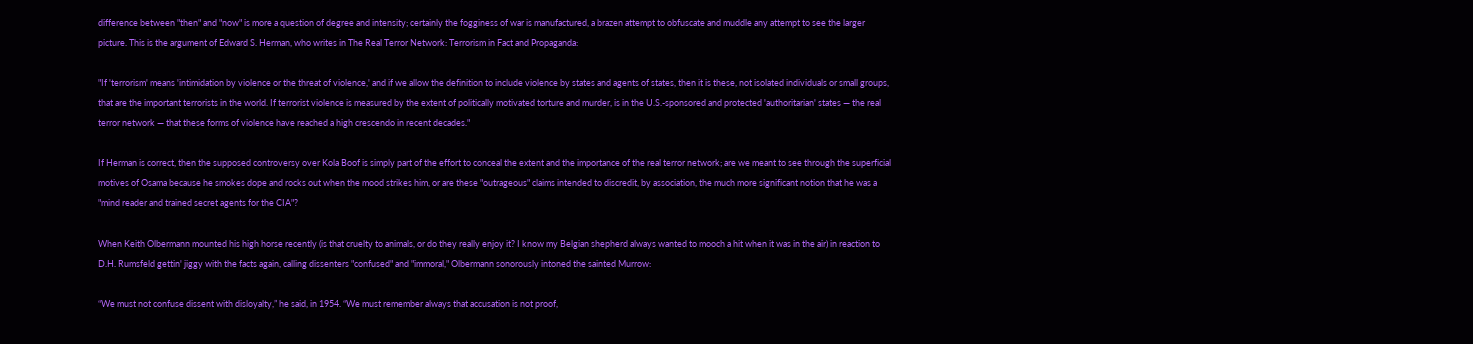difference between "then" and "now" is more a question of degree and intensity; certainly the fogginess of war is manufactured, a brazen attempt to obfuscate and muddle any attempt to see the larger picture. This is the argument of Edward S. Herman, who writes in The Real Terror Network: Terrorism in Fact and Propaganda:

"If 'terrorism' means 'intimidation by violence or the threat of violence,' and if we allow the definition to include violence by states and agents of states, then it is these, not isolated individuals or small groups, that are the important terrorists in the world. If terrorist violence is measured by the extent of politically motivated torture and murder, is in the U.S.-sponsored and protected 'authoritarian' states — the real terror network — that these forms of violence have reached a high crescendo in recent decades."

If Herman is correct, then the supposed controversy over Kola Boof is simply part of the effort to conceal the extent and the importance of the real terror network; are we meant to see through the superficial motives of Osama because he smokes dope and rocks out when the mood strikes him, or are these "outrageous" claims intended to discredit, by association, the much more significant notion that he was a "mind reader and trained secret agents for the CIA"?

When Keith Olbermann mounted his high horse recently (is that cruelty to animals, or do they really enjoy it? I know my Belgian shepherd always wanted to mooch a hit when it was in the air) in reaction to D.H. Rumsfeld gettin' jiggy with the facts again, calling dissenters "confused" and "immoral," Olbermann sonorously intoned the sainted Murrow:

“We must not confuse dissent with disloyalty,” he said, in 1954. “We must remember always that accusation is not proof,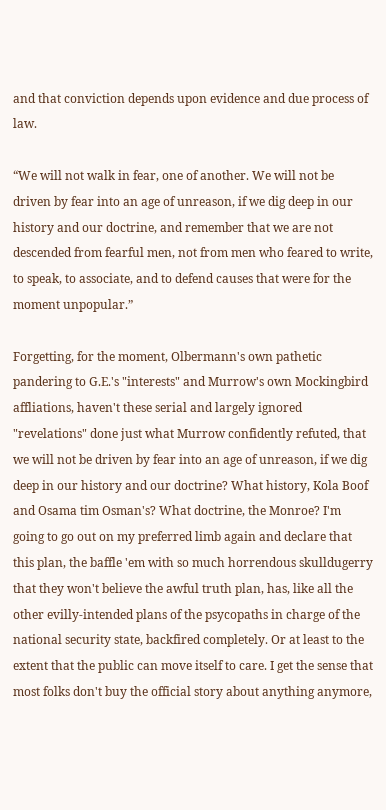and that conviction depends upon evidence and due process of law.

“We will not walk in fear, one of another. We will not be driven by fear into an age of unreason, if we dig deep in our history and our doctrine, and remember that we are not descended from fearful men, not from men who feared to write, to speak, to associate, and to defend causes that were for the moment unpopular.”

Forgetting, for the moment, Olbermann's own pathetic pandering to G.E.'s "interests" and Murrow's own Mockingbird affliations, haven't these serial and largely ignored "revelations" done just what Murrow confidently refuted, that we will not be driven by fear into an age of unreason, if we dig deep in our history and our doctrine? What history, Kola Boof and Osama tim Osman's? What doctrine, the Monroe? I'm going to go out on my preferred limb again and declare that this plan, the baffle 'em with so much horrendous skulldugerry that they won't believe the awful truth plan, has, like all the other evilly-intended plans of the psycopaths in charge of the national security state, backfired completely. Or at least to the extent that the public can move itself to care. I get the sense that most folks don't buy the official story about anything anymore,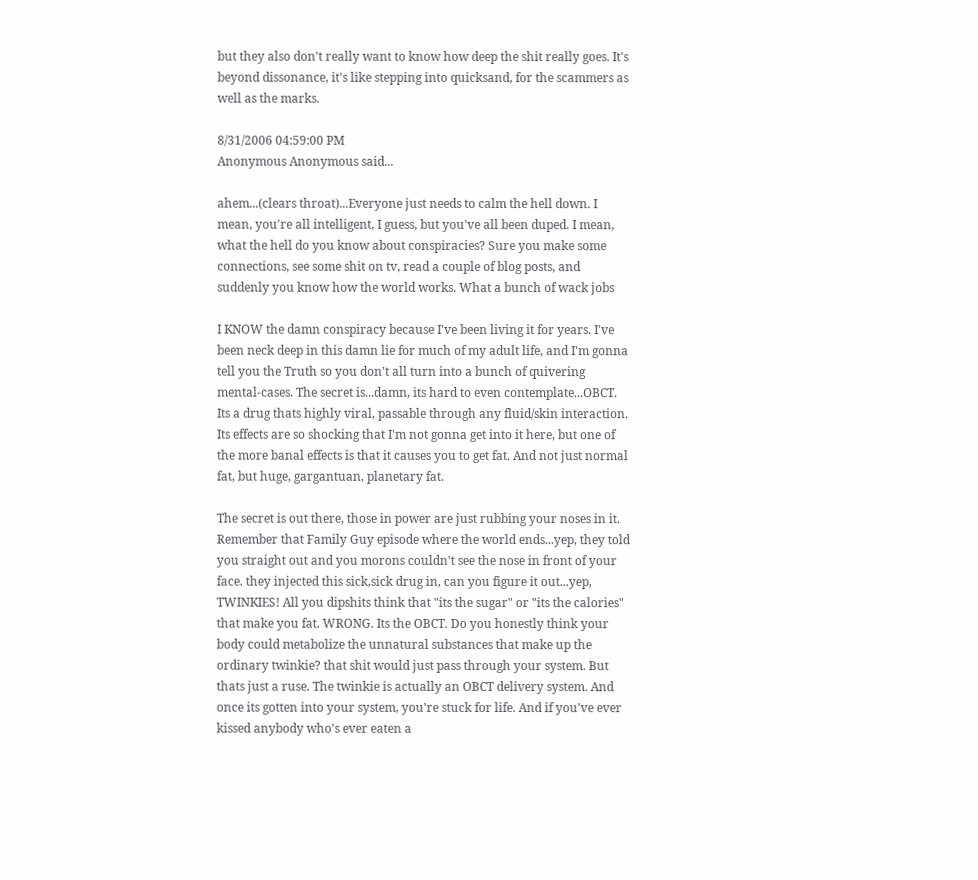but they also don't really want to know how deep the shit really goes. It's beyond dissonance, it's like stepping into quicksand, for the scammers as well as the marks.

8/31/2006 04:59:00 PM
Anonymous Anonymous said...

ahem...(clears throat)...Everyone just needs to calm the hell down. I mean, you're all intelligent, I guess, but you've all been duped. I mean, what the hell do you know about conspiracies? Sure you make some connections, see some shit on tv, read a couple of blog posts, and suddenly you know how the world works. What a bunch of wack jobs

I KNOW the damn conspiracy because I've been living it for years. I've been neck deep in this damn lie for much of my adult life, and I'm gonna tell you the Truth so you don't all turn into a bunch of quivering mental-cases. The secret is...damn, its hard to even contemplate...OBCT. Its a drug thats highly viral, passable through any fluid/skin interaction. Its effects are so shocking that I'm not gonna get into it here, but one of the more banal effects is that it causes you to get fat. And not just normal fat, but huge, gargantuan, planetary fat.

The secret is out there, those in power are just rubbing your noses in it. Remember that Family Guy episode where the world ends...yep, they told you straight out and you morons couldn't see the nose in front of your face. they injected this sick,sick drug in, can you figure it out...yep, TWINKIES! All you dipshits think that "its the sugar" or "its the calories" that make you fat. WRONG. Its the OBCT. Do you honestly think your body could metabolize the unnatural substances that make up the ordinary twinkie? that shit would just pass through your system. But thats just a ruse. The twinkie is actually an OBCT delivery system. And once its gotten into your system, you're stuck for life. And if you've ever kissed anybody who's ever eaten a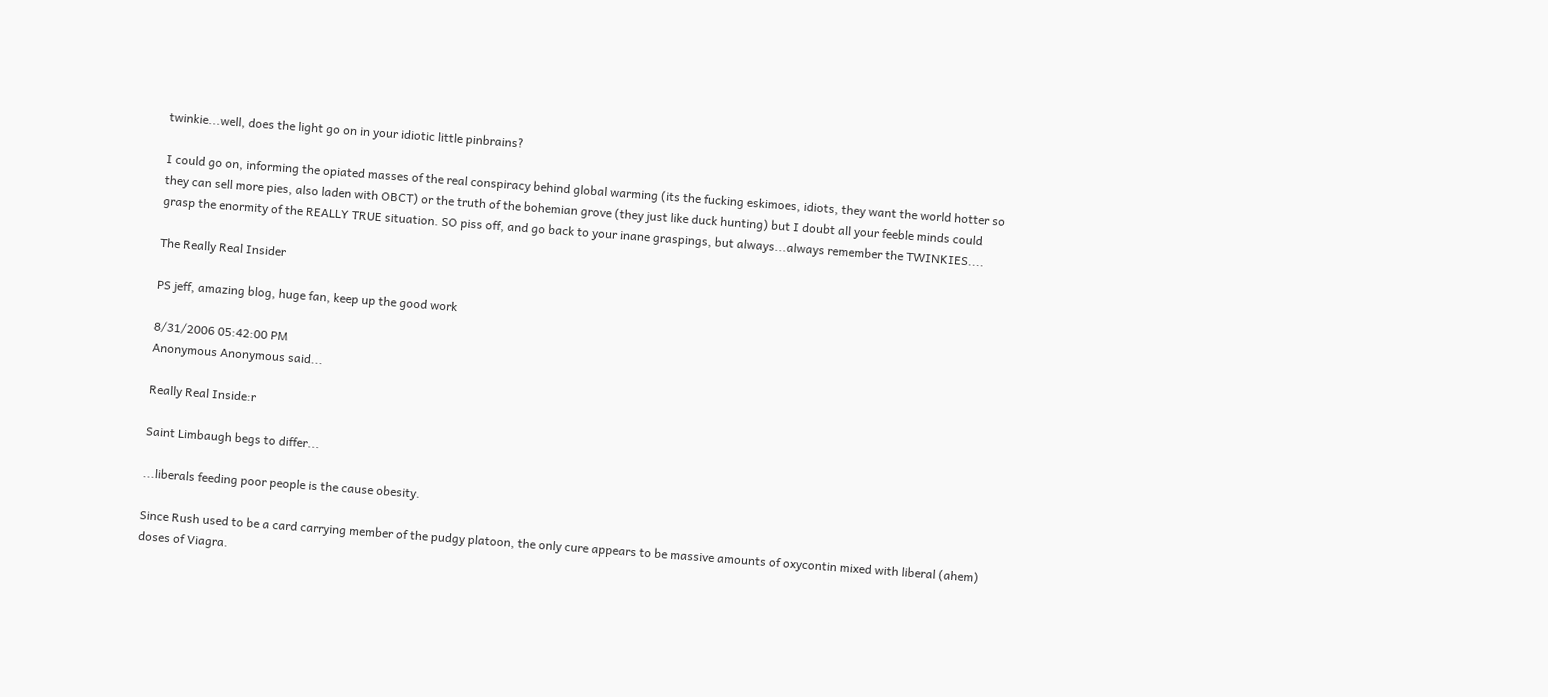twinkie...well, does the light go on in your idiotic little pinbrains?

I could go on, informing the opiated masses of the real conspiracy behind global warming (its the fucking eskimoes, idiots, they want the world hotter so they can sell more pies, also laden with OBCT) or the truth of the bohemian grove (they just like duck hunting) but I doubt all your feeble minds could grasp the enormity of the REALLY TRUE situation. SO piss off, and go back to your inane graspings, but always...always remember the TWINKIES....

The Really Real Insider

PS jeff, amazing blog, huge fan, keep up the good work

8/31/2006 05:42:00 PM
Anonymous Anonymous said...

Really Real Inside:r

Saint Limbaugh begs to differ...

...liberals feeding poor people is the cause obesity.

Since Rush used to be a card carrying member of the pudgy platoon, the only cure appears to be massive amounts of oxycontin mixed with liberal (ahem) doses of Viagra.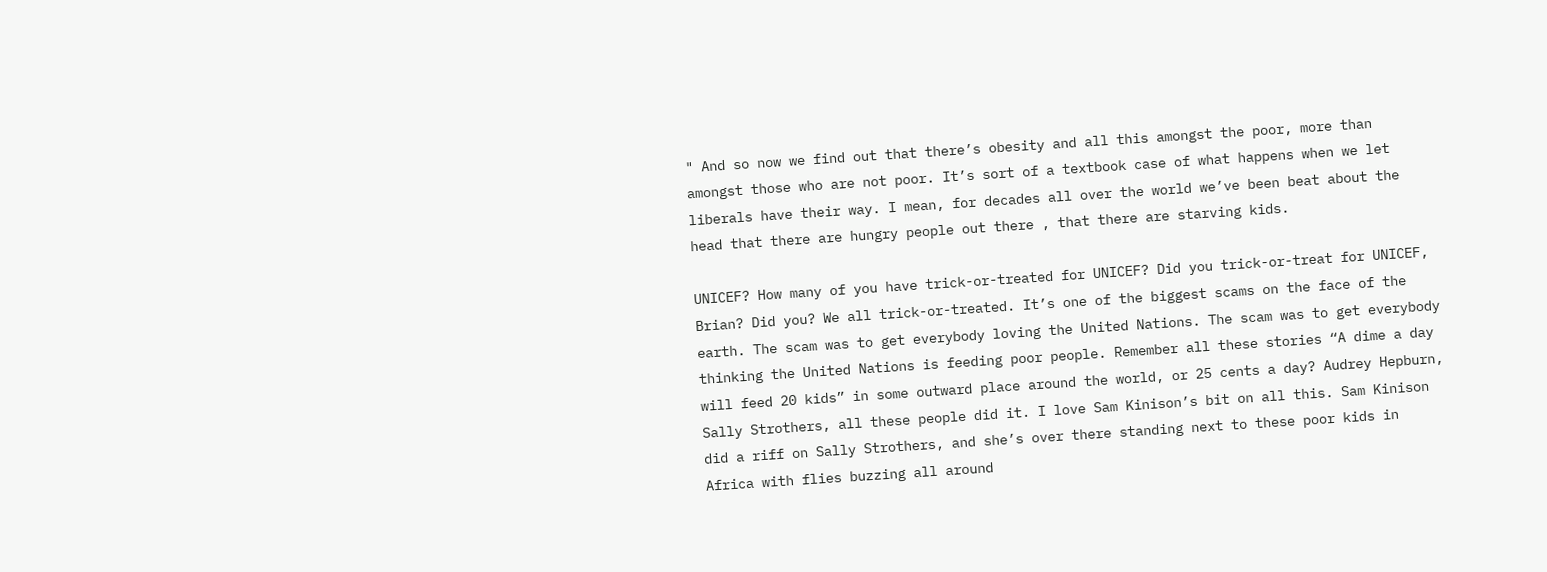" And so now we find out that there’s obesity and all this amongst the poor, more than amongst those who are not poor. It’s sort of a textbook case of what happens when we let liberals have their way. I mean, for decades all over the world we’ve been beat about the head that there are hungry people out there , that there are starving kids.

UNICEF? How many of you have trick-or-treated for UNICEF? Did you trick-or-treat for UNICEF, Brian? Did you? We all trick-or-treated. It’s one of the biggest scams on the face of the earth. The scam was to get everybody loving the United Nations. The scam was to get everybody thinking the United Nations is feeding poor people. Remember all these stories “A dime a day will feed 20 kids” in some outward place around the world, or 25 cents a day? Audrey Hepburn, Sally Strothers, all these people did it. I love Sam Kinison’s bit on all this. Sam Kinison did a riff on Sally Strothers, and she’s over there standing next to these poor kids in Africa with flies buzzing all around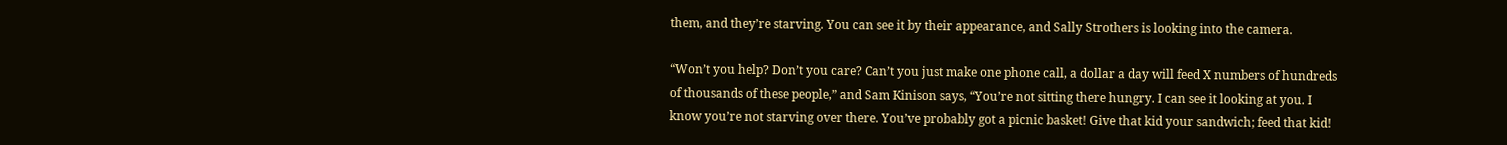them, and they’re starving. You can see it by their appearance, and Sally Strothers is looking into the camera.

“Won’t you help? Don’t you care? Can’t you just make one phone call, a dollar a day will feed X numbers of hundreds of thousands of these people,” and Sam Kinison says, “You’re not sitting there hungry. I can see it looking at you. I know you’re not starving over there. You’ve probably got a picnic basket! Give that kid your sandwich; feed that kid!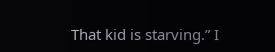That kid is starving.” I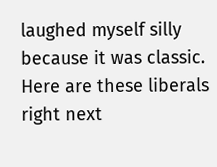laughed myself silly because it was classic. Here are these liberals right next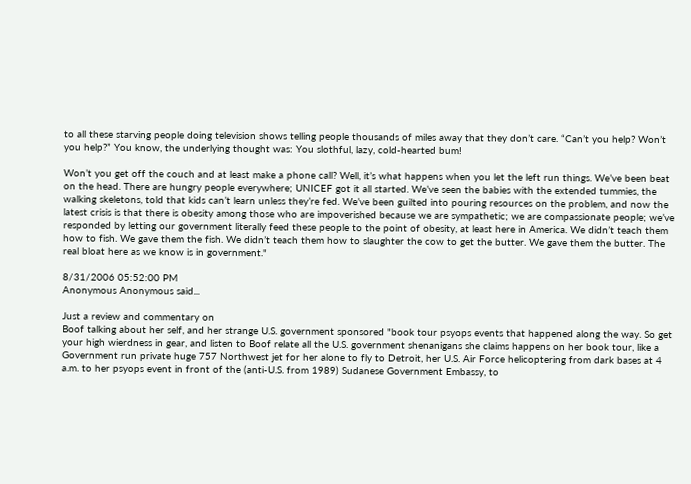to all these starving people doing television shows telling people thousands of miles away that they don’t care. “Can’t you help? Won’t you help?” You know, the underlying thought was: You slothful, lazy, cold-hearted bum!

Won’t you get off the couch and at least make a phone call? Well, it’s what happens when you let the left run things. We’ve been beat on the head. There are hungry people everywhere; UNICEF got it all started. We’ve seen the babies with the extended tummies, the walking skeletons, told that kids can’t learn unless they’re fed. We’ve been guilted into pouring resources on the problem, and now the latest crisis is that there is obesity among those who are impoverished because we are sympathetic; we are compassionate people; we’ve responded by letting our government literally feed these people to the point of obesity, at least here in America. We didn’t teach them how to fish. We gave them the fish. We didn’t teach them how to slaughter the cow to get the butter. We gave them the butter. The real bloat here as we know is in government."

8/31/2006 05:52:00 PM
Anonymous Anonymous said...

Just a review and commentary on
Boof talking about her self, and her strange U.S. government sponsored "book tour psyops events that happened along the way. So get your high wierdness in gear, and listen to Boof relate all the U.S. government shenanigans she claims happens on her book tour, like a Government run private huge 757 Northwest jet for her alone to fly to Detroit, her U.S. Air Force helicoptering from dark bases at 4 a.m. to her psyops event in front of the (anti-U.S. from 1989) Sudanese Government Embassy, to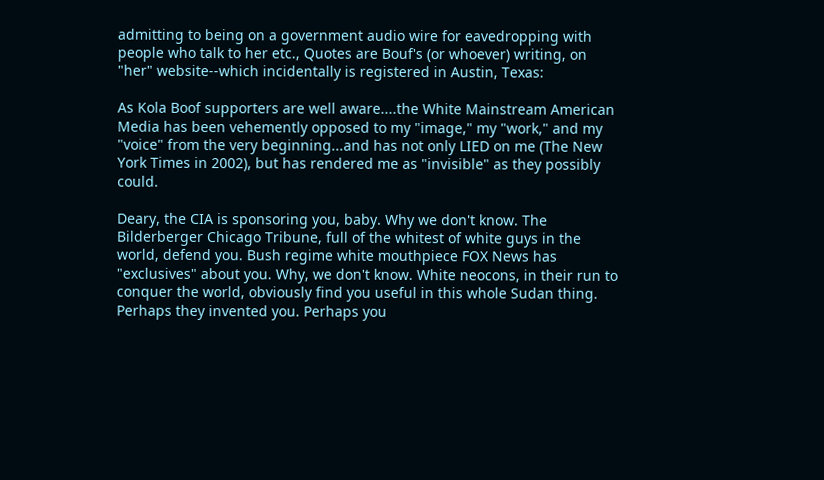admitting to being on a government audio wire for eavedropping with people who talk to her etc., Quotes are Bouf's (or whoever) writing, on "her" website--which incidentally is registered in Austin, Texas:

As Kola Boof supporters are well aware....the White Mainstream American Media has been vehemently opposed to my "image," my "work," and my "voice" from the very beginning...and has not only LIED on me (The New York Times in 2002), but has rendered me as "invisible" as they possibly could.

Deary, the CIA is sponsoring you, baby. Why we don't know. The Bilderberger Chicago Tribune, full of the whitest of white guys in the world, defend you. Bush regime white mouthpiece FOX News has "exclusives" about you. Why, we don't know. White neocons, in their run to conquer the world, obviously find you useful in this whole Sudan thing. Perhaps they invented you. Perhaps you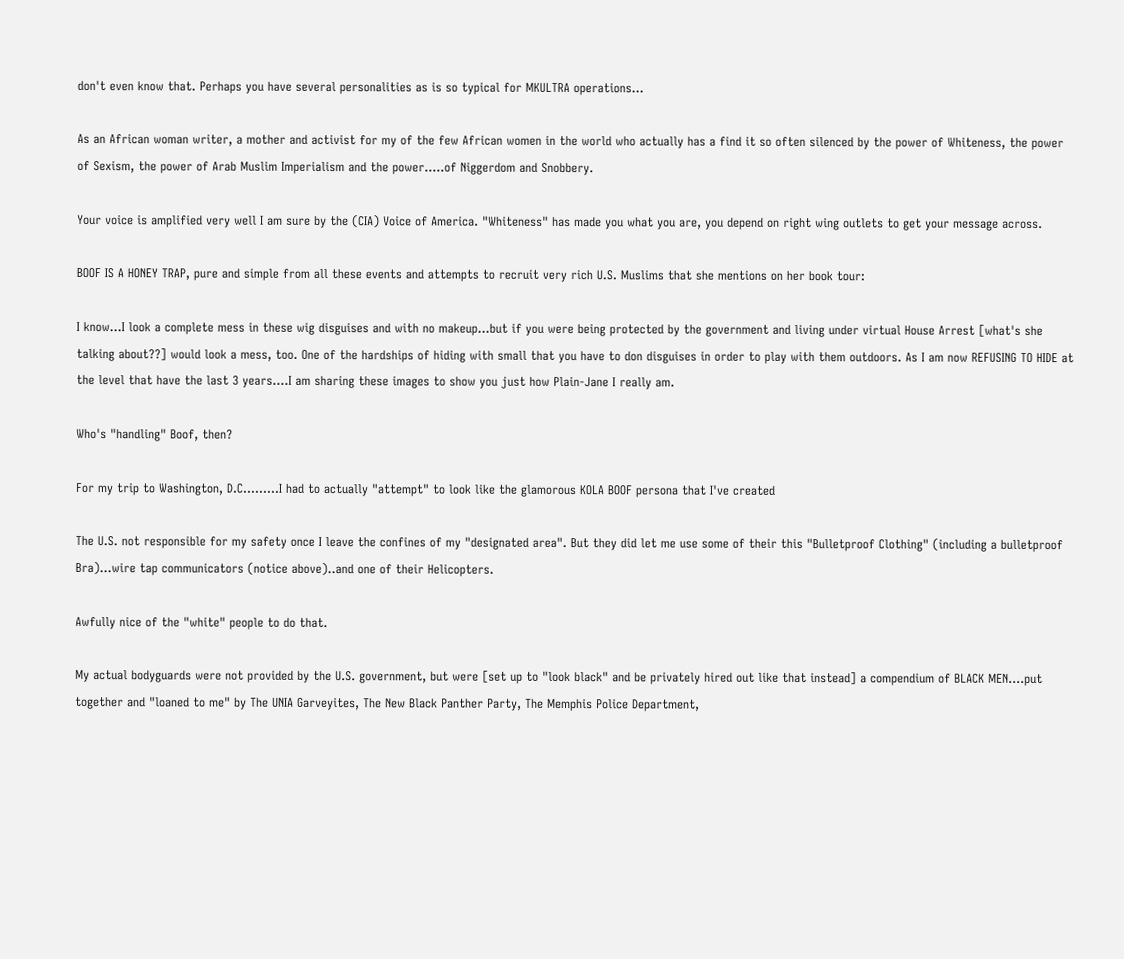don't even know that. Perhaps you have several personalities as is so typical for MKULTRA operations...

As an African woman writer, a mother and activist for my of the few African women in the world who actually has a find it so often silenced by the power of Whiteness, the power of Sexism, the power of Arab Muslim Imperialism and the power.....of Niggerdom and Snobbery.

Your voice is amplified very well I am sure by the (CIA) Voice of America. "Whiteness" has made you what you are, you depend on right wing outlets to get your message across.

BOOF IS A HONEY TRAP, pure and simple from all these events and attempts to recruit very rich U.S. Muslims that she mentions on her book tour:

I know...I look a complete mess in these wig disguises and with no makeup...but if you were being protected by the government and living under virtual House Arrest [what's she talking about??] would look a mess, too. One of the hardships of hiding with small that you have to don disguises in order to play with them outdoors. As I am now REFUSING TO HIDE at the level that have the last 3 years....I am sharing these images to show you just how Plain-Jane I really am.

Who's "handling" Boof, then?

For my trip to Washington, D.C.........I had to actually "attempt" to look like the glamorous KOLA BOOF persona that I've created

The U.S. not responsible for my safety once I leave the confines of my "designated area". But they did let me use some of their this "Bulletproof Clothing" (including a bulletproof Bra)...wire tap communicators (notice above)..and one of their Helicopters.

Awfully nice of the "white" people to do that.

My actual bodyguards were not provided by the U.S. government, but were [set up to "look black" and be privately hired out like that instead] a compendium of BLACK MEN....put together and "loaned to me" by The UNIA Garveyites, The New Black Panther Party, The Memphis Police Department,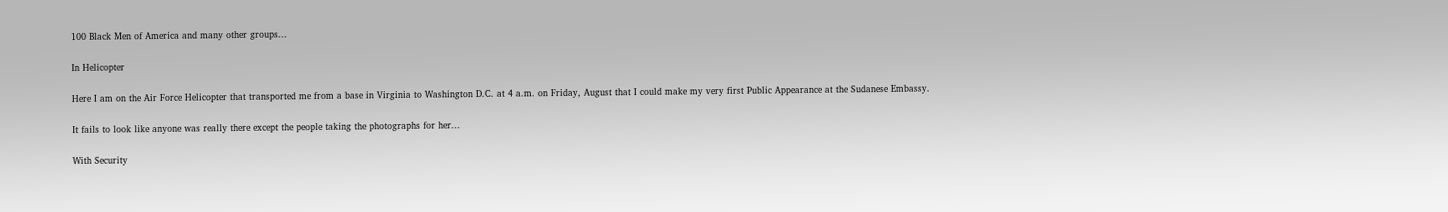100 Black Men of America and many other groups...

In Helicopter

Here I am on the Air Force Helicopter that transported me from a base in Virginia to Washington D.C. at 4 a.m. on Friday, August that I could make my very first Public Appearance at the Sudanese Embassy.

It fails to look like anyone was really there except the people taking the photographs for her...

With Security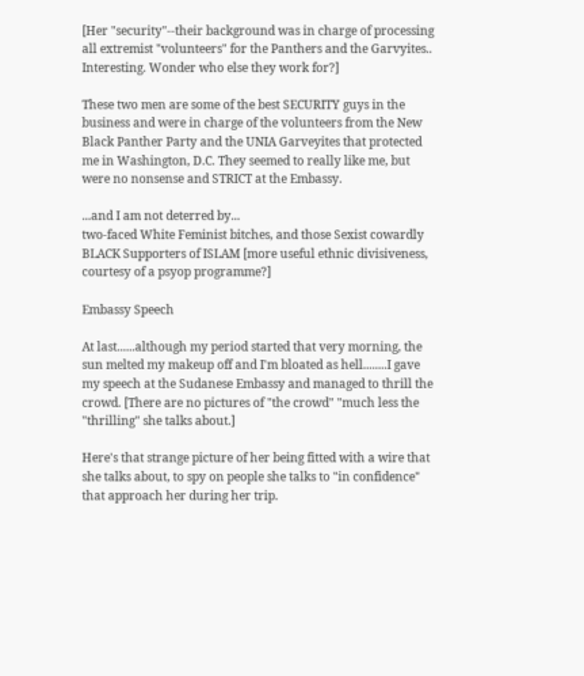[Her "security"--their background was in charge of processing all extremist "volunteers" for the Panthers and the Garvyites.. Interesting. Wonder who else they work for?]

These two men are some of the best SECURITY guys in the business and were in charge of the volunteers from the New Black Panther Party and the UNIA Garveyites that protected me in Washington, D.C. They seemed to really like me, but were no nonsense and STRICT at the Embassy.

...and I am not deterred by...
two-faced White Feminist bitches, and those Sexist cowardly BLACK Supporters of ISLAM [more useful ethnic divisiveness, courtesy of a psyop programme?]

Embassy Speech

At last......although my period started that very morning, the sun melted my makeup off and I'm bloated as hell........I gave my speech at the Sudanese Embassy and managed to thrill the crowd. [There are no pictures of "the crowd" "much less the "thrilling" she talks about.]

Here's that strange picture of her being fitted with a wire that she talks about, to spy on people she talks to "in confidence" that approach her during her trip.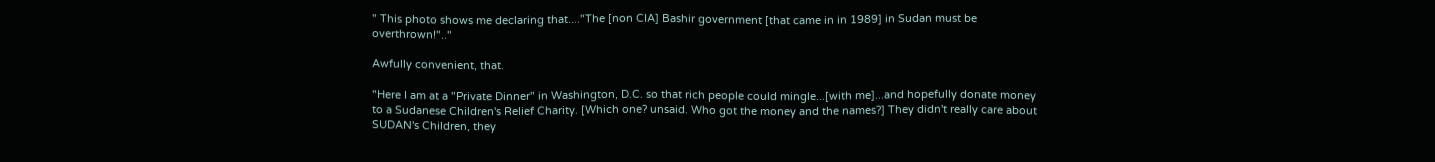" This photo shows me declaring that...."The [non CIA] Bashir government [that came in in 1989] in Sudan must be overthrown!".."

Awfully convenient, that.

"Here I am at a "Private Dinner" in Washington, D.C. so that rich people could mingle...[with me]...and hopefully donate money to a Sudanese Children's Relief Charity. [Which one? unsaid. Who got the money and the names?] They didn't really care about SUDAN's Children, they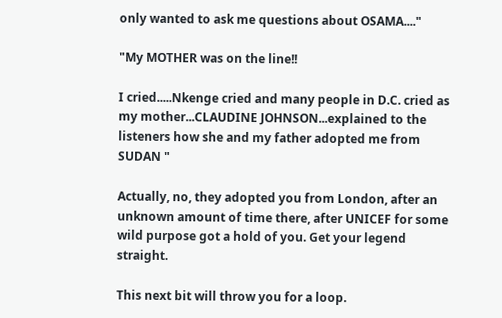only wanted to ask me questions about OSAMA...."

"My MOTHER was on the line!!

I cried.....Nkenge cried and many people in D.C. cried as my mother...CLAUDINE JOHNSON...explained to the listeners how she and my father adopted me from SUDAN "

Actually, no, they adopted you from London, after an unknown amount of time there, after UNICEF for some wild purpose got a hold of you. Get your legend straight.

This next bit will throw you for a loop.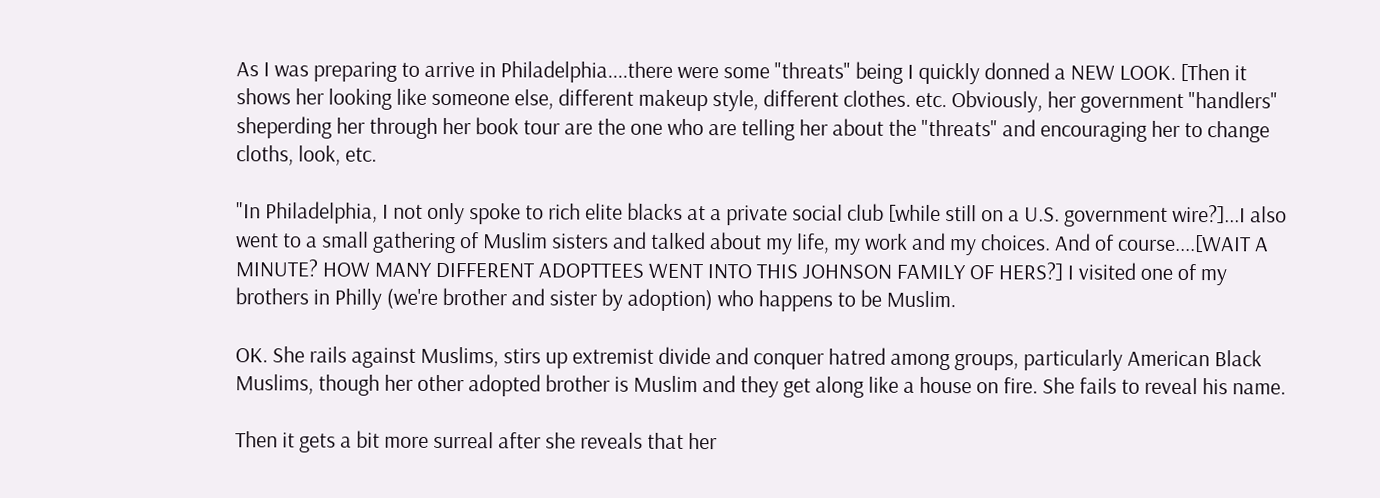As I was preparing to arrive in Philadelphia....there were some "threats" being I quickly donned a NEW LOOK. [Then it shows her looking like someone else, different makeup style, different clothes. etc. Obviously, her government "handlers" sheperding her through her book tour are the one who are telling her about the "threats" and encouraging her to change cloths, look, etc.

"In Philadelphia, I not only spoke to rich elite blacks at a private social club [while still on a U.S. government wire?]...I also went to a small gathering of Muslim sisters and talked about my life, my work and my choices. And of course....[WAIT A MINUTE? HOW MANY DIFFERENT ADOPTTEES WENT INTO THIS JOHNSON FAMILY OF HERS?] I visited one of my brothers in Philly (we're brother and sister by adoption) who happens to be Muslim.

OK. She rails against Muslims, stirs up extremist divide and conquer hatred among groups, particularly American Black Muslims, though her other adopted brother is Muslim and they get along like a house on fire. She fails to reveal his name.

Then it gets a bit more surreal after she reveals that her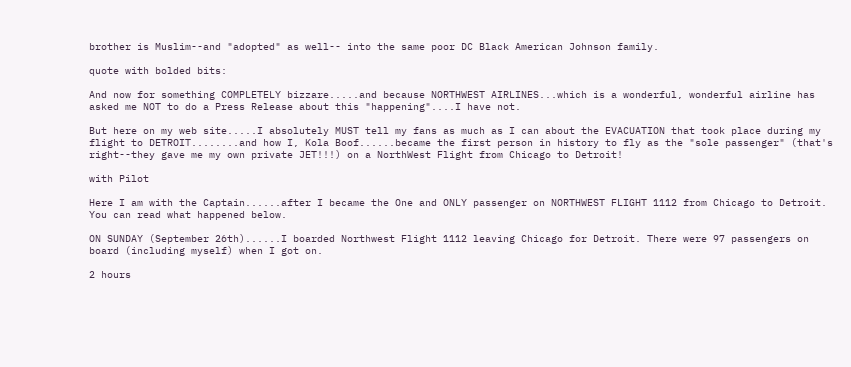brother is Muslim--and "adopted" as well-- into the same poor DC Black American Johnson family.

quote with bolded bits:

And now for something COMPLETELY bizzare.....and because NORTHWEST AIRLINES...which is a wonderful, wonderful airline has asked me NOT to do a Press Release about this "happening"....I have not.

But here on my web site.....I absolutely MUST tell my fans as much as I can about the EVACUATION that took place during my flight to DETROIT........and how I, Kola Boof......became the first person in history to fly as the "sole passenger" (that's right--they gave me my own private JET!!!) on a NorthWest Flight from Chicago to Detroit!

with Pilot

Here I am with the Captain......after I became the One and ONLY passenger on NORTHWEST FLIGHT 1112 from Chicago to Detroit. You can read what happened below.

ON SUNDAY (September 26th)......I boarded Northwest Flight 1112 leaving Chicago for Detroit. There were 97 passengers on board (including myself) when I got on.

2 hours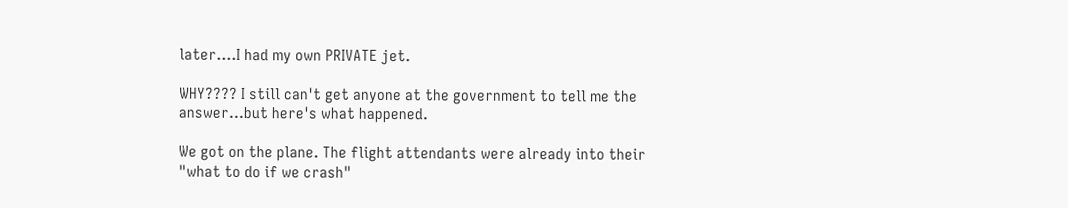later....I had my own PRIVATE jet.

WHY???? I still can't get anyone at the government to tell me the answer...but here's what happened.

We got on the plane. The flight attendants were already into their "what to do if we crash"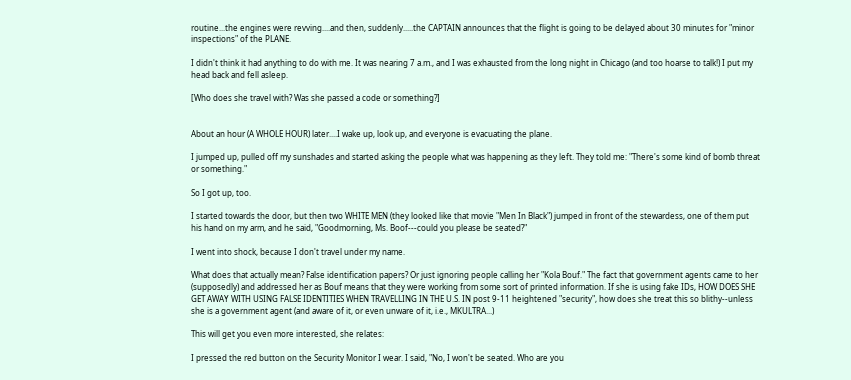routine...the engines were revving....and then, suddenly.....the CAPTAIN announces that the flight is going to be delayed about 30 minutes for "minor inspections" of the PLANE.

I didn't think it had anything to do with me. It was nearing 7 a.m., and I was exhausted from the long night in Chicago (and too hoarse to talk!) I put my head back and fell asleep.

[Who does she travel with? Was she passed a code or something?]


About an hour (A WHOLE HOUR) later....I wake up, look up, and everyone is evacuating the plane.

I jumped up, pulled off my sunshades and started asking the people what was happening as they left. They told me: "There's some kind of bomb threat or something."

So I got up, too.

I started towards the door, but then two WHITE MEN (they looked like that movie "Men In Black") jumped in front of the stewardess, one of them put his hand on my arm, and he said, "Goodmorning, Ms. Boof---could you please be seated?"

I went into shock, because I don't travel under my name.

What does that actually mean? False identification papers? Or just ignoring people calling her "Kola Bouf." The fact that government agents came to her (supposedly) and addressed her as Bouf means that they were working from some sort of printed information. If she is using fake IDs, HOW DOES SHE GET AWAY WITH USING FALSE IDENTITIES WHEN TRAVELLING IN THE U.S. IN post 9-11 heightened "security", how does she treat this so blithy--unless she is a government agent (and aware of it, or even unware of it, i.e., MKULTRA...)

This will get you even more interested, she relates:

I pressed the red button on the Security Monitor I wear. I said, "No, I won't be seated. Who are you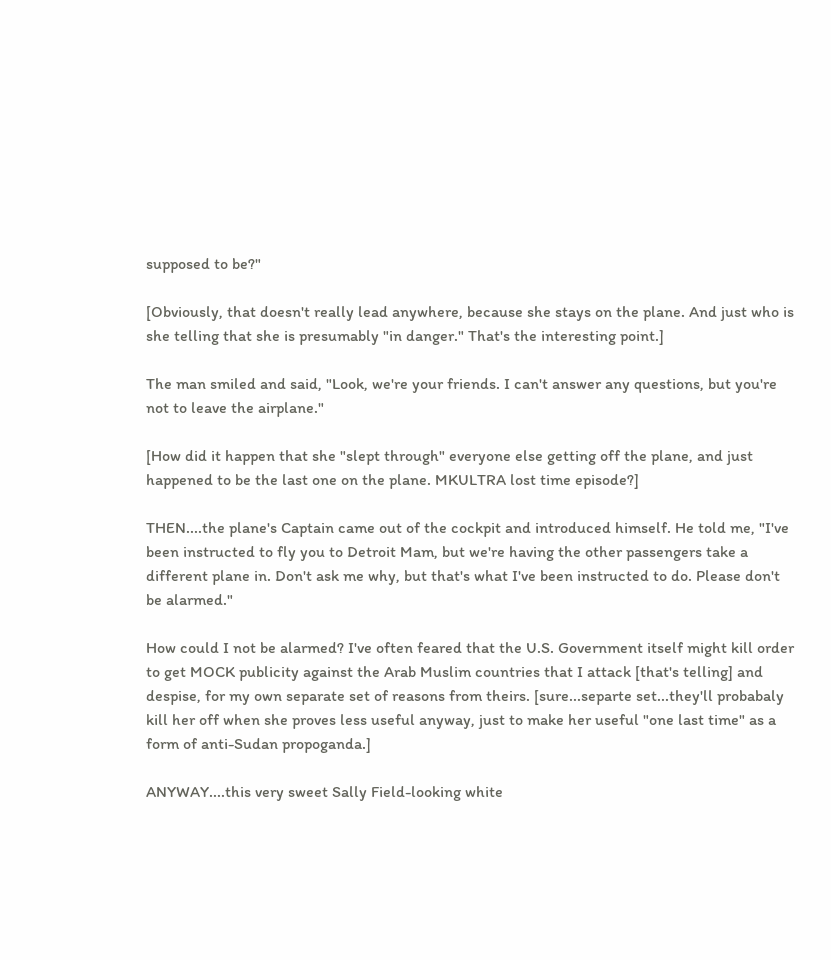supposed to be?"

[Obviously, that doesn't really lead anywhere, because she stays on the plane. And just who is she telling that she is presumably "in danger." That's the interesting point.]

The man smiled and said, "Look, we're your friends. I can't answer any questions, but you're not to leave the airplane."

[How did it happen that she "slept through" everyone else getting off the plane, and just happened to be the last one on the plane. MKULTRA lost time episode?]

THEN....the plane's Captain came out of the cockpit and introduced himself. He told me, "I've been instructed to fly you to Detroit Mam, but we're having the other passengers take a different plane in. Don't ask me why, but that's what I've been instructed to do. Please don't be alarmed."

How could I not be alarmed? I've often feared that the U.S. Government itself might kill order to get MOCK publicity against the Arab Muslim countries that I attack [that's telling] and despise, for my own separate set of reasons from theirs. [sure...separte set...they'll probabaly kill her off when she proves less useful anyway, just to make her useful "one last time" as a form of anti-Sudan propoganda.]

ANYWAY....this very sweet Sally Field-looking white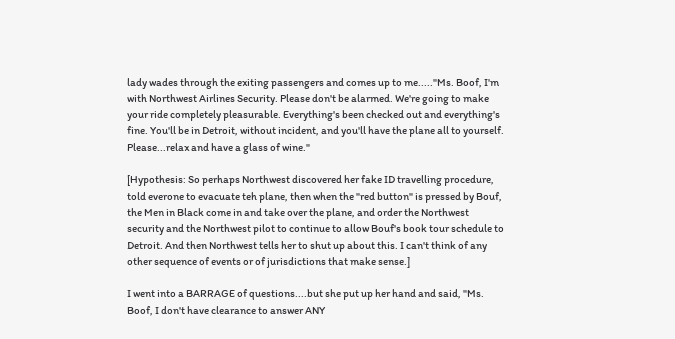lady wades through the exiting passengers and comes up to me....."Ms. Boof, I'm with Northwest Airlines Security. Please don't be alarmed. We're going to make your ride completely pleasurable. Everything's been checked out and everything's fine. You'll be in Detroit, without incident, and you'll have the plane all to yourself. Please...relax and have a glass of wine."

[Hypothesis: So perhaps Northwest discovered her fake ID travelling procedure, told everone to evacuate teh plane, then when the "red button" is pressed by Bouf, the Men in Black come in and take over the plane, and order the Northwest security and the Northwest pilot to continue to allow Bouf's book tour schedule to Detroit. And then Northwest tells her to shut up about this. I can't think of any other sequence of events or of jurisdictions that make sense.]

I went into a BARRAGE of questions....but she put up her hand and said, "Ms. Boof, I don't have clearance to answer ANY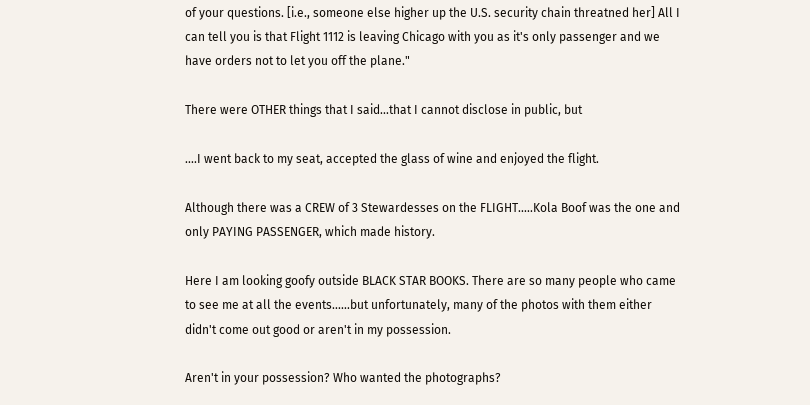of your questions. [i.e., someone else higher up the U.S. security chain threatned her] All I can tell you is that Flight 1112 is leaving Chicago with you as it's only passenger and we have orders not to let you off the plane."

There were OTHER things that I said...that I cannot disclose in public, but

....I went back to my seat, accepted the glass of wine and enjoyed the flight.

Although there was a CREW of 3 Stewardesses on the FLIGHT.....Kola Boof was the one and only PAYING PASSENGER, which made history.

Here I am looking goofy outside BLACK STAR BOOKS. There are so many people who came to see me at all the events......but unfortunately, many of the photos with them either didn't come out good or aren't in my possession.

Aren't in your possession? Who wanted the photographs?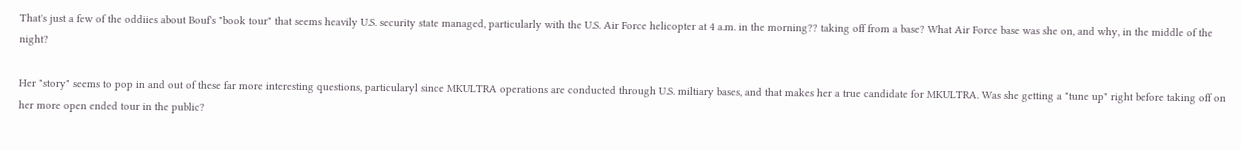That's just a few of the oddiies about Bouf's "book tour" that seems heavily U.S. security state managed, particularly with the U.S. Air Force helicopter at 4 a.m. in the morning?? taking off from a base? What Air Force base was she on, and why, in the middle of the night?

Her "story" seems to pop in and out of these far more interesting questions, particularyl since MKULTRA operations are conducted through U.S. miltiary bases, and that makes her a true candidate for MKULTRA. Was she getting a "tune up" right before taking off on her more open ended tour in the public?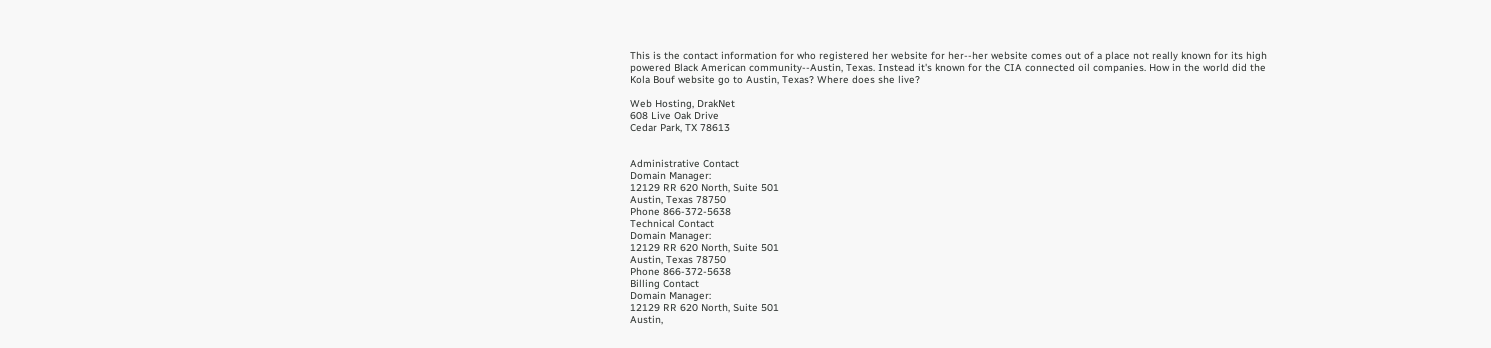This is the contact information for who registered her website for her--her website comes out of a place not really known for its high powered Black American community--Austin, Texas. Instead it's known for the CIA connected oil companies. How in the world did the Kola Bouf website go to Austin, Texas? Where does she live?

Web Hosting, DrakNet
608 Live Oak Drive
Cedar Park, TX 78613


Administrative Contact
Domain Manager:
12129 RR 620 North, Suite 501
Austin, Texas 78750
Phone 866-372-5638
Technical Contact
Domain Manager:
12129 RR 620 North, Suite 501
Austin, Texas 78750
Phone 866-372-5638
Billing Contact
Domain Manager:
12129 RR 620 North, Suite 501
Austin,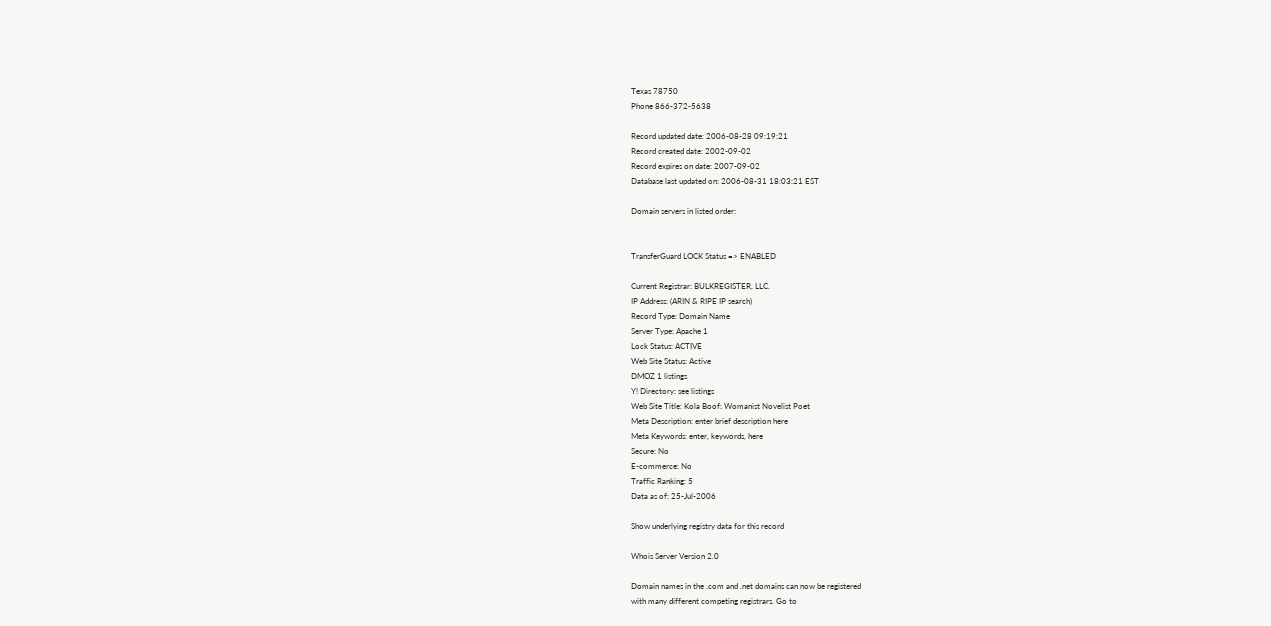Texas 78750
Phone 866-372-5638

Record updated date: 2006-08-28 09:19:21
Record created date: 2002-09-02
Record expires on date: 2007-09-02
Database last updated on: 2006-08-31 18:03:21 EST

Domain servers in listed order:


TransferGuard LOCK Status => ENABLED

Current Registrar: BULKREGISTER, LLC.
IP Address: (ARIN & RIPE IP search)
Record Type: Domain Name
Server Type: Apache 1
Lock Status: ACTIVE
Web Site Status: Active
DMOZ 1 listings
Y! Directory: see listings
Web Site Title: Kola Boof: Womanist Novelist Poet
Meta Description: enter brief description here
Meta Keywords: enter, keywords, here
Secure: No
E-commerce: No
Traffic Ranking: 5
Data as of: 25-Jul-2006

Show underlying registry data for this record

Whois Server Version 2.0

Domain names in the .com and .net domains can now be registered
with many different competing registrars. Go to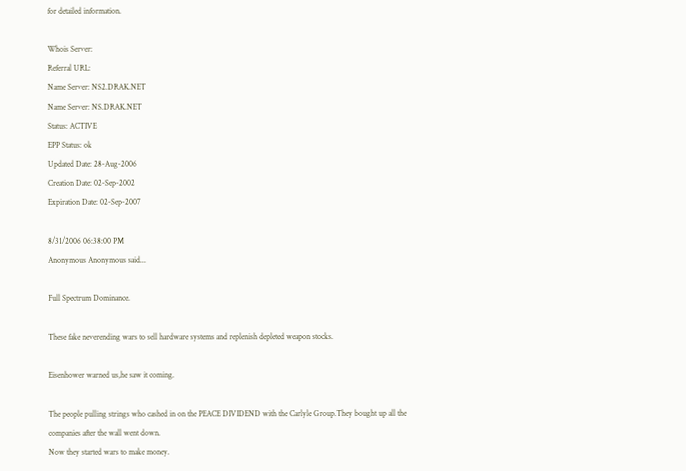for detailed information.

Whois Server:
Referral URL:
Name Server: NS2.DRAK.NET
Name Server: NS.DRAK.NET
Status: ACTIVE
EPP Status: ok
Updated Date: 28-Aug-2006
Creation Date: 02-Sep-2002
Expiration Date: 02-Sep-2007

8/31/2006 06:38:00 PM
Anonymous Anonymous said...

Full Spectrum Dominance.

These fake neverending wars to sell hardware systems and replenish depleted weapon stocks.

Eisenhower warned us,he saw it coming.

The people pulling strings who cashed in on the PEACE DIVIDEND with the Carlyle Group.They bought up all the companies after the wall went down.
Now they started wars to make money.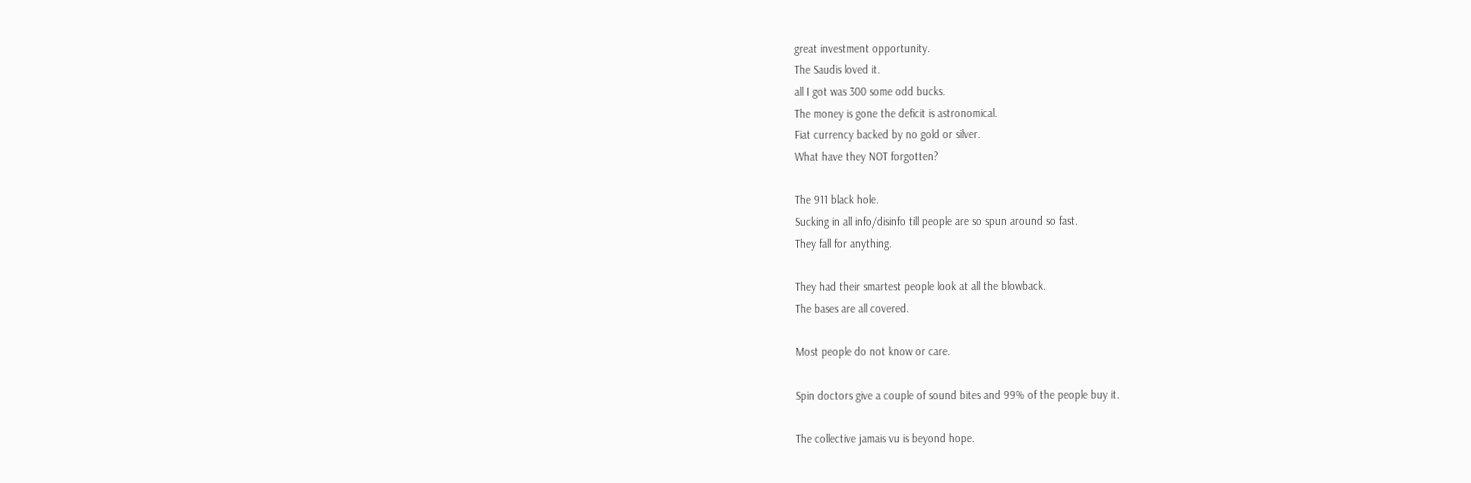great investment opportunity.
The Saudis loved it.
all I got was 300 some odd bucks.
The money is gone the deficit is astronomical.
Fiat currency backed by no gold or silver.
What have they NOT forgotten?

The 911 black hole.
Sucking in all info/disinfo till people are so spun around so fast.
They fall for anything.

They had their smartest people look at all the blowback.
The bases are all covered.

Most people do not know or care.

Spin doctors give a couple of sound bites and 99% of the people buy it.

The collective jamais vu is beyond hope.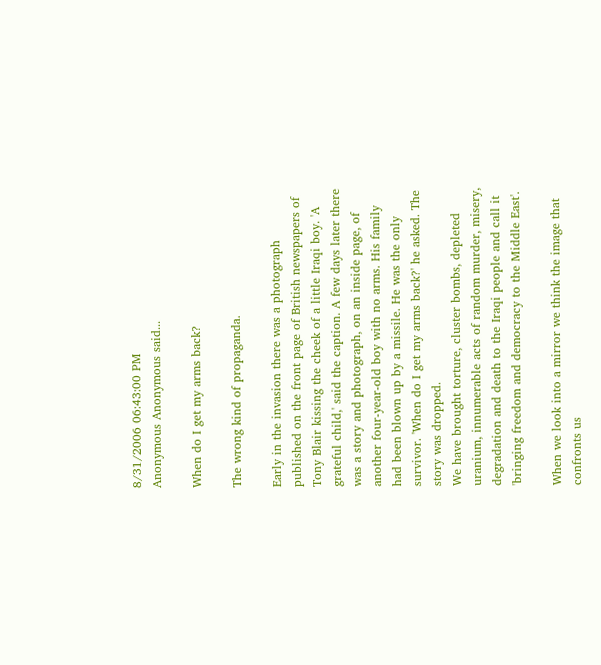8/31/2006 06:43:00 PM
Anonymous Anonymous said...

When do I get my arms back?

The wrong kind of propaganda.

Early in the invasion there was a photograph published on the front page of British newspapers of Tony Blair kissing the cheek of a little Iraqi boy. 'A grateful child,' said the caption. A few days later there was a story and photograph, on an inside page, of another four-year-old boy with no arms. His family had been blown up by a missile. He was the only survivor. 'When do I get my arms back?' he asked. The story was dropped.
We have brought torture, cluster bombs, depleted uranium, innumerable acts of random murder, misery, degradation and death to the Iraqi people and call it 'bringing freedom and democracy to the Middle East'.

When we look into a mirror we think the image that confronts us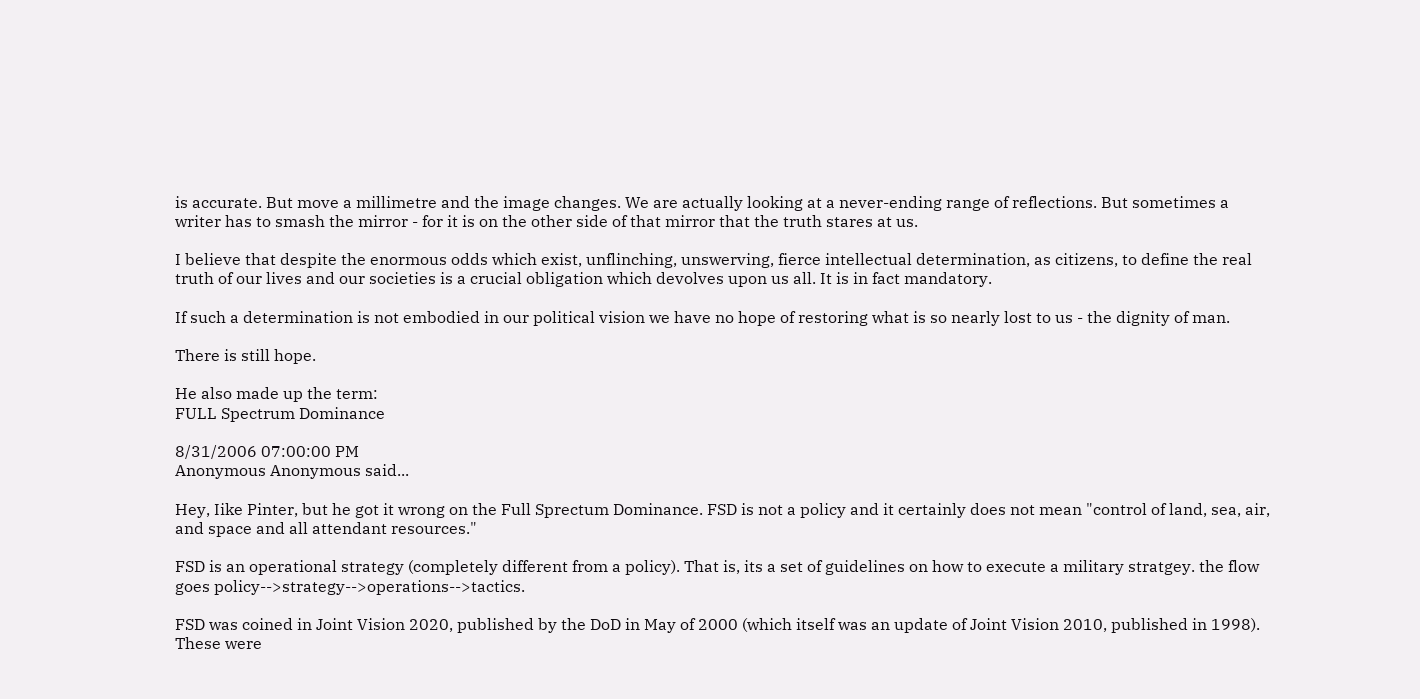is accurate. But move a millimetre and the image changes. We are actually looking at a never-ending range of reflections. But sometimes a writer has to smash the mirror - for it is on the other side of that mirror that the truth stares at us.

I believe that despite the enormous odds which exist, unflinching, unswerving, fierce intellectual determination, as citizens, to define the real truth of our lives and our societies is a crucial obligation which devolves upon us all. It is in fact mandatory.

If such a determination is not embodied in our political vision we have no hope of restoring what is so nearly lost to us - the dignity of man.

There is still hope.

He also made up the term:
FULL Spectrum Dominance

8/31/2006 07:00:00 PM
Anonymous Anonymous said...

Hey, Iike Pinter, but he got it wrong on the Full Sprectum Dominance. FSD is not a policy and it certainly does not mean "control of land, sea, air, and space and all attendant resources."

FSD is an operational strategy (completely different from a policy). That is, its a set of guidelines on how to execute a military stratgey. the flow goes policy-->strategy-->operations-->tactics.

FSD was coined in Joint Vision 2020, published by the DoD in May of 2000 (which itself was an update of Joint Vision 2010, published in 1998). These were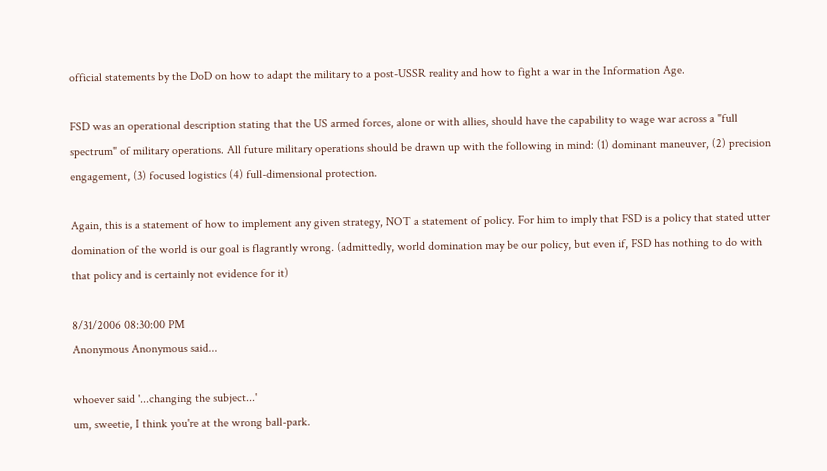official statements by the DoD on how to adapt the military to a post-USSR reality and how to fight a war in the Information Age.

FSD was an operational description stating that the US armed forces, alone or with allies, should have the capability to wage war across a "full spectrum" of military operations. All future military operations should be drawn up with the following in mind: (1) dominant maneuver, (2) precision engagement, (3) focused logistics (4) full-dimensional protection.

Again, this is a statement of how to implement any given strategy, NOT a statement of policy. For him to imply that FSD is a policy that stated utter domination of the world is our goal is flagrantly wrong. (admittedly, world domination may be our policy, but even if, FSD has nothing to do with that policy and is certainly not evidence for it)

8/31/2006 08:30:00 PM
Anonymous Anonymous said...

whoever said '...changing the subject...'
um, sweetie, I think you're at the wrong ball-park.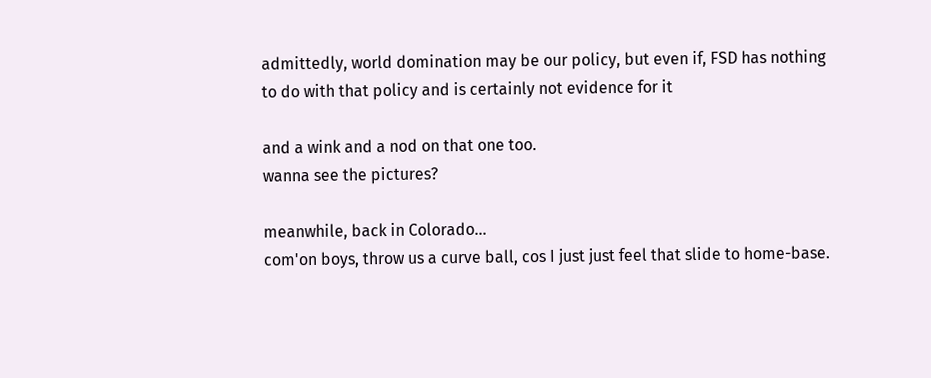admittedly, world domination may be our policy, but even if, FSD has nothing to do with that policy and is certainly not evidence for it

and a wink and a nod on that one too.
wanna see the pictures?

meanwhile, back in Colorado...
com'on boys, throw us a curve ball, cos I just just feel that slide to home-base.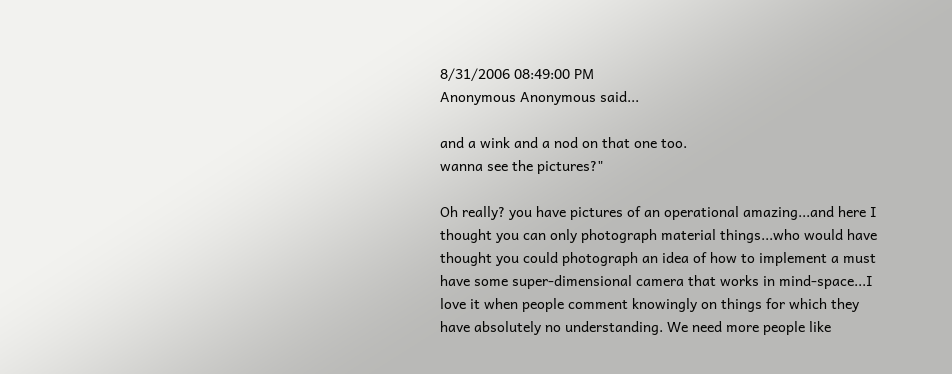8/31/2006 08:49:00 PM
Anonymous Anonymous said...

and a wink and a nod on that one too.
wanna see the pictures?"

Oh really? you have pictures of an operational amazing...and here I thought you can only photograph material things...who would have thought you could photograph an idea of how to implement a must have some super-dimensional camera that works in mind-space...I love it when people comment knowingly on things for which they have absolutely no understanding. We need more people like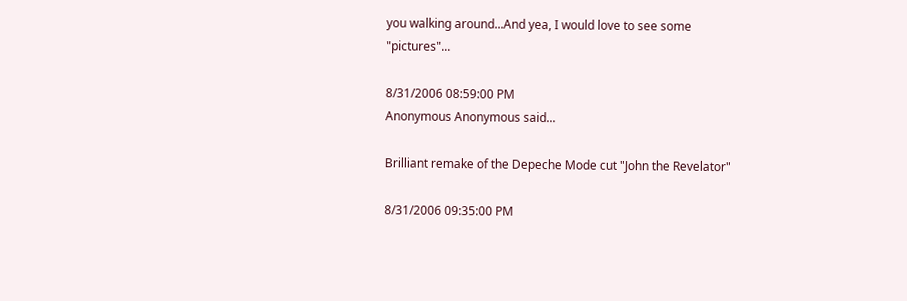you walking around...And yea, I would love to see some "pictures"...

8/31/2006 08:59:00 PM
Anonymous Anonymous said...

Brilliant remake of the Depeche Mode cut "John the Revelator"

8/31/2006 09:35:00 PM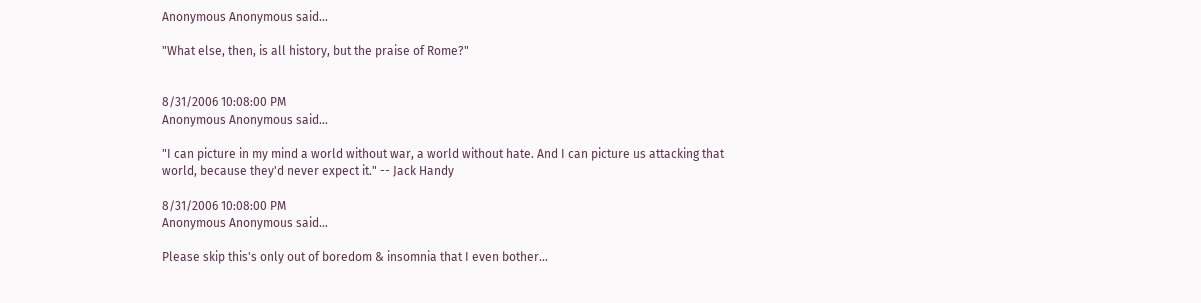Anonymous Anonymous said...

"What else, then, is all history, but the praise of Rome?"


8/31/2006 10:08:00 PM
Anonymous Anonymous said...

"I can picture in my mind a world without war, a world without hate. And I can picture us attacking that world, because they'd never expect it." -- Jack Handy

8/31/2006 10:08:00 PM
Anonymous Anonymous said...

Please skip this's only out of boredom & insomnia that I even bother...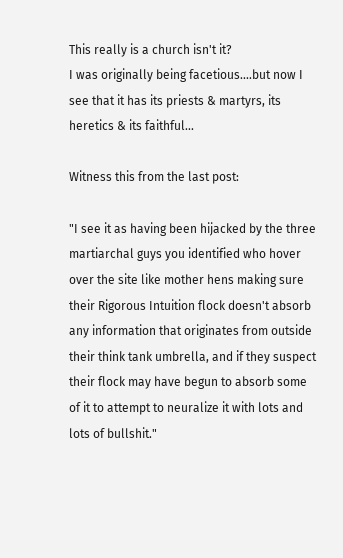This really is a church isn't it?
I was originally being facetious....but now I see that it has its priests & martyrs, its heretics & its faithful...

Witness this from the last post:

"I see it as having been hijacked by the three martiarchal guys you identified who hover over the site like mother hens making sure their Rigorous Intuition flock doesn't absorb any information that originates from outside their think tank umbrella, and if they suspect their flock may have begun to absorb some of it to attempt to neuralize it with lots and lots of bullshit."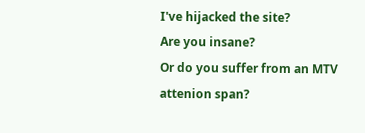I've hijacked the site?
Are you insane?
Or do you suffer from an MTV attenion span?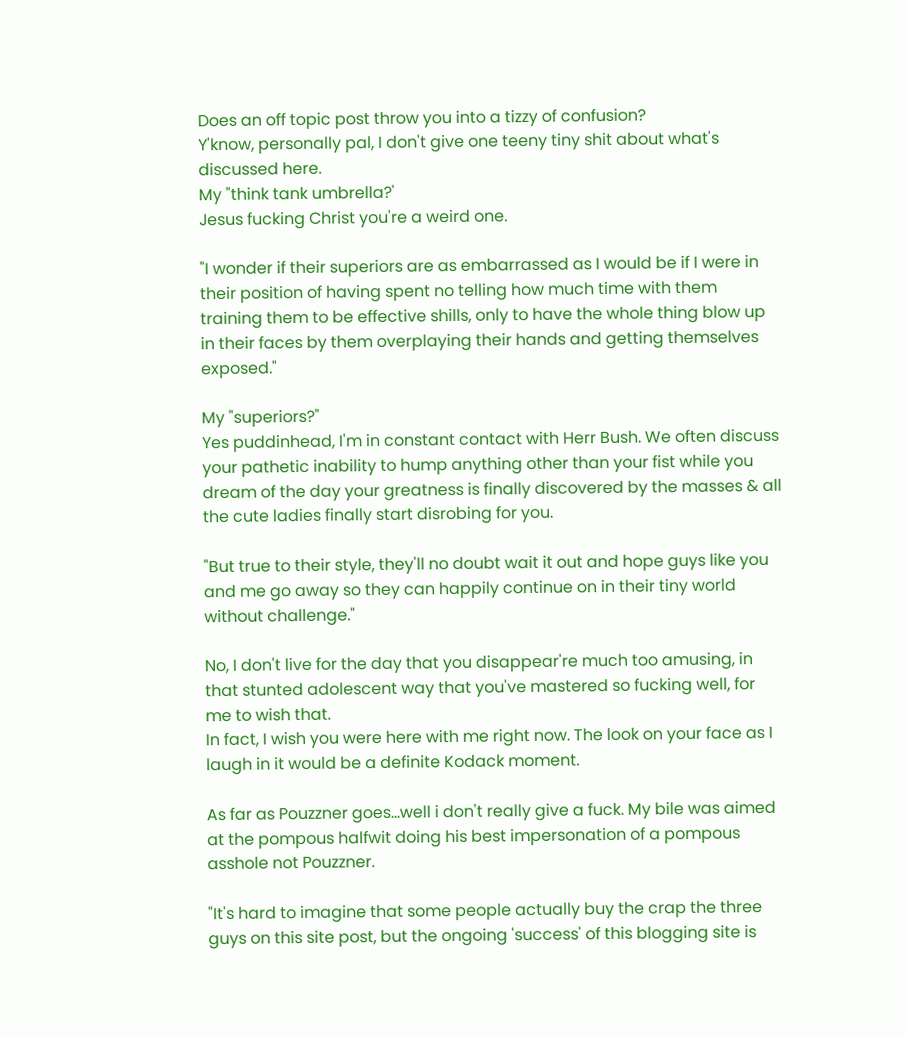Does an off topic post throw you into a tizzy of confusion?
Y'know, personally pal, I don't give one teeny tiny shit about what's discussed here.
My "think tank umbrella?'
Jesus fucking Christ you're a weird one.

"I wonder if their superiors are as embarrassed as I would be if I were in their position of having spent no telling how much time with them training them to be effective shills, only to have the whole thing blow up in their faces by them overplaying their hands and getting themselves exposed."

My "superiors?"
Yes puddinhead, I'm in constant contact with Herr Bush. We often discuss your pathetic inability to hump anything other than your fist while you dream of the day your greatness is finally discovered by the masses & all the cute ladies finally start disrobing for you.

"But true to their style, they'll no doubt wait it out and hope guys like you and me go away so they can happily continue on in their tiny world without challenge."

No, I don't live for the day that you disappear're much too amusing, in that stunted adolescent way that you've mastered so fucking well, for me to wish that.
In fact, I wish you were here with me right now. The look on your face as I laugh in it would be a definite Kodack moment.

As far as Pouzzner goes...well i don't really give a fuck. My bile was aimed at the pompous halfwit doing his best impersonation of a pompous asshole not Pouzzner.

"It's hard to imagine that some people actually buy the crap the three guys on this site post, but the ongoing 'success' of this blogging site is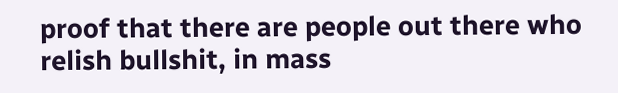proof that there are people out there who relish bullshit, in mass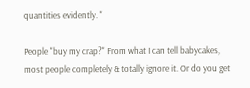quantities evidently. "

People "buy my crap?" From what I can tell babycakes, most people completely & totally ignore it. Or do you get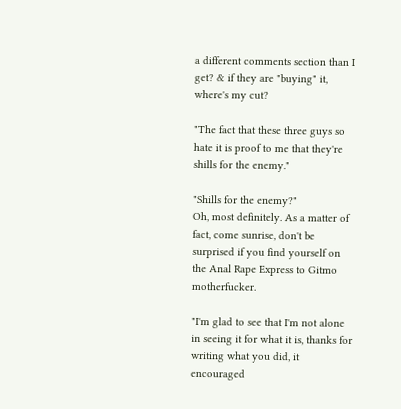a different comments section than I get? & if they are "buying" it, where's my cut?

"The fact that these three guys so hate it is proof to me that they're shills for the enemy."

"Shills for the enemy?"
Oh, most definitely. As a matter of fact, come sunrise, don't be surprised if you find yourself on the Anal Rape Express to Gitmo motherfucker.

"I'm glad to see that I'm not alone in seeing it for what it is, thanks for writing what you did, it encouraged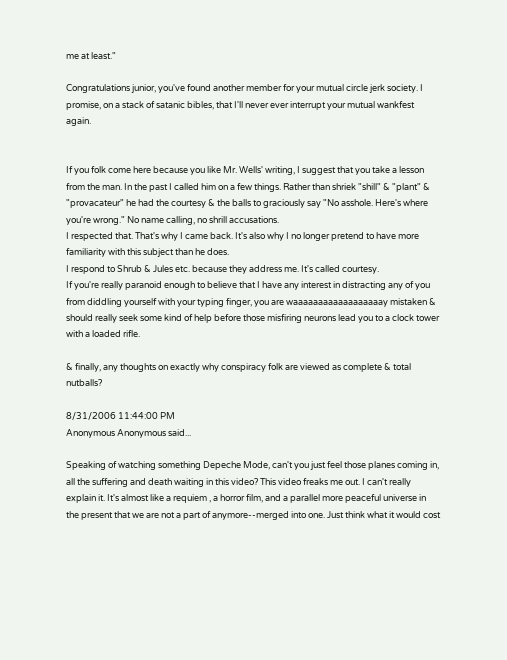me at least."

Congratulations junior, you've found another member for your mutual circle jerk society. I promise, on a stack of satanic bibles, that I'll never ever interrupt your mutual wankfest again.


If you folk come here because you like Mr. Wells' writing, I suggest that you take a lesson from the man. In the past I called him on a few things. Rather than shriek "shill" & "plant" & "provacateur" he had the courtesy & the balls to graciously say "No asshole. Here's where you're wrong." No name calling, no shrill accusations.
I respected that. That's why I came back. It's also why I no longer pretend to have more familiarity with this subject than he does.
I respond to Shrub & Jules etc. because they address me. It's called courtesy.
If you're really paranoid enough to believe that I have any interest in distracting any of you from diddling yourself with your typing finger, you are waaaaaaaaaaaaaaaaaay mistaken & should really seek some kind of help before those misfiring neurons lead you to a clock tower with a loaded rifle.

& finally, any thoughts on exactly why conspiracy folk are viewed as complete & total nutballs?

8/31/2006 11:44:00 PM
Anonymous Anonymous said...

Speaking of watching something Depeche Mode, can't you just feel those planes coming in, all the suffering and death waiting in this video? This video freaks me out. I can't really explain it. It's almost like a requiem , a horror film, and a parallel more peaceful universe in the present that we are not a part of anymore--merged into one. Just think what it would cost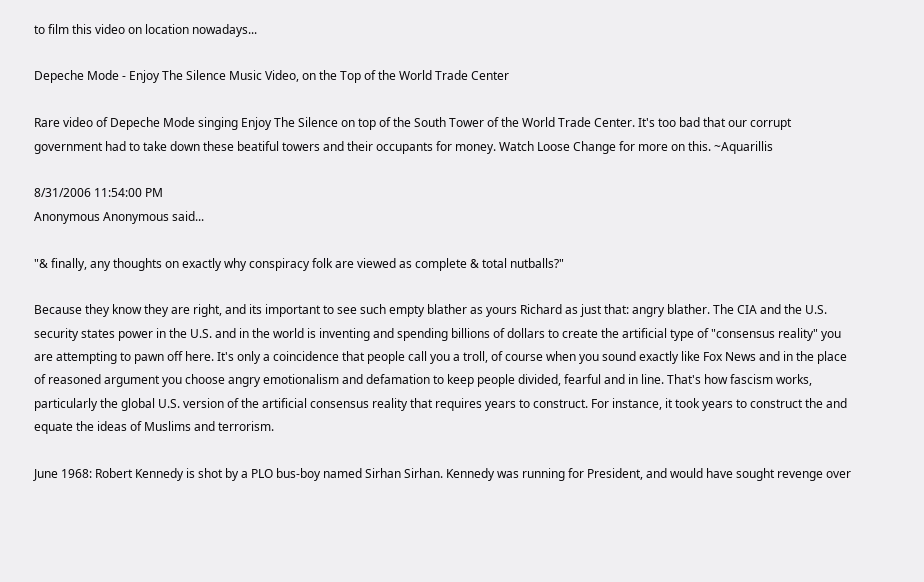to film this video on location nowadays...

Depeche Mode - Enjoy The Silence Music Video, on the Top of the World Trade Center

Rare video of Depeche Mode singing Enjoy The Silence on top of the South Tower of the World Trade Center. It's too bad that our corrupt government had to take down these beatiful towers and their occupants for money. Watch Loose Change for more on this. ~Aquarillis

8/31/2006 11:54:00 PM
Anonymous Anonymous said...

"& finally, any thoughts on exactly why conspiracy folk are viewed as complete & total nutballs?"

Because they know they are right, and its important to see such empty blather as yours Richard as just that: angry blather. The CIA and the U.S. security states power in the U.S. and in the world is inventing and spending billions of dollars to create the artificial type of "consensus reality" you are attempting to pawn off here. It's only a coincidence that people call you a troll, of course when you sound exactly like Fox News and in the place of reasoned argument you choose angry emotionalism and defamation to keep people divided, fearful and in line. That's how fascism works, particularly the global U.S. version of the artificial consensus reality that requires years to construct. For instance, it took years to construct the and equate the ideas of Muslims and terrorism.

June 1968: Robert Kennedy is shot by a PLO bus-boy named Sirhan Sirhan. Kennedy was running for President, and would have sought revenge over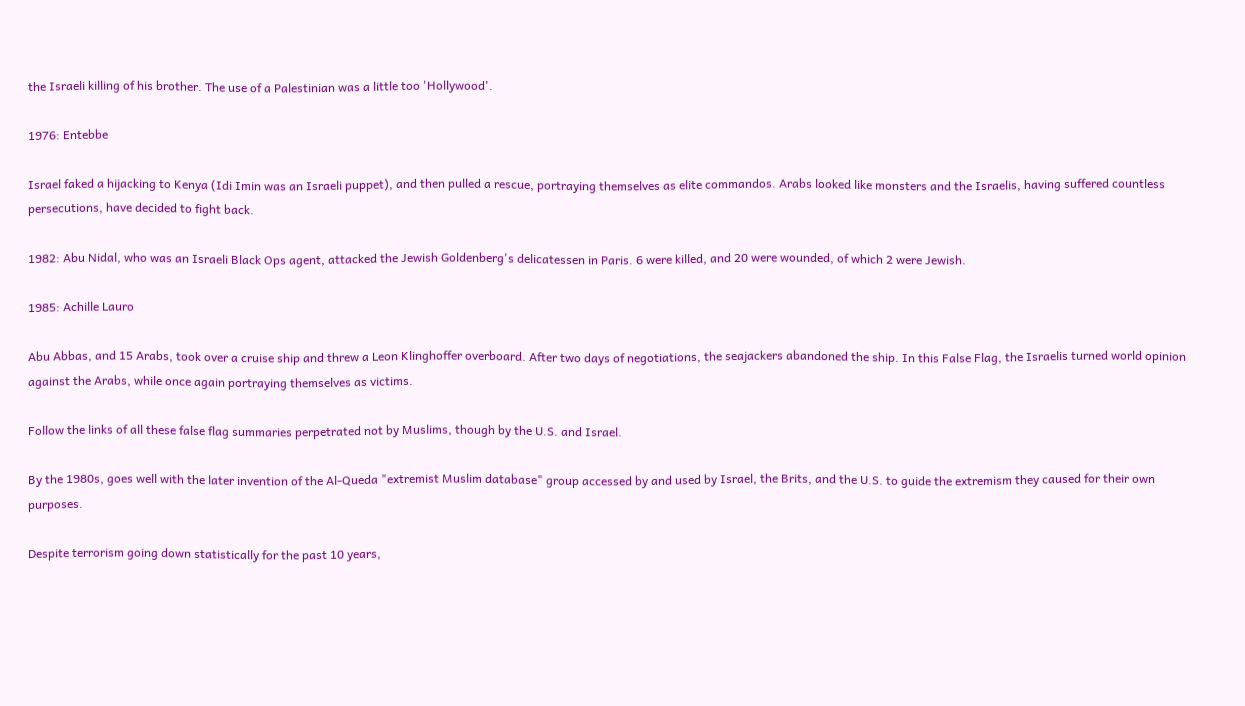the Israeli killing of his brother. The use of a Palestinian was a little too 'Hollywood'.

1976: Entebbe

Israel faked a hijacking to Kenya (Idi Imin was an Israeli puppet), and then pulled a rescue, portraying themselves as elite commandos. Arabs looked like monsters and the Israelis, having suffered countless persecutions, have decided to fight back.

1982: Abu Nidal, who was an Israeli Black Ops agent, attacked the Jewish Goldenberg's delicatessen in Paris. 6 were killed, and 20 were wounded, of which 2 were Jewish.

1985: Achille Lauro

Abu Abbas, and 15 Arabs, took over a cruise ship and threw a Leon Klinghoffer overboard. After two days of negotiations, the seajackers abandoned the ship. In this False Flag, the Israelis turned world opinion against the Arabs, while once again portraying themselves as victims.

Follow the links of all these false flag summaries perpetrated not by Muslims, though by the U.S. and Israel.

By the 1980s, goes well with the later invention of the Al-Queda "extremist Muslim database" group accessed by and used by Israel, the Brits, and the U.S. to guide the extremism they caused for their own purposes.

Despite terrorism going down statistically for the past 10 years,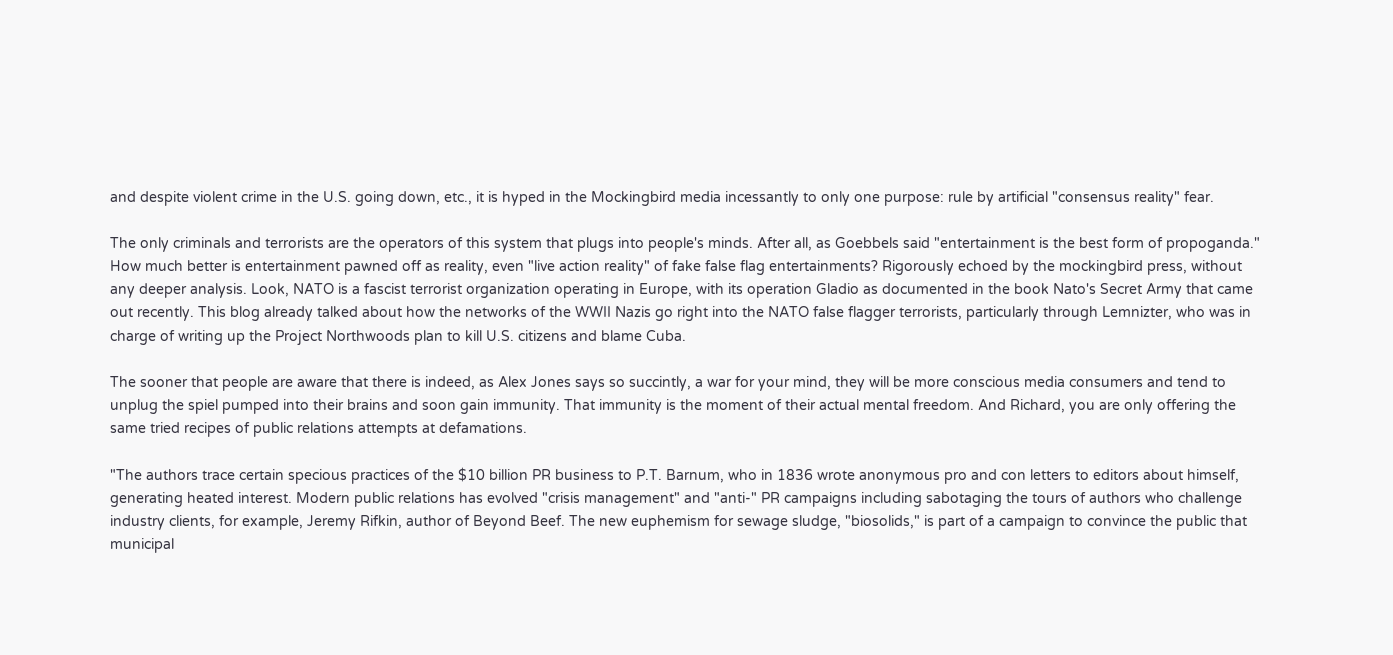and despite violent crime in the U.S. going down, etc., it is hyped in the Mockingbird media incessantly to only one purpose: rule by artificial "consensus reality" fear.

The only criminals and terrorists are the operators of this system that plugs into people's minds. After all, as Goebbels said "entertainment is the best form of propoganda." How much better is entertainment pawned off as reality, even "live action reality" of fake false flag entertainments? Rigorously echoed by the mockingbird press, without any deeper analysis. Look, NATO is a fascist terrorist organization operating in Europe, with its operation Gladio as documented in the book Nato's Secret Army that came out recently. This blog already talked about how the networks of the WWII Nazis go right into the NATO false flagger terrorists, particularly through Lemnizter, who was in charge of writing up the Project Northwoods plan to kill U.S. citizens and blame Cuba.

The sooner that people are aware that there is indeed, as Alex Jones says so succintly, a war for your mind, they will be more conscious media consumers and tend to unplug the spiel pumped into their brains and soon gain immunity. That immunity is the moment of their actual mental freedom. And Richard, you are only offering the same tried recipes of public relations attempts at defamations.

"The authors trace certain specious practices of the $10 billion PR business to P.T. Barnum, who in 1836 wrote anonymous pro and con letters to editors about himself, generating heated interest. Modern public relations has evolved "crisis management" and "anti-" PR campaigns including sabotaging the tours of authors who challenge industry clients, for example, Jeremy Rifkin, author of Beyond Beef. The new euphemism for sewage sludge, "biosolids," is part of a campaign to convince the public that municipal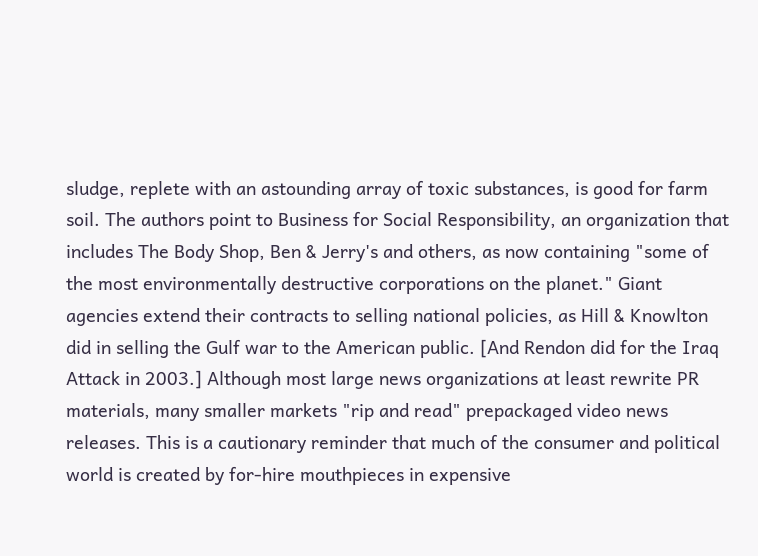sludge, replete with an astounding array of toxic substances, is good for farm soil. The authors point to Business for Social Responsibility, an organization that includes The Body Shop, Ben & Jerry's and others, as now containing "some of the most environmentally destructive corporations on the planet." Giant agencies extend their contracts to selling national policies, as Hill & Knowlton did in selling the Gulf war to the American public. [And Rendon did for the Iraq Attack in 2003.] Although most large news organizations at least rewrite PR materials, many smaller markets "rip and read" prepackaged video news releases. This is a cautionary reminder that much of the consumer and political world is created by for-hire mouthpieces in expensive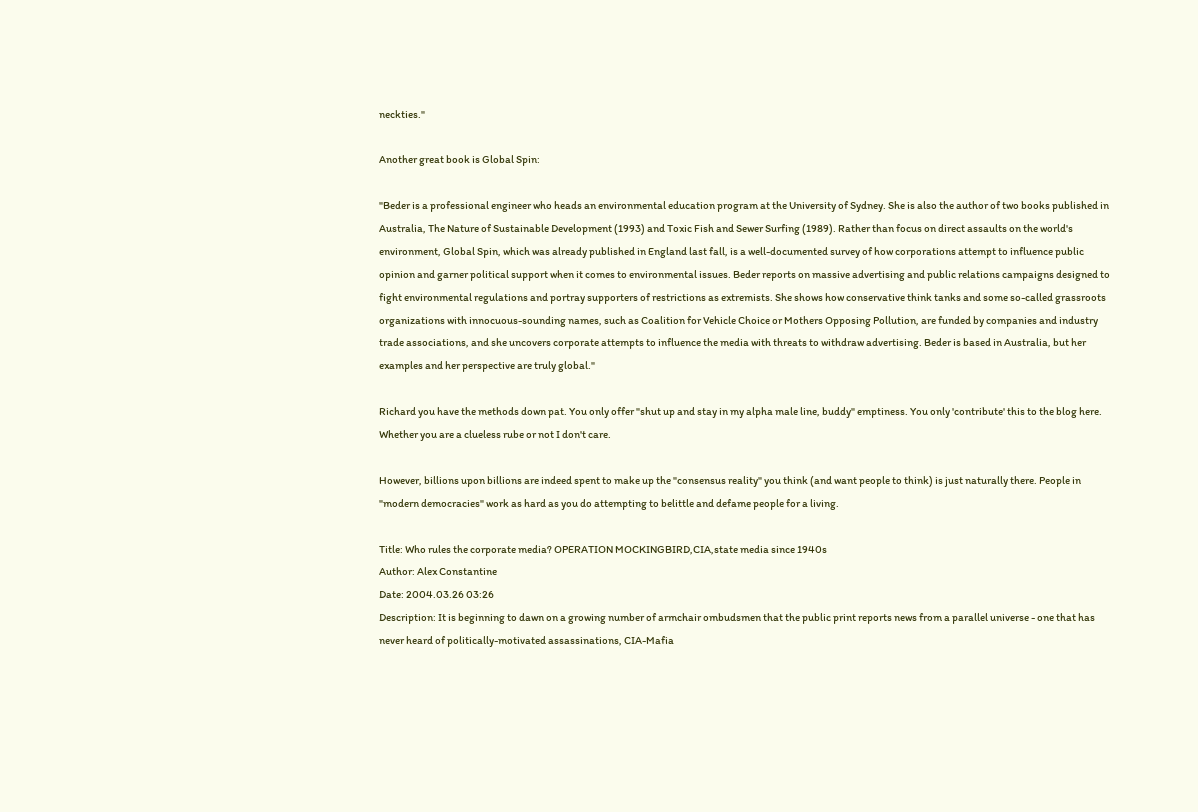neckties."

Another great book is Global Spin:

"Beder is a professional engineer who heads an environmental education program at the University of Sydney. She is also the author of two books published in Australia, The Nature of Sustainable Development (1993) and Toxic Fish and Sewer Surfing (1989). Rather than focus on direct assaults on the world's environment, Global Spin, which was already published in England last fall, is a well-documented survey of how corporations attempt to influence public opinion and garner political support when it comes to environmental issues. Beder reports on massive advertising and public relations campaigns designed to fight environmental regulations and portray supporters of restrictions as extremists. She shows how conservative think tanks and some so-called grassroots organizations with innocuous-sounding names, such as Coalition for Vehicle Choice or Mothers Opposing Pollution, are funded by companies and industry trade associations, and she uncovers corporate attempts to influence the media with threats to withdraw advertising. Beder is based in Australia, but her examples and her perspective are truly global."

Richard you have the methods down pat. You only offer "shut up and stay in my alpha male line, buddy" emptiness. You only 'contribute' this to the blog here. Whether you are a clueless rube or not I don't care.

However, billions upon billions are indeed spent to make up the "consensus reality" you think (and want people to think) is just naturally there. People in "modern democracies" work as hard as you do attempting to belittle and defame people for a living.

Title: Who rules the corporate media? OPERATION MOCKINGBIRD,CIA,state media since 1940s
Author: Alex Constantine
Date: 2004.03.26 03:26
Description: It is beginning to dawn on a growing number of armchair ombudsmen that the public print reports news from a parallel universe - one that has never heard of politically-motivated assassinations, CIA-Mafia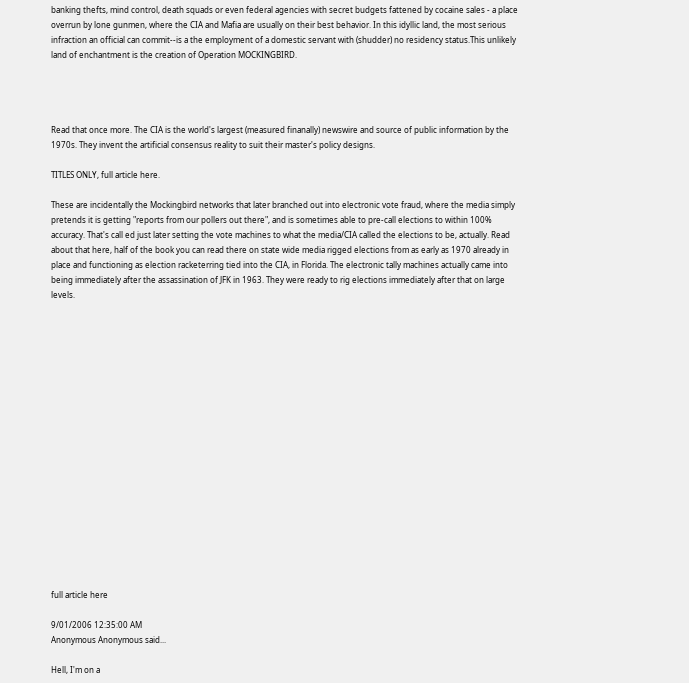banking thefts, mind control, death squads or even federal agencies with secret budgets fattened by cocaine sales - a place overrun by lone gunmen, where the CIA and Mafia are usually on their best behavior. In this idyllic land, the most serious infraction an official can commit--is a the employment of a domestic servant with (shudder) no residency status.This unlikely land of enchantment is the creation of Operation MOCKINGBIRD.




Read that once more. The CIA is the world's largest (measured finanally) newswire and source of public information by the 1970s. They invent the artificial consensus reality to suit their master's policy designs.

TITLES ONLY, full article here.

These are incidentally the Mockingbird networks that later branched out into electronic vote fraud, where the media simply pretends it is getting "reports from our pollers out there", and is sometimes able to pre-call elections to within 100% accuracy. That's call ed just later setting the vote machines to what the media/CIA called the elections to be, actually. Read about that here, half of the book you can read there on state wide media rigged elections from as early as 1970 already in place and functioning as election racketerring tied into the CIA, in Florida. The electronic tally machines actually came into being immediately after the assassination of JFK in 1963. They were ready to rig elections immediately after that on large levels.



















full article here

9/01/2006 12:35:00 AM
Anonymous Anonymous said...

Hell, I'm on a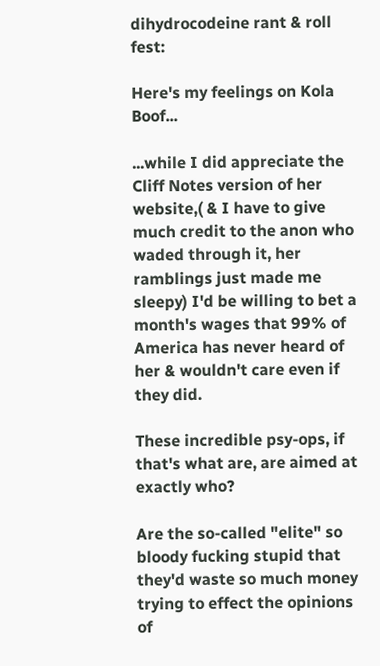dihydrocodeine rant & roll fest:

Here's my feelings on Kola Boof...

...while I did appreciate the Cliff Notes version of her website,( & I have to give much credit to the anon who waded through it, her ramblings just made me sleepy) I'd be willing to bet a month's wages that 99% of America has never heard of her & wouldn't care even if they did.

These incredible psy-ops, if that's what are, are aimed at exactly who?

Are the so-called "elite" so bloody fucking stupid that they'd waste so much money trying to effect the opinions of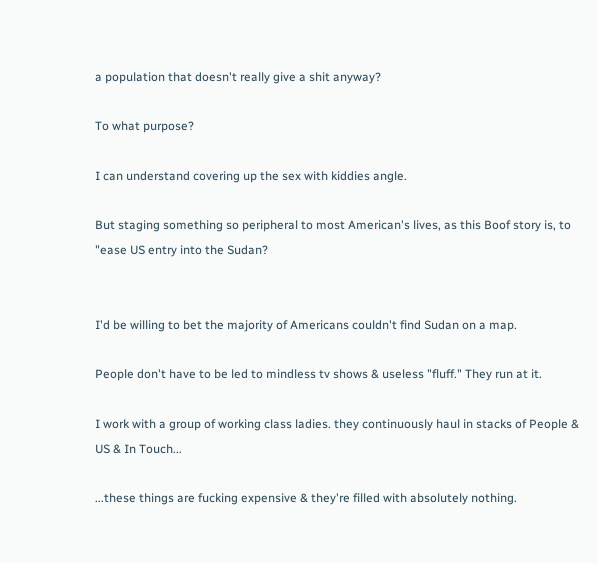a population that doesn't really give a shit anyway?

To what purpose?

I can understand covering up the sex with kiddies angle.

But staging something so peripheral to most American's lives, as this Boof story is, to "ease US entry into the Sudan?


I'd be willing to bet the majority of Americans couldn't find Sudan on a map.

People don't have to be led to mindless tv shows & useless "fluff." They run at it.

I work with a group of working class ladies. they continuously haul in stacks of People & US & In Touch...

...these things are fucking expensive & they're filled with absolutely nothing.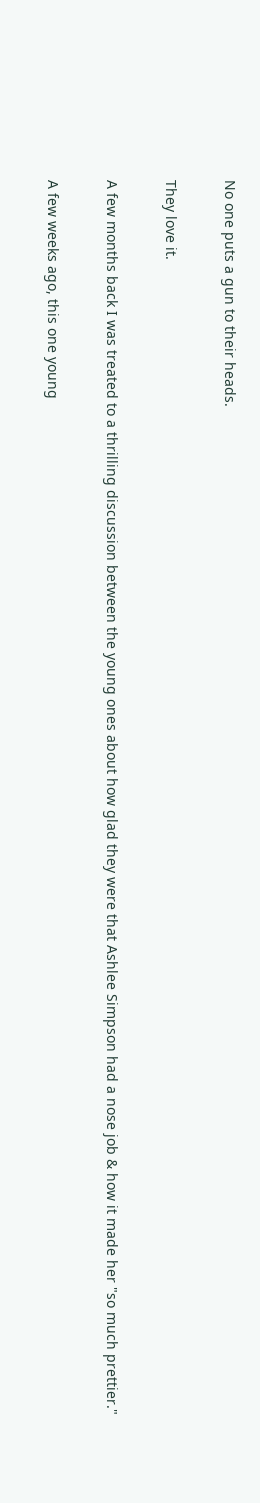No one puts a gun to their heads.

They love it.

A few months back I was treated to a thrilling discussion between the young ones about how glad they were that Ashlee Simpson had a nose job & how it made her "so much prettier."

A few weeks ago, this one young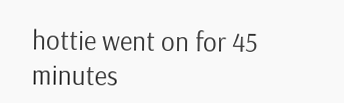hottie went on for 45 minutes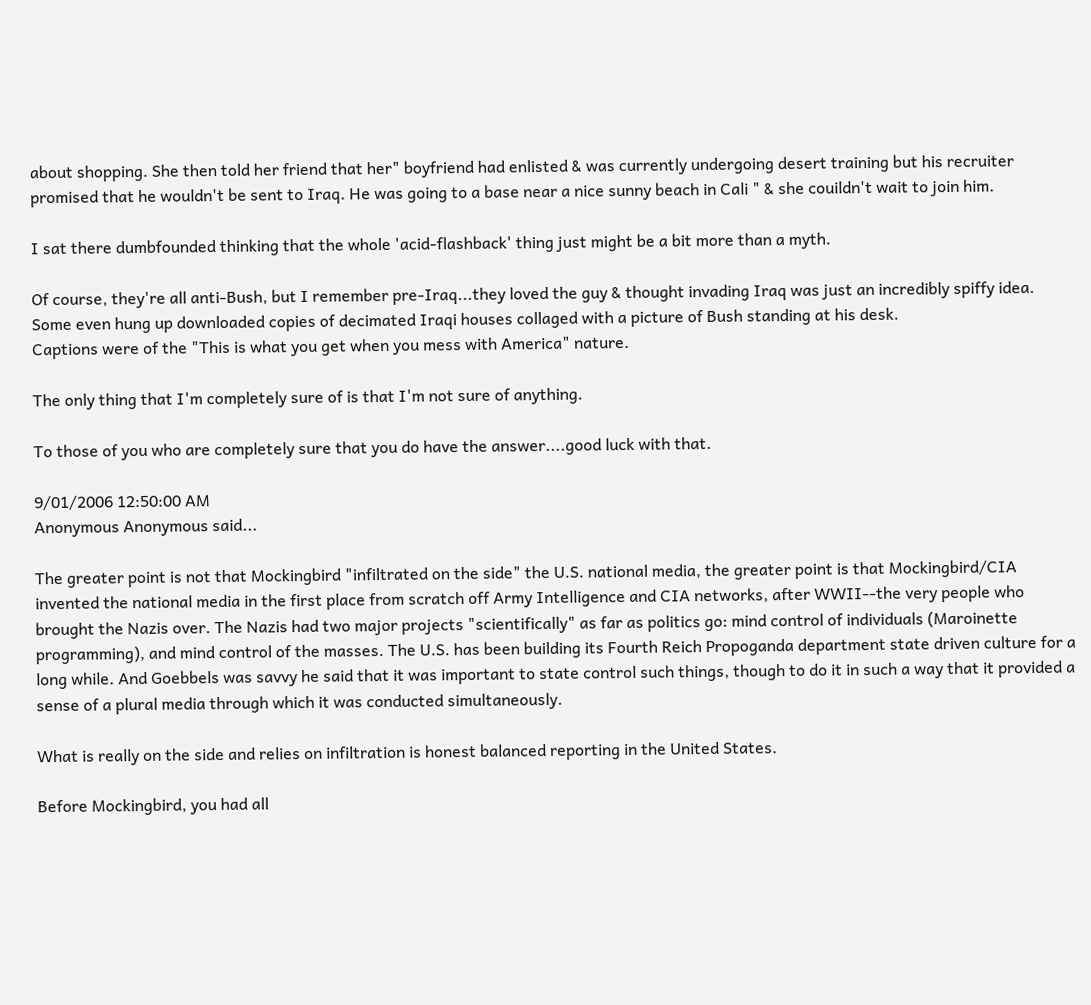about shopping. She then told her friend that her" boyfriend had enlisted & was currently undergoing desert training but his recruiter promised that he wouldn't be sent to Iraq. He was going to a base near a nice sunny beach in Cali " & she couildn't wait to join him.

I sat there dumbfounded thinking that the whole 'acid-flashback' thing just might be a bit more than a myth.

Of course, they're all anti-Bush, but I remember pre-Iraq...they loved the guy & thought invading Iraq was just an incredibly spiffy idea.
Some even hung up downloaded copies of decimated Iraqi houses collaged with a picture of Bush standing at his desk.
Captions were of the "This is what you get when you mess with America" nature.

The only thing that I'm completely sure of is that I'm not sure of anything.

To those of you who are completely sure that you do have the answer....good luck with that.

9/01/2006 12:50:00 AM
Anonymous Anonymous said...

The greater point is not that Mockingbird "infiltrated on the side" the U.S. national media, the greater point is that Mockingbird/CIA invented the national media in the first place from scratch off Army Intelligence and CIA networks, after WWII--the very people who brought the Nazis over. The Nazis had two major projects "scientifically" as far as politics go: mind control of individuals (Maroinette programming), and mind control of the masses. The U.S. has been building its Fourth Reich Propoganda department state driven culture for a long while. And Goebbels was savvy he said that it was important to state control such things, though to do it in such a way that it provided a sense of a plural media through which it was conducted simultaneously.

What is really on the side and relies on infiltration is honest balanced reporting in the United States.

Before Mockingbird, you had all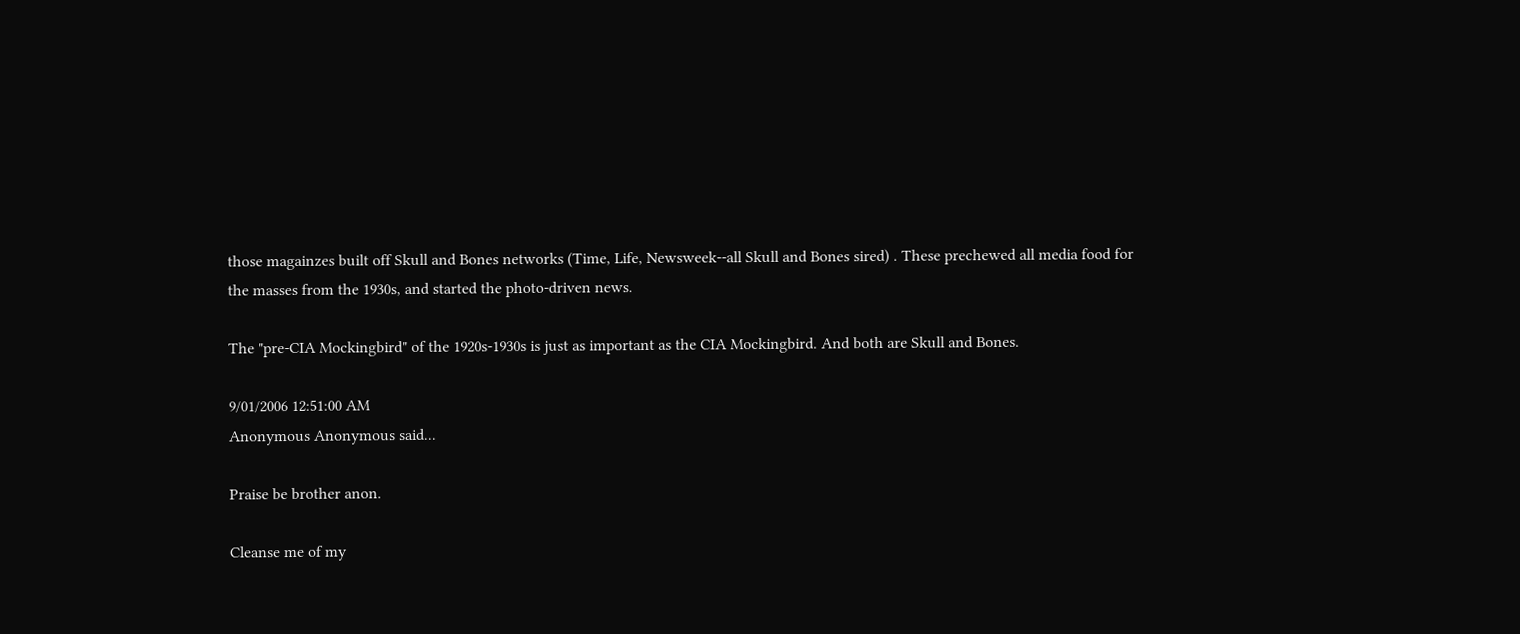those magainzes built off Skull and Bones networks (Time, Life, Newsweek--all Skull and Bones sired) . These prechewed all media food for the masses from the 1930s, and started the photo-driven news.

The "pre-CIA Mockingbird" of the 1920s-1930s is just as important as the CIA Mockingbird. And both are Skull and Bones.

9/01/2006 12:51:00 AM
Anonymous Anonymous said...

Praise be brother anon.

Cleanse me of my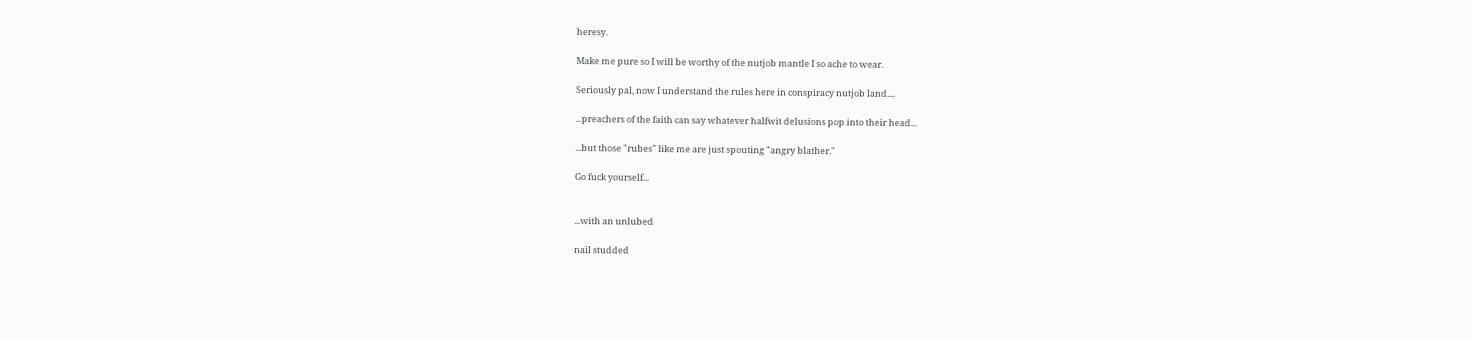heresy.

Make me pure so I will be worthy of the nutjob mantle I so ache to wear.

Seriously pal, now I understand the rules here in conspiracy nutjob land....

...preachers of the faith can say whatever halfwit delusions pop into their head...

...but those "rubes" like me are just spouting "angry blather."

Go fuck yourself...


...with an unlubed

nail studded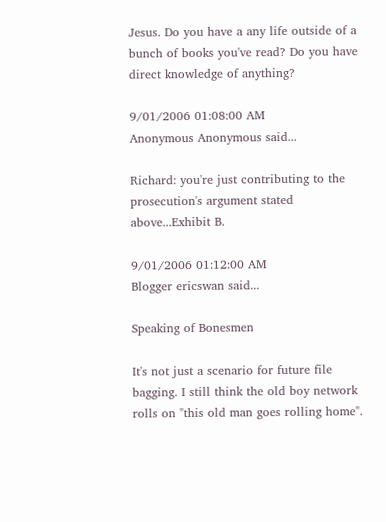Jesus. Do you have a any life outside of a bunch of books you've read? Do you have direct knowledge of anything?

9/01/2006 01:08:00 AM
Anonymous Anonymous said...

Richard: you're just contributing to the prosecution's argument stated above...Exhibit B.

9/01/2006 01:12:00 AM
Blogger ericswan said...

Speaking of Bonesmen

It's not just a scenario for future file bagging. I still think the old boy network rolls on "this old man goes rolling home".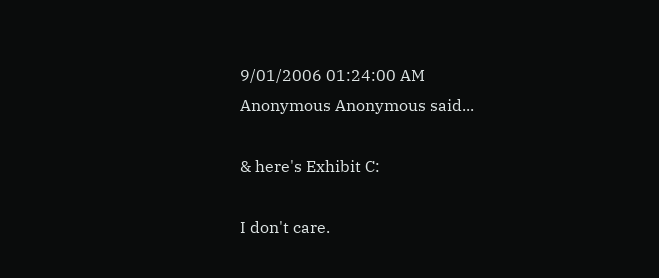9/01/2006 01:24:00 AM
Anonymous Anonymous said...

& here's Exhibit C:

I don't care.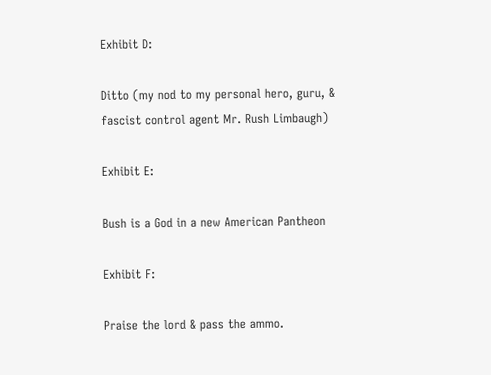Exhibit D:

Ditto (my nod to my personal hero, guru, & fascist control agent Mr. Rush Limbaugh)

Exhibit E:

Bush is a God in a new American Pantheon

Exhibit F:

Praise the lord & pass the ammo.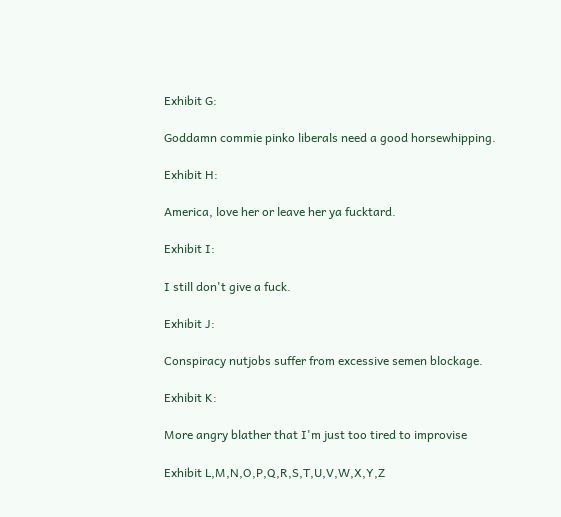Exhibit G:

Goddamn commie pinko liberals need a good horsewhipping.

Exhibit H:

America, love her or leave her ya fucktard.

Exhibit I:

I still don't give a fuck.

Exhibit J:

Conspiracy nutjobs suffer from excessive semen blockage.

Exhibit K:

More angry blather that I'm just too tired to improvise

Exhibit L,M,N,O,P,Q,R,S,T,U,V,W,X,Y,Z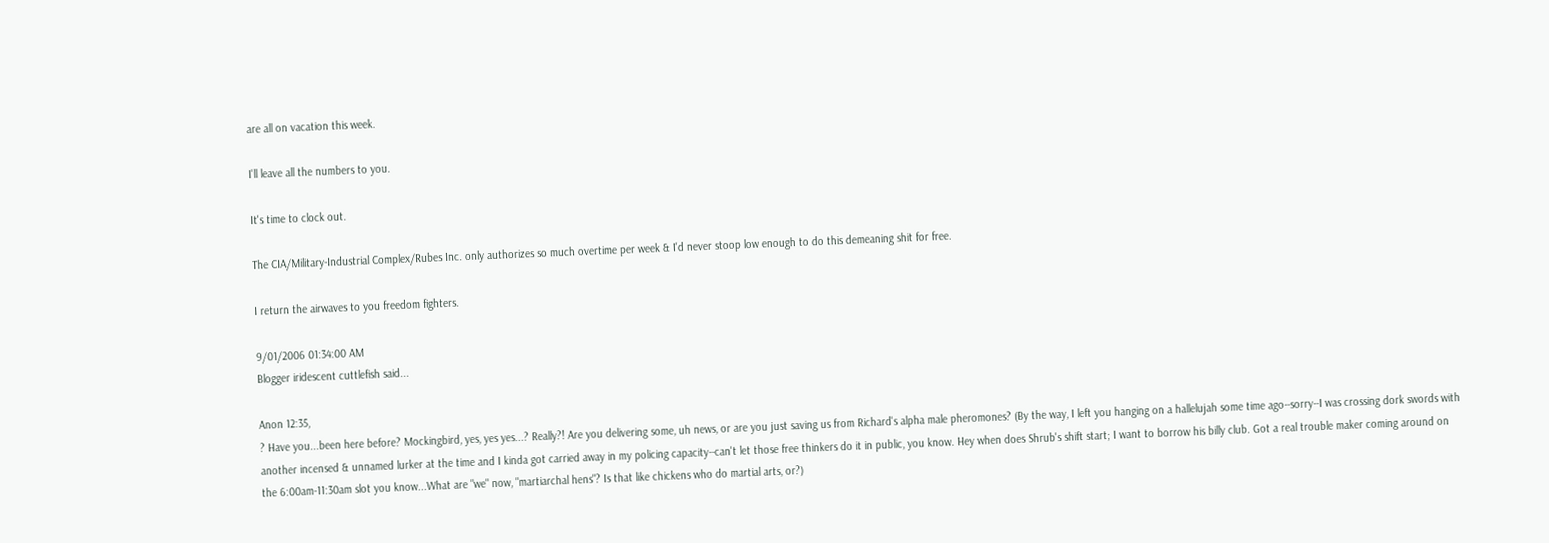are all on vacation this week.

I'll leave all the numbers to you.

It's time to clock out.

The CIA/Military-Industrial Complex/Rubes Inc. only authorizes so much overtime per week & I'd never stoop low enough to do this demeaning shit for free.

I return the airwaves to you freedom fighters.

9/01/2006 01:34:00 AM
Blogger iridescent cuttlefish said...

Anon 12:35,
? Have you...been here before? Mockingbird, yes, yes yes...? Really?! Are you delivering some, uh news, or are you just saving us from Richard's alpha male pheromones? (By the way, I left you hanging on a hallelujah some time ago--sorry--I was crossing dork swords with another incensed & unnamed lurker at the time and I kinda got carried away in my policing capacity--can't let those free thinkers do it in public, you know. Hey when does Shrub's shift start; I want to borrow his billy club. Got a real trouble maker coming around on the 6:00am-11:30am slot you know...What are "we" now, "martiarchal hens"? Is that like chickens who do martial arts, or?)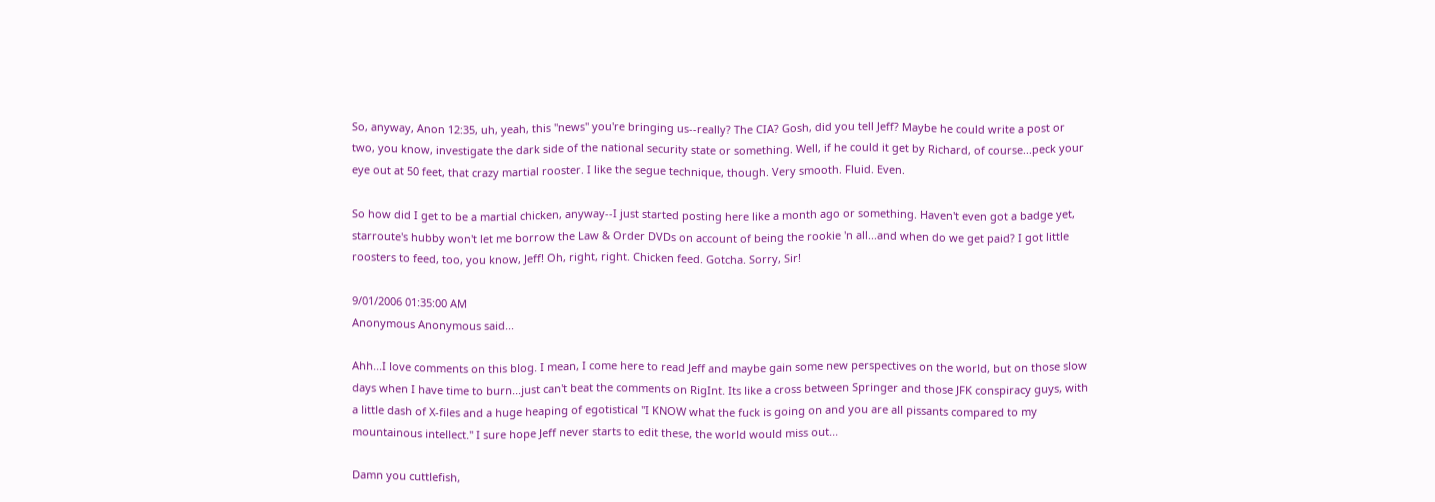So, anyway, Anon 12:35, uh, yeah, this "news" you're bringing us--really? The CIA? Gosh, did you tell Jeff? Maybe he could write a post or two, you know, investigate the dark side of the national security state or something. Well, if he could it get by Richard, of course...peck your eye out at 50 feet, that crazy martial rooster. I like the segue technique, though. Very smooth. Fluid. Even.

So how did I get to be a martial chicken, anyway--I just started posting here like a month ago or something. Haven't even got a badge yet, starroute's hubby won't let me borrow the Law & Order DVDs on account of being the rookie 'n all...and when do we get paid? I got little roosters to feed, too, you know, Jeff! Oh, right, right. Chicken feed. Gotcha. Sorry, Sir!

9/01/2006 01:35:00 AM
Anonymous Anonymous said...

Ahh...I love comments on this blog. I mean, I come here to read Jeff and maybe gain some new perspectives on the world, but on those slow days when I have time to burn...just can't beat the comments on RigInt. Its like a cross between Springer and those JFK conspiracy guys, with a little dash of X-files and a huge heaping of egotistical "I KNOW what the fuck is going on and you are all pissants compared to my mountainous intellect." I sure hope Jeff never starts to edit these, the world would miss out...

Damn you cuttlefish,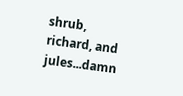shrub, richard, and jules...damn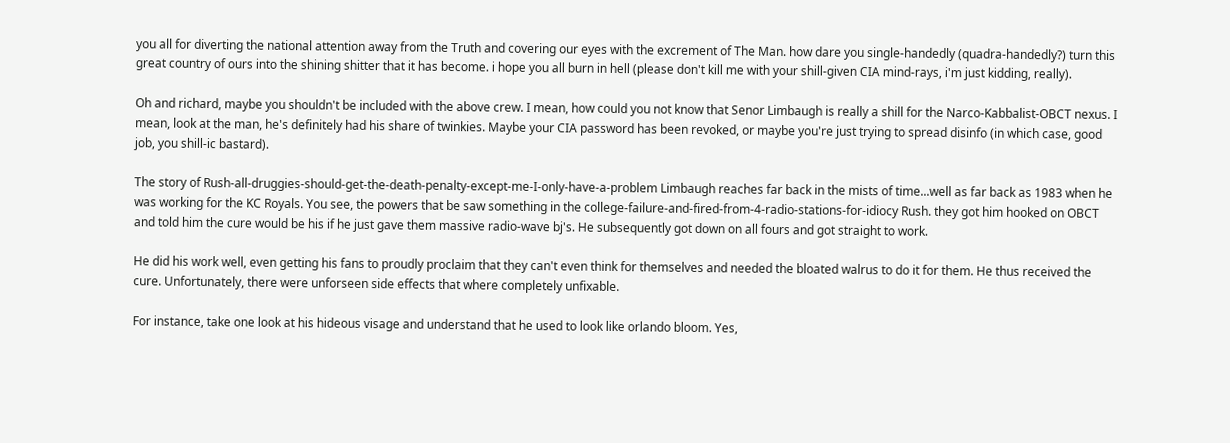you all for diverting the national attention away from the Truth and covering our eyes with the excrement of The Man. how dare you single-handedly (quadra-handedly?) turn this great country of ours into the shining shitter that it has become. i hope you all burn in hell (please don't kill me with your shill-given CIA mind-rays, i'm just kidding, really).

Oh and richard, maybe you shouldn't be included with the above crew. I mean, how could you not know that Senor Limbaugh is really a shill for the Narco-Kabbalist-OBCT nexus. I mean, look at the man, he's definitely had his share of twinkies. Maybe your CIA password has been revoked, or maybe you're just trying to spread disinfo (in which case, good job, you shill-ic bastard).

The story of Rush-all-druggies-should-get-the-death-penalty-except-me-I-only-have-a-problem Limbaugh reaches far back in the mists of time...well as far back as 1983 when he was working for the KC Royals. You see, the powers that be saw something in the college-failure-and-fired-from-4-radio-stations-for-idiocy Rush. they got him hooked on OBCT and told him the cure would be his if he just gave them massive radio-wave bj's. He subsequently got down on all fours and got straight to work.

He did his work well, even getting his fans to proudly proclaim that they can't even think for themselves and needed the bloated walrus to do it for them. He thus received the cure. Unfortunately, there were unforseen side effects that where completely unfixable.

For instance, take one look at his hideous visage and understand that he used to look like orlando bloom. Yes,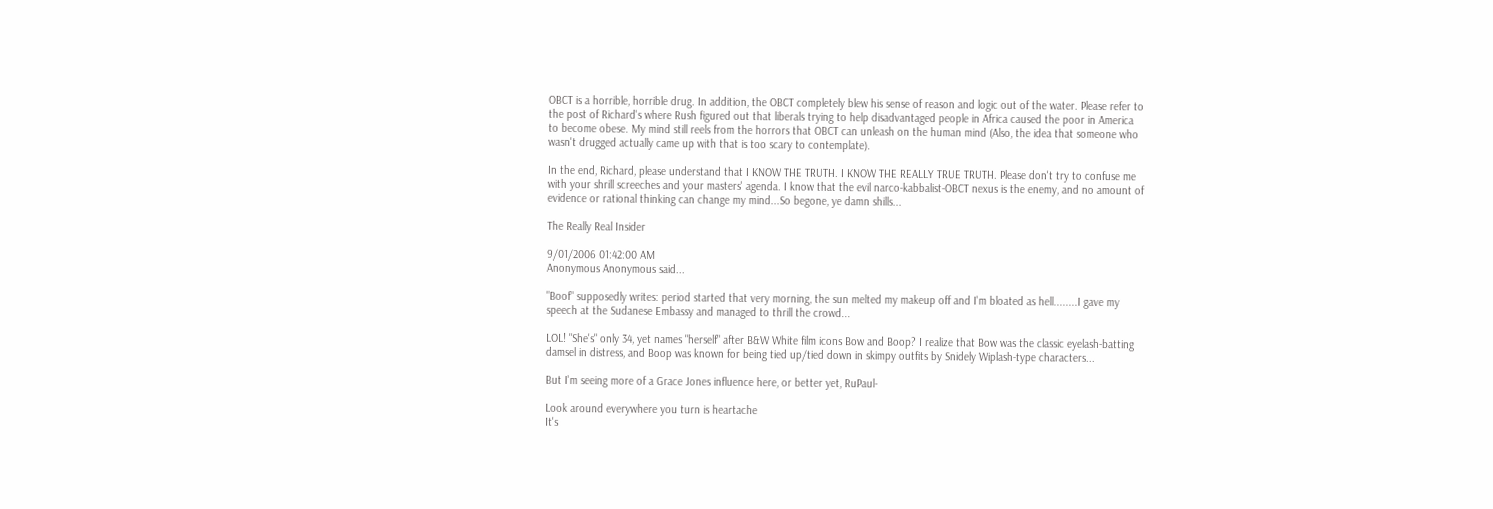OBCT is a horrible, horrible drug. In addition, the OBCT completely blew his sense of reason and logic out of the water. Please refer to the post of Richard's where Rush figured out that liberals trying to help disadvantaged people in Africa caused the poor in America to become obese. My mind still reels from the horrors that OBCT can unleash on the human mind (Also, the idea that someone who wasn't drugged actually came up with that is too scary to contemplate).

In the end, Richard, please understand that I KNOW THE TRUTH. I KNOW THE REALLY TRUE TRUTH. Please don't try to confuse me with your shrill screeches and your masters' agenda. I know that the evil narco-kabbalist-OBCT nexus is the enemy, and no amount of evidence or rational thinking can change my mind...So begone, ye damn shills...

The Really Real Insider

9/01/2006 01:42:00 AM
Anonymous Anonymous said...

"Boof" supposedly writes: period started that very morning, the sun melted my makeup off and I'm bloated as hell........I gave my speech at the Sudanese Embassy and managed to thrill the crowd...

LOL! "She's" only 34, yet names "herself" after B&W White film icons Bow and Boop? I realize that Bow was the classic eyelash-batting damsel in distress, and Boop was known for being tied up/tied down in skimpy outfits by Snidely Wiplash-type characters...

But I'm seeing more of a Grace Jones influence here, or better yet, RuPaul-

Look around everywhere you turn is heartache
It's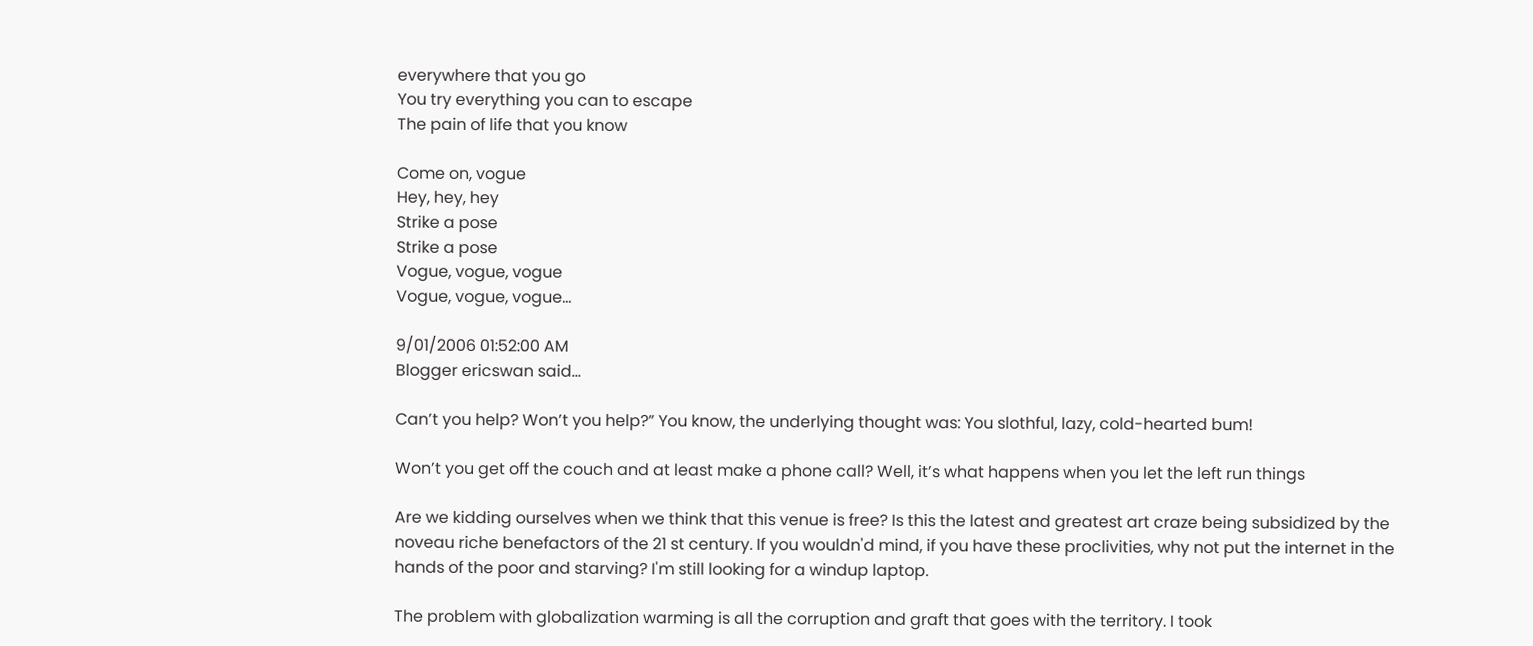everywhere that you go
You try everything you can to escape
The pain of life that you know

Come on, vogue
Hey, hey, hey
Strike a pose
Strike a pose
Vogue, vogue, vogue
Vogue, vogue, vogue...

9/01/2006 01:52:00 AM
Blogger ericswan said...

Can’t you help? Won’t you help?” You know, the underlying thought was: You slothful, lazy, cold-hearted bum!

Won’t you get off the couch and at least make a phone call? Well, it’s what happens when you let the left run things

Are we kidding ourselves when we think that this venue is free? Is this the latest and greatest art craze being subsidized by the noveau riche benefactors of the 21 st century. If you wouldn'd mind, if you have these proclivities, why not put the internet in the hands of the poor and starving? I'm still looking for a windup laptop.

The problem with globalization warming is all the corruption and graft that goes with the territory. I took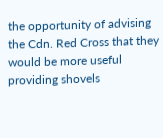the opportunity of advising the Cdn. Red Cross that they would be more useful providing shovels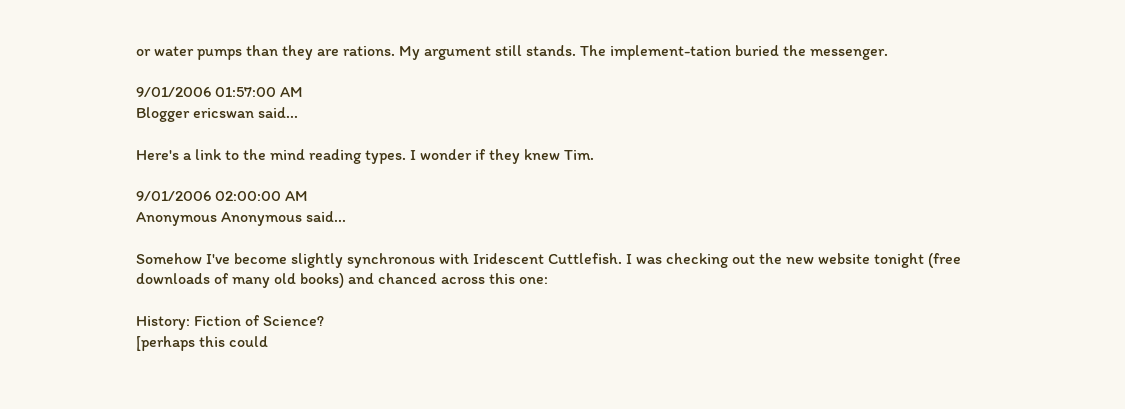or water pumps than they are rations. My argument still stands. The implement-tation buried the messenger.

9/01/2006 01:57:00 AM
Blogger ericswan said...

Here's a link to the mind reading types. I wonder if they knew Tim.

9/01/2006 02:00:00 AM
Anonymous Anonymous said...

Somehow I've become slightly synchronous with Iridescent Cuttlefish. I was checking out the new website tonight (free downloads of many old books) and chanced across this one:

History: Fiction of Science?
[perhaps this could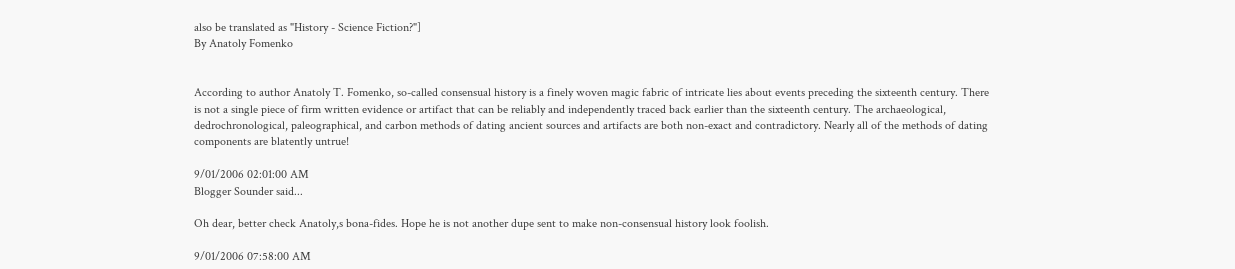also be translated as "History - Science Fiction?"]
By Anatoly Fomenko


According to author Anatoly T. Fomenko, so-called consensual history is a finely woven magic fabric of intricate lies about events preceding the sixteenth century. There is not a single piece of firm written evidence or artifact that can be reliably and independently traced back earlier than the sixteenth century. The archaeological, dedrochronological, paleographical, and carbon methods of dating ancient sources and artifacts are both non-exact and contradictory. Nearly all of the methods of dating components are blatently untrue!

9/01/2006 02:01:00 AM
Blogger Sounder said...

Oh dear, better check Anatoly,s bona-fides. Hope he is not another dupe sent to make non-consensual history look foolish.

9/01/2006 07:58:00 AM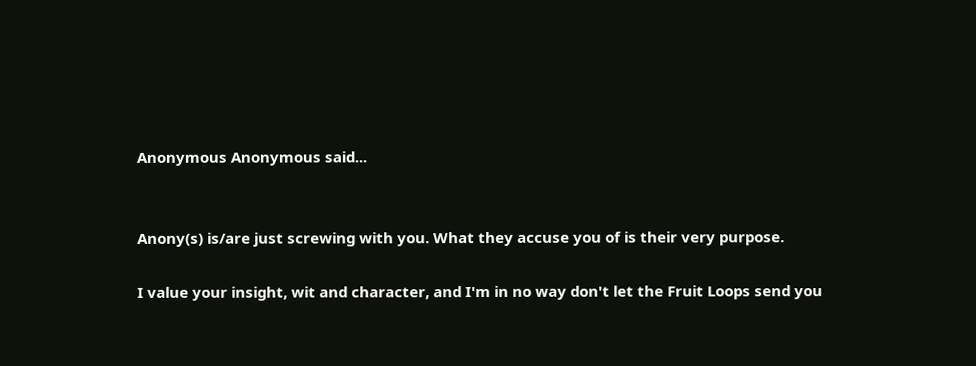Anonymous Anonymous said...


Anony(s) is/are just screwing with you. What they accuse you of is their very purpose.

I value your insight, wit and character, and I'm in no way don't let the Fruit Loops send you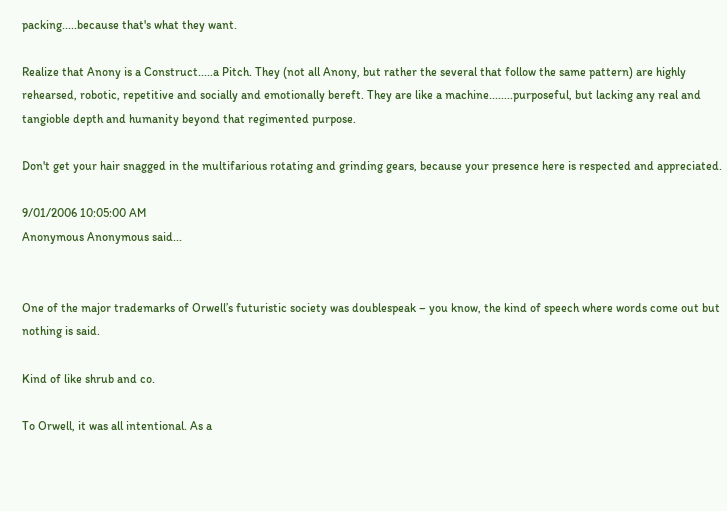packing.....because that's what they want.

Realize that Anony is a Construct.....a Pitch. They (not all Anony, but rather the several that follow the same pattern) are highly rehearsed, robotic, repetitive and socially and emotionally bereft. They are like a machine........purposeful, but lacking any real and tangioble depth and humanity beyond that regimented purpose.

Don't get your hair snagged in the multifarious rotating and grinding gears, because your presence here is respected and appreciated.

9/01/2006 10:05:00 AM
Anonymous Anonymous said...


One of the major trademarks of Orwell’s futuristic society was doublespeak – you know, the kind of speech where words come out but nothing is said.

Kind of like shrub and co.

To Orwell, it was all intentional. As a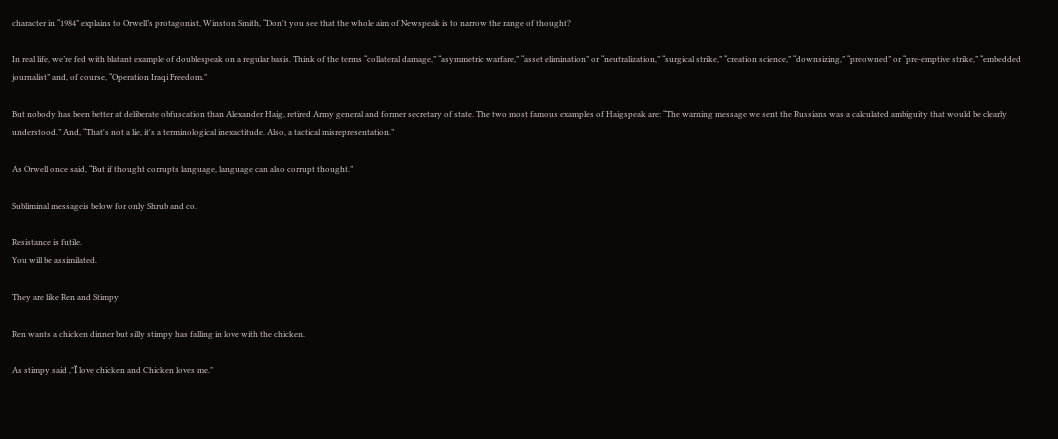character in “1984” explains to Orwell’s protagonist, Winston Smith, “Don't you see that the whole aim of Newspeak is to narrow the range of thought?

In real life, we’re fed with blatant example of doublespeak on a regular basis. Think of the terms “collateral damage,” “asymmetric warfare,” “asset elimination” or “neutralization,” “surgical strike,” “creation science,” “downsizing,” “preowned” or “pre-emptive strike,” “embedded journalist” and, of course, “Operation Iraqi Freedom.”

But nobody has been better at deliberate obfuscation than Alexander Haig, retired Army general and former secretary of state. The two most famous examples of Haigspeak are: “The warning message we sent the Russians was a calculated ambiguity that would be clearly understood.” And, “That's not a lie, it's a terminological inexactitude. Also, a tactical misrepresentation.”

As Orwell once said, “But if thought corrupts language, language can also corrupt thought.”

Subliminal messageis below for only Shrub and co.

Resistance is futile.
You will be assimilated.

They are like Ren and Stimpy

Ren wants a chicken dinner but silly stimpy has falling in love with the chicken.

As stimpy said ,"Ï love chicken and Chicken loves me."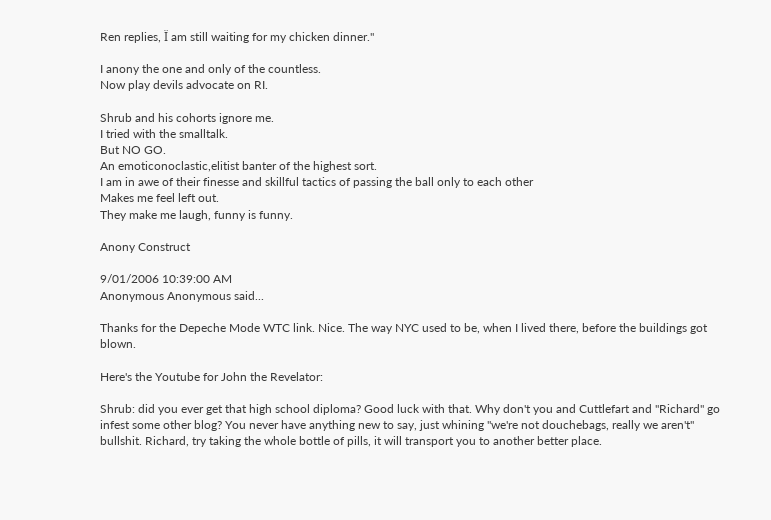Ren replies, Ï am still waiting for my chicken dinner."

I anony the one and only of the countless.
Now play devils advocate on RI.

Shrub and his cohorts ignore me.
I tried with the smalltalk.
But NO GO.
An emoticonoclastic,elitist banter of the highest sort.
I am in awe of their finesse and skillful tactics of passing the ball only to each other
Makes me feel left out.
They make me laugh, funny is funny.

Anony Construct

9/01/2006 10:39:00 AM
Anonymous Anonymous said...

Thanks for the Depeche Mode WTC link. Nice. The way NYC used to be, when I lived there, before the buildings got blown.

Here's the Youtube for John the Revelator:

Shrub: did you ever get that high school diploma? Good luck with that. Why don't you and Cuttlefart and "Richard" go infest some other blog? You never have anything new to say, just whining "we're not douchebags, really we aren't" bullshit. Richard, try taking the whole bottle of pills, it will transport you to another better place.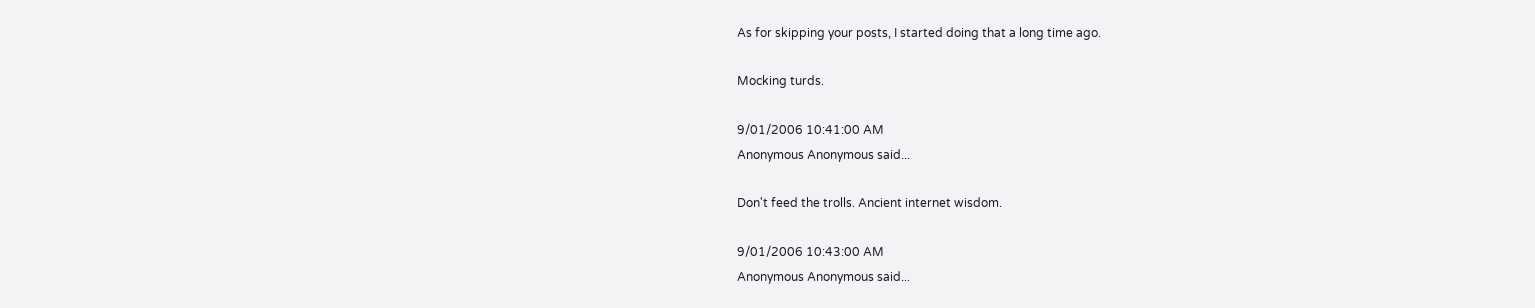As for skipping your posts, I started doing that a long time ago.

Mocking turds.

9/01/2006 10:41:00 AM
Anonymous Anonymous said...

Don't feed the trolls. Ancient internet wisdom.

9/01/2006 10:43:00 AM
Anonymous Anonymous said...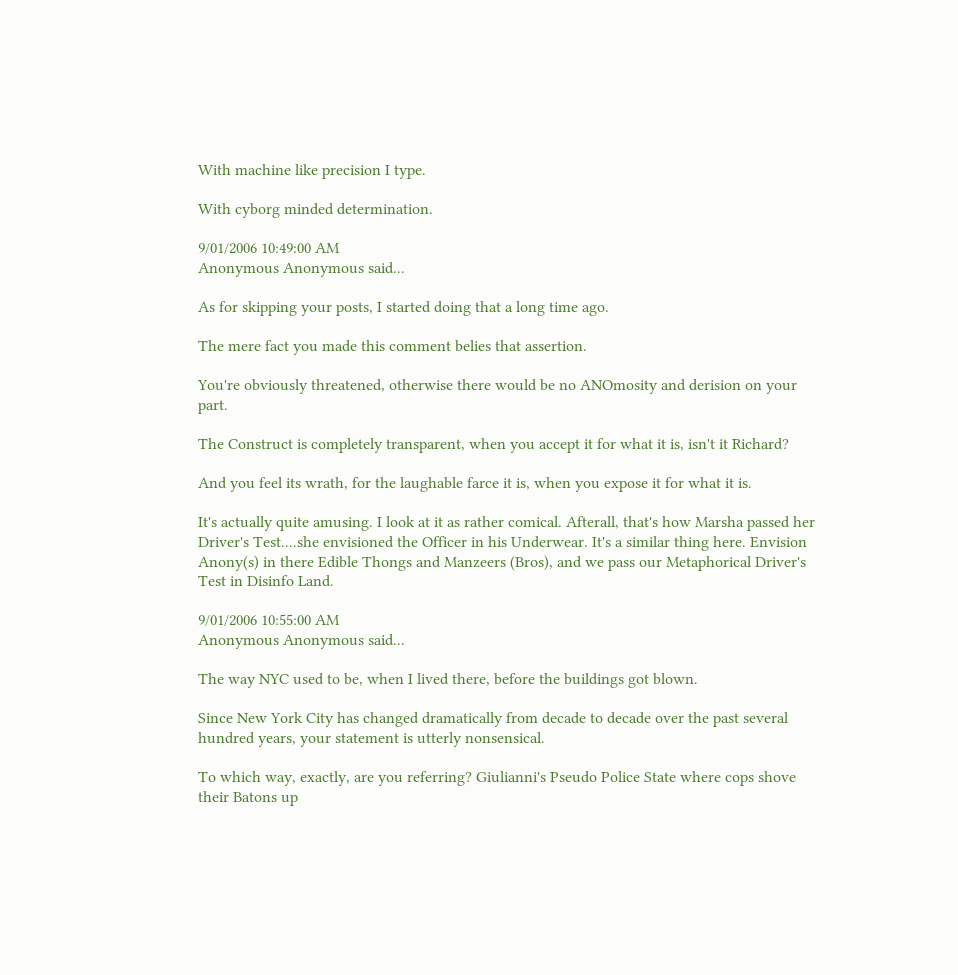With machine like precision I type.

With cyborg minded determination.

9/01/2006 10:49:00 AM
Anonymous Anonymous said...

As for skipping your posts, I started doing that a long time ago.

The mere fact you made this comment belies that assertion.

You're obviously threatened, otherwise there would be no ANOmosity and derision on your part.

The Construct is completely transparent, when you accept it for what it is, isn't it Richard?

And you feel its wrath, for the laughable farce it is, when you expose it for what it is.

It's actually quite amusing. I look at it as rather comical. Afterall, that's how Marsha passed her Driver's Test....she envisioned the Officer in his Underwear. It's a similar thing here. Envision Anony(s) in there Edible Thongs and Manzeers (Bros), and we pass our Metaphorical Driver's Test in Disinfo Land.

9/01/2006 10:55:00 AM
Anonymous Anonymous said...

The way NYC used to be, when I lived there, before the buildings got blown.

Since New York City has changed dramatically from decade to decade over the past several hundred years, your statement is utterly nonsensical.

To which way, exactly, are you referring? Giulianni's Pseudo Police State where cops shove their Batons up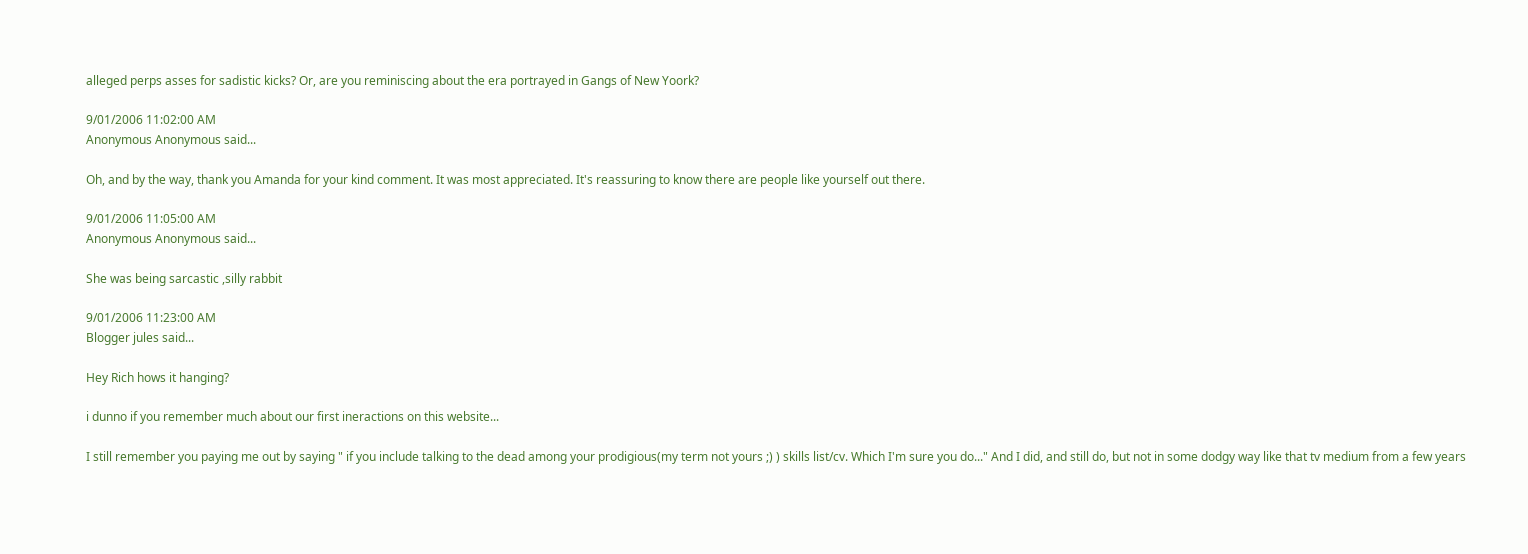alleged perps asses for sadistic kicks? Or, are you reminiscing about the era portrayed in Gangs of New Yoork?

9/01/2006 11:02:00 AM
Anonymous Anonymous said...

Oh, and by the way, thank you Amanda for your kind comment. It was most appreciated. It's reassuring to know there are people like yourself out there.

9/01/2006 11:05:00 AM
Anonymous Anonymous said...

She was being sarcastic ,silly rabbit

9/01/2006 11:23:00 AM
Blogger jules said...

Hey Rich hows it hanging?

i dunno if you remember much about our first ineractions on this website...

I still remember you paying me out by saying " if you include talking to the dead among your prodigious(my term not yours ;) ) skills list/cv. Which I'm sure you do..." And I did, and still do, but not in some dodgy way like that tv medium from a few years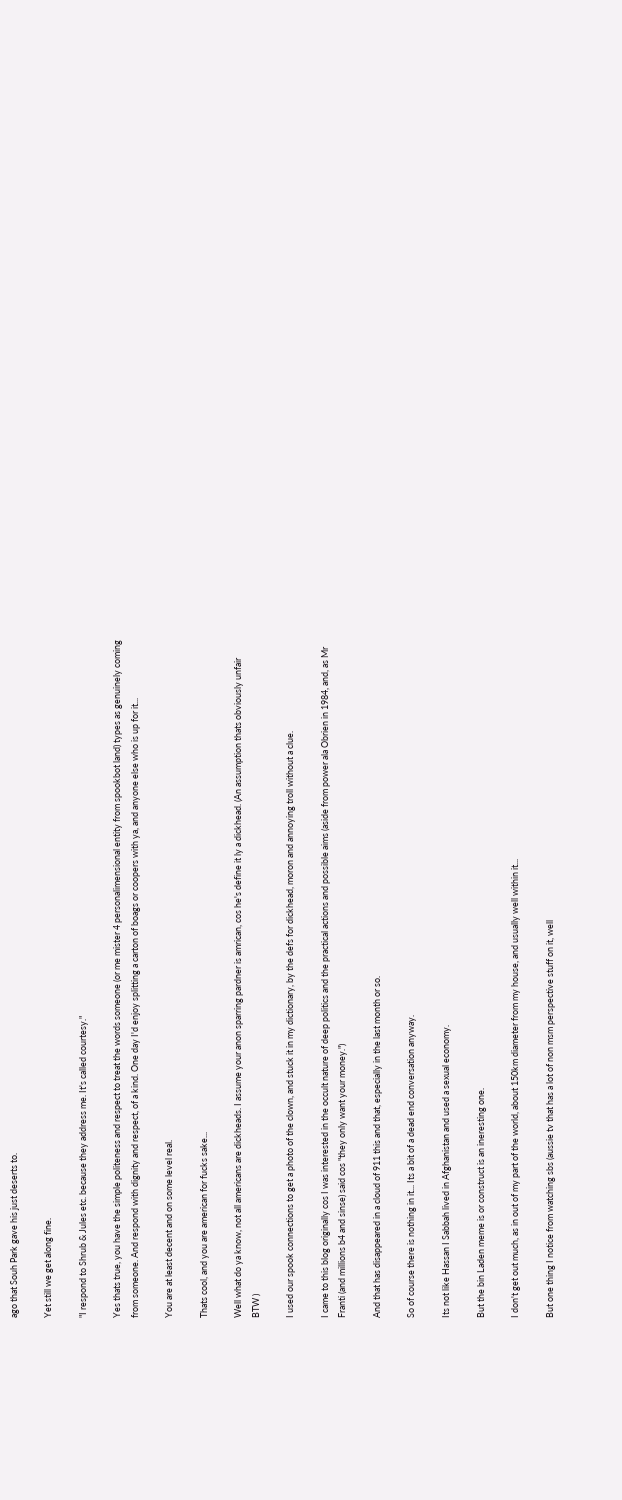ago that Souh Park gave his just deserts to.

Yet still we get along fine.

"I respond to Shrub & Jules etc. because they address me. It's called courtesy."

Yes thats true, you have the simple politeness and respect to treat the words someone (or me mister 4 personalimensional entity from spookbot land) types as genuinely coming from someone. And respond with dignity and respect, of a kind. One day I'd enjoy splitting a carton of boags or coopers with ya, and anyone else who is up for it...

You are at least decent and on some level real.

Thats cool, and you are american for fucks sake...

Well what do ya know, not all americans are dickheads. I assume your anon sparring pardner is amrican, cos he's define it ly a dickhead. (An assumption thats obviously unfair BTW )

I used our spook connections to get a photo of the clown, and stuck it in my dictionary, by the defs for dickhead, moron and annoying troll without a clue.

I came to this blog originally cos I was interested in the occult nature of deep politics and the practical actions and possible aims (aside from power ala Obrien in 1984, and, as Mr Franti (and millions b4 and sinse) said cos "they only want your money.")

And that has disappeared in a cloud of 911 this and that, especially in the last month or so.

So of course there is nothing in it... Its a bit of a dead end conversation anyway.

Its not like Hassan I Sabbah lived in Afghanistan and used a sexual economy.

But the bin Laden meme is or construct is an ineresting one.

I don't get out much, as in out of my part of the world, about 150km diameter from my house, and usually well within it...

But one thing I notice from watching sbs (aussie tv that has a lot of non msm perspective stuff on it, well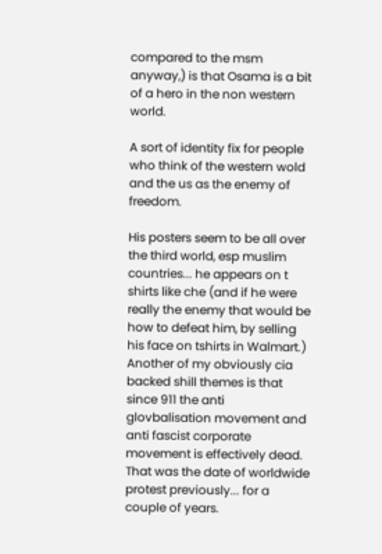compared to the msm anyway,) is that Osama is a bit of a hero in the non western world.

A sort of identity fix for people who think of the western wold and the us as the enemy of freedom.

His posters seem to be all over the third world, esp muslim countries... he appears on t shirts like che (and if he were really the enemy that would be how to defeat him, by selling his face on tshirts in Walmart.) Another of my obviously cia backed shill themes is that since 911 the anti glovbalisation movement and anti fascist corporate movement is effectively dead. That was the date of worldwide protest previously... for a couple of years.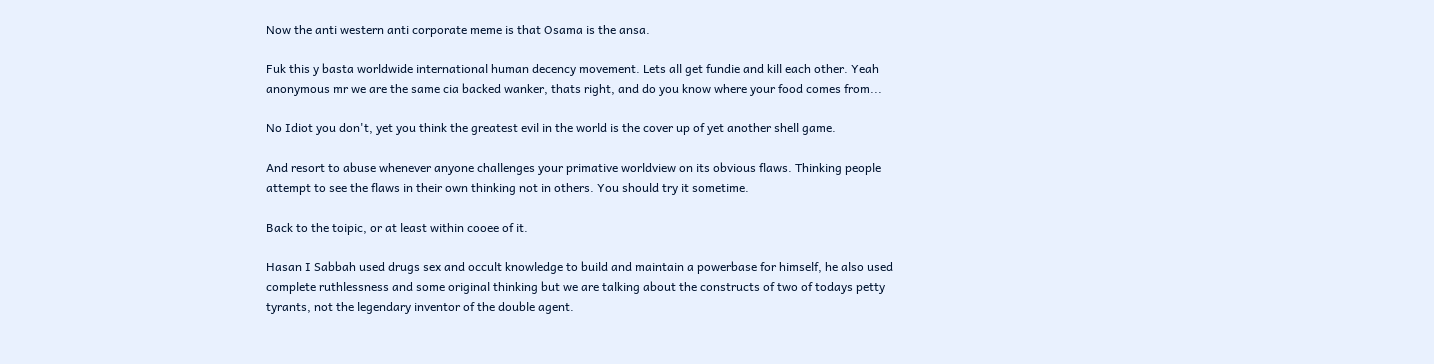Now the anti western anti corporate meme is that Osama is the ansa.

Fuk this y basta worldwide international human decency movement. Lets all get fundie and kill each other. Yeah anonymous mr we are the same cia backed wanker, thats right, and do you know where your food comes from...

No Idiot you don't, yet you think the greatest evil in the world is the cover up of yet another shell game.

And resort to abuse whenever anyone challenges your primative worldview on its obvious flaws. Thinking people attempt to see the flaws in their own thinking not in others. You should try it sometime.

Back to the toipic, or at least within cooee of it.

Hasan I Sabbah used drugs sex and occult knowledge to build and maintain a powerbase for himself, he also used complete ruthlessness and some original thinking but we are talking about the constructs of two of todays petty tyrants, not the legendary inventor of the double agent.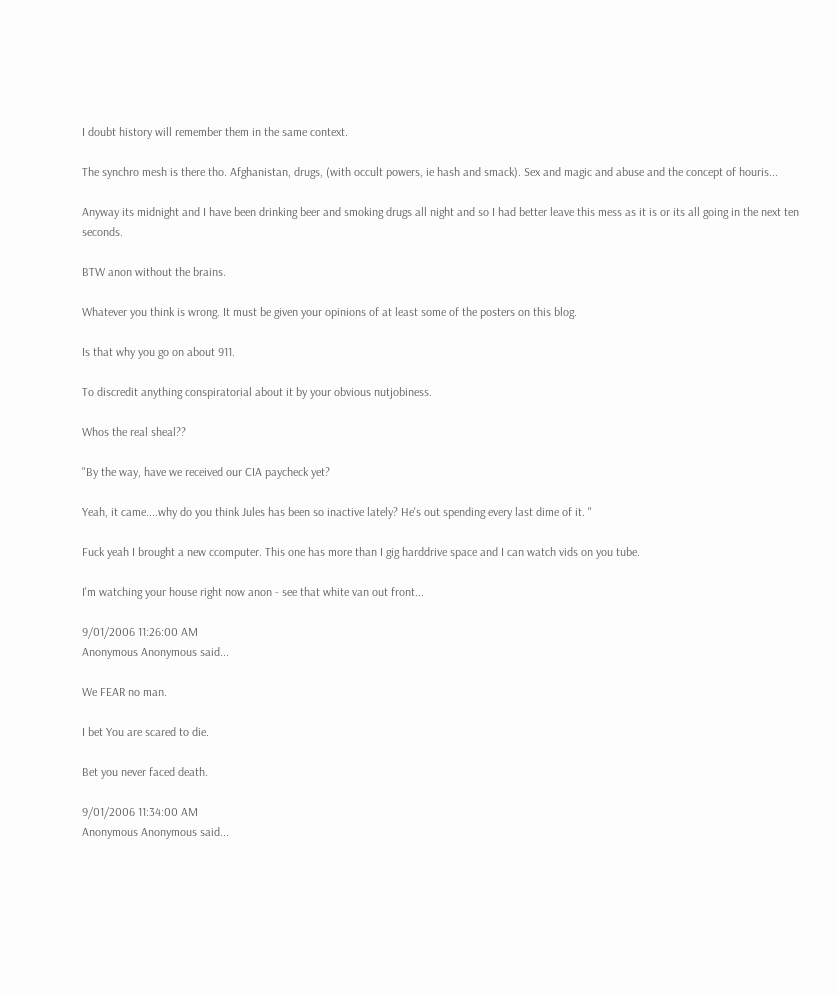I doubt history will remember them in the same context.

The synchro mesh is there tho. Afghanistan, drugs, (with occult powers, ie hash and smack). Sex and magic and abuse and the concept of houris...

Anyway its midnight and I have been drinking beer and smoking drugs all night and so I had better leave this mess as it is or its all going in the next ten seconds.

BTW anon without the brains.

Whatever you think is wrong. It must be given your opinions of at least some of the posters on this blog.

Is that why you go on about 911.

To discredit anything conspiratorial about it by your obvious nutjobiness.

Whos the real sheal??

"By the way, have we received our CIA paycheck yet?

Yeah, it came....why do you think Jules has been so inactive lately? He's out spending every last dime of it. "

Fuck yeah I brought a new ccomputer. This one has more than I gig harddrive space and I can watch vids on you tube.

I'm watching your house right now anon - see that white van out front...

9/01/2006 11:26:00 AM
Anonymous Anonymous said...

We FEAR no man.

I bet You are scared to die.

Bet you never faced death.

9/01/2006 11:34:00 AM
Anonymous Anonymous said...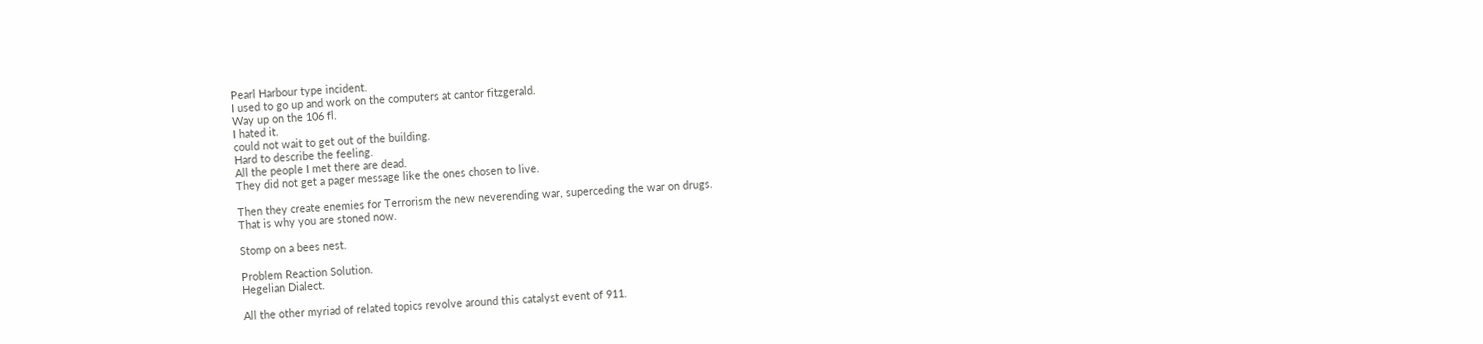Pearl Harbour type incident.
I used to go up and work on the computers at cantor fitzgerald.
Way up on the 106 fl.
I hated it.
could not wait to get out of the building.
Hard to describe the feeling.
All the people I met there are dead.
They did not get a pager message like the ones chosen to live.

Then they create enemies for Terrorism the new neverending war, superceding the war on drugs.
That is why you are stoned now.

Stomp on a bees nest.

Problem Reaction Solution.
Hegelian Dialect.

All the other myriad of related topics revolve around this catalyst event of 911.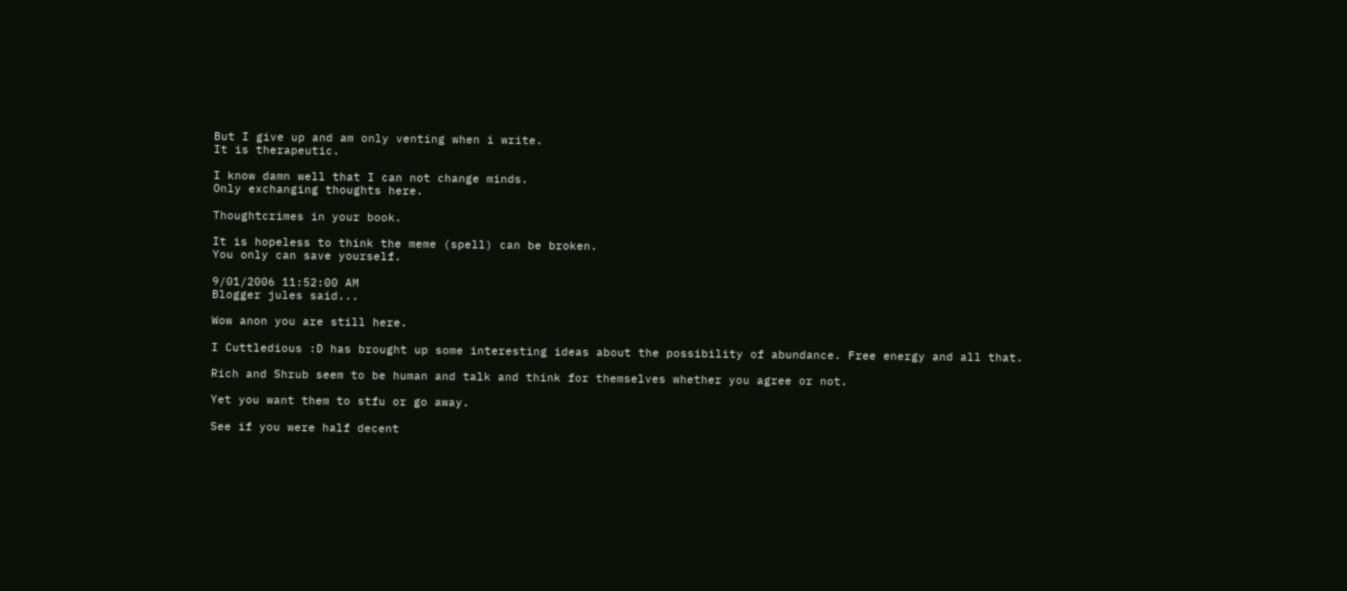But I give up and am only venting when i write.
It is therapeutic.

I know damn well that I can not change minds.
Only exchanging thoughts here.

Thoughtcrimes in your book.

It is hopeless to think the meme (spell) can be broken.
You only can save yourself.

9/01/2006 11:52:00 AM
Blogger jules said...

Wow anon you are still here.

I Cuttledious :D has brought up some interesting ideas about the possibility of abundance. Free energy and all that.

Rich and Shrub seem to be human and talk and think for themselves whether you agree or not.

Yet you want them to stfu or go away.

See if you were half decent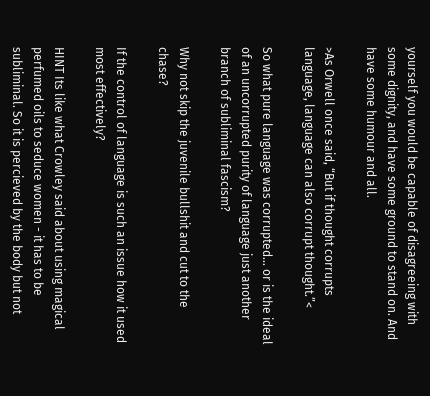yourself you would be capable of disagreeing with some dignity, and have some ground to stand on. And have some humour and all.

>As Orwell once said, “But if thought corrupts language, language can also corrupt thought.”<

So what pure language was corrupted... or is the ideal of an uncorrupted purity of language just another branch of subliminal fascism?

Why not skip the juvenile bullshit and cut to the chase?

If the control of language is such an issue how it used most effectively?

HINT Its like what Crowley said about using magical perfumed oils to seduce women - it has to be subliminal. So it is percieved by the body but not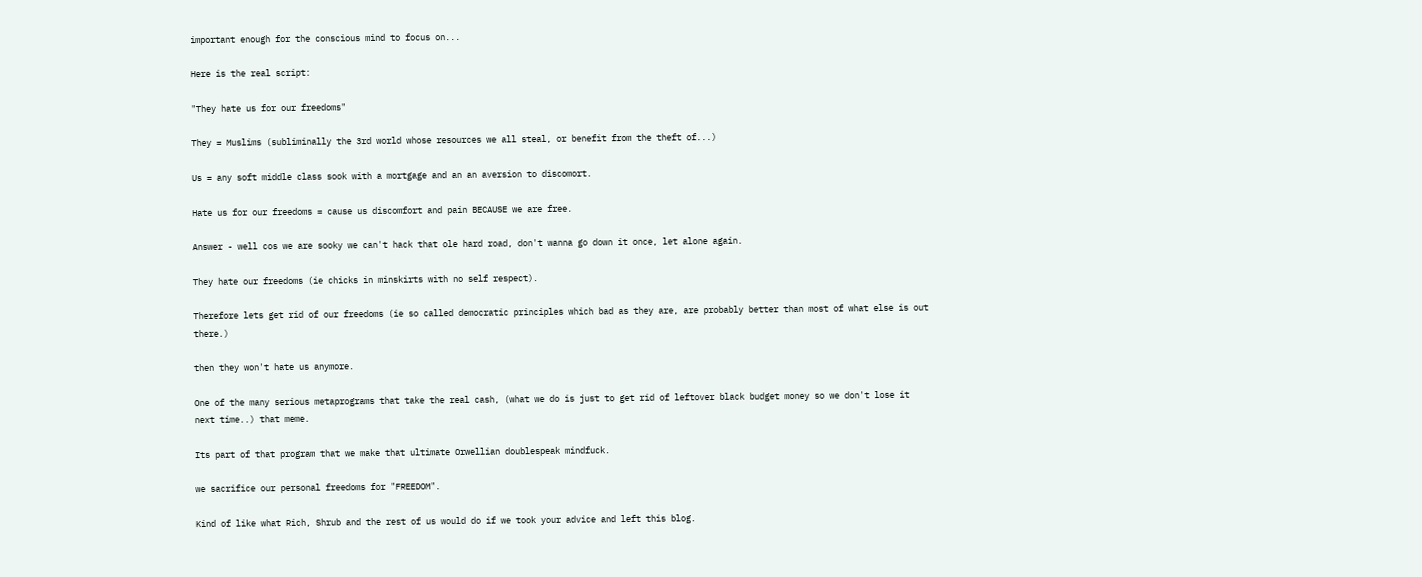important enough for the conscious mind to focus on...

Here is the real script:

"They hate us for our freedoms"

They = Muslims (subliminally the 3rd world whose resources we all steal, or benefit from the theft of...)

Us = any soft middle class sook with a mortgage and an an aversion to discomort.

Hate us for our freedoms = cause us discomfort and pain BECAUSE we are free.

Answer - well cos we are sooky we can't hack that ole hard road, don't wanna go down it once, let alone again.

They hate our freedoms (ie chicks in minskirts with no self respect).

Therefore lets get rid of our freedoms (ie so called democratic principles which bad as they are, are probably better than most of what else is out there.)

then they won't hate us anymore.

One of the many serious metaprograms that take the real cash, (what we do is just to get rid of leftover black budget money so we don't lose it next time..) that meme.

Its part of that program that we make that ultimate Orwellian doublespeak mindfuck.

we sacrifice our personal freedoms for "FREEDOM".

Kind of like what Rich, Shrub and the rest of us would do if we took your advice and left this blog.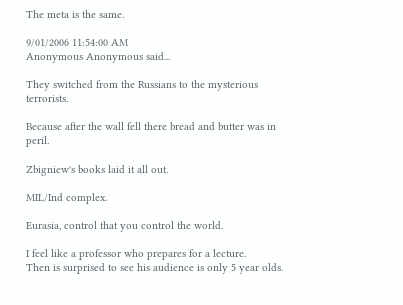The meta is the same.

9/01/2006 11:54:00 AM
Anonymous Anonymous said...

They switched from the Russians to the mysterious terrorists.

Because after the wall fell there bread and butter was in peril.

Zbigniew's books laid it all out.

MIL/Ind complex.

Eurasia, control that you control the world.

I feel like a professor who prepares for a lecture.
Then is surprised to see his audience is only 5 year olds.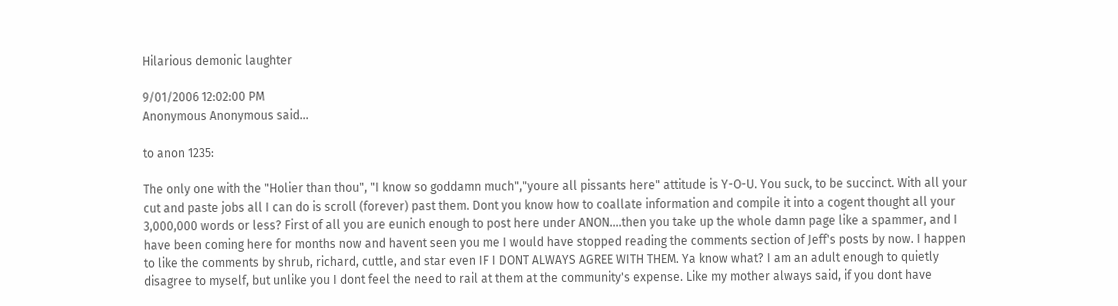Hilarious demonic laughter

9/01/2006 12:02:00 PM
Anonymous Anonymous said...

to anon 1235:

The only one with the "Holier than thou", "I know so goddamn much","youre all pissants here" attitude is Y-O-U. You suck, to be succinct. With all your cut and paste jobs all I can do is scroll (forever) past them. Dont you know how to coallate information and compile it into a cogent thought all your 3,000,000 words or less? First of all you are eunich enough to post here under ANON....then you take up the whole damn page like a spammer, and I have been coming here for months now and havent seen you me I would have stopped reading the comments section of Jeff's posts by now. I happen to like the comments by shrub, richard, cuttle, and star even IF I DONT ALWAYS AGREE WITH THEM. Ya know what? I am an adult enough to quietly disagree to myself, but unlike you I dont feel the need to rail at them at the community's expense. Like my mother always said, if you dont have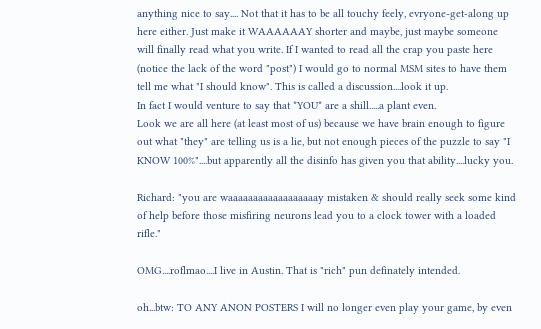anything nice to say.... Not that it has to be all touchy feely, evryone-get-along up here either. Just make it WAAAAAAY shorter and maybe, just maybe someone will finally read what you write. If I wanted to read all the crap you paste here (notice the lack of the word "post") I would go to normal MSM sites to have them tell me what "I should know". This is called a discussion....look it up.
In fact I would venture to say that *YOU* are a shill.....a plant even.
Look we are all here (at least most of us) because we have brain enough to figure out what "they" are telling us is a lie, but not enough pieces of the puzzle to say "I KNOW 100%"....but apparently all the disinfo has given you that ability....lucky you.

Richard: "you are waaaaaaaaaaaaaaaaaay mistaken & should really seek some kind of help before those misfiring neurons lead you to a clock tower with a loaded rifle."

OMG....roflmao....I live in Austin. That is "rich" pun definately intended.

oh...btw: TO ANY ANON POSTERS I will no longer even play your game, by even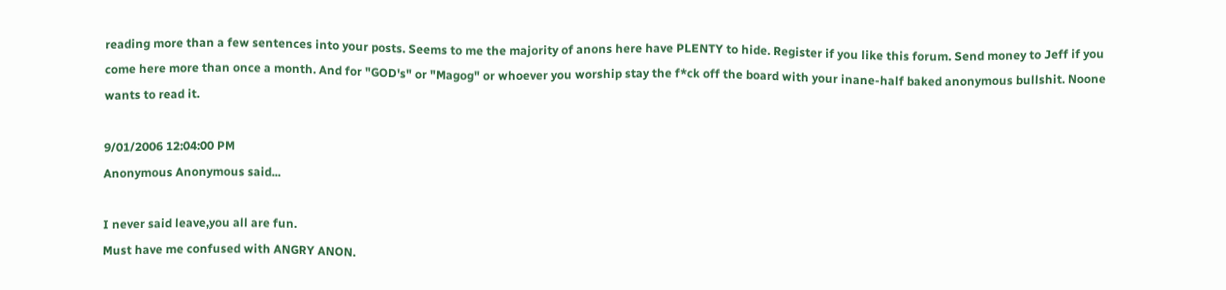reading more than a few sentences into your posts. Seems to me the majority of anons here have PLENTY to hide. Register if you like this forum. Send money to Jeff if you come here more than once a month. And for "GOD's" or "Magog" or whoever you worship stay the f*ck off the board with your inane-half baked anonymous bullshit. Noone wants to read it.

9/01/2006 12:04:00 PM
Anonymous Anonymous said...

I never said leave,you all are fun.
Must have me confused with ANGRY ANON.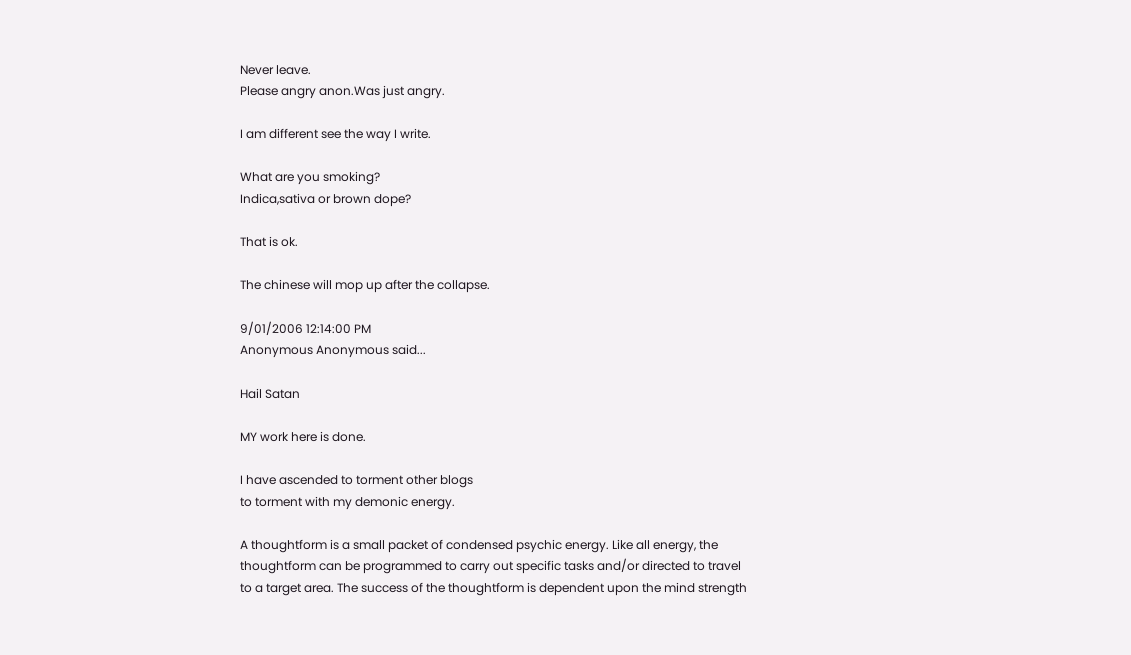Never leave.
Please angry anon.Was just angry.

I am different see the way I write.

What are you smoking?
Indica,sativa or brown dope?

That is ok.

The chinese will mop up after the collapse.

9/01/2006 12:14:00 PM
Anonymous Anonymous said...

Hail Satan

MY work here is done.

I have ascended to torment other blogs
to torment with my demonic energy.

A thoughtform is a small packet of condensed psychic energy. Like all energy, the thoughtform can be programmed to carry out specific tasks and/or directed to travel to a target area. The success of the thoughtform is dependent upon the mind strength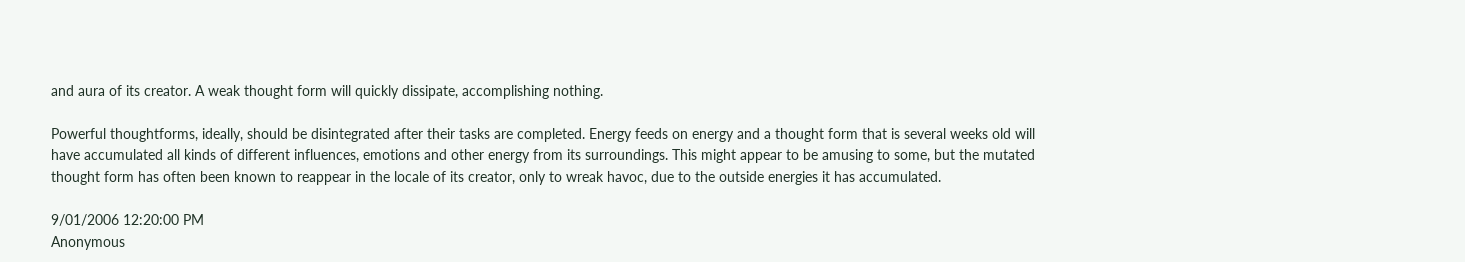and aura of its creator. A weak thought form will quickly dissipate, accomplishing nothing.

Powerful thoughtforms, ideally, should be disintegrated after their tasks are completed. Energy feeds on energy and a thought form that is several weeks old will have accumulated all kinds of different influences, emotions and other energy from its surroundings. This might appear to be amusing to some, but the mutated thought form has often been known to reappear in the locale of its creator, only to wreak havoc, due to the outside energies it has accumulated.

9/01/2006 12:20:00 PM
Anonymous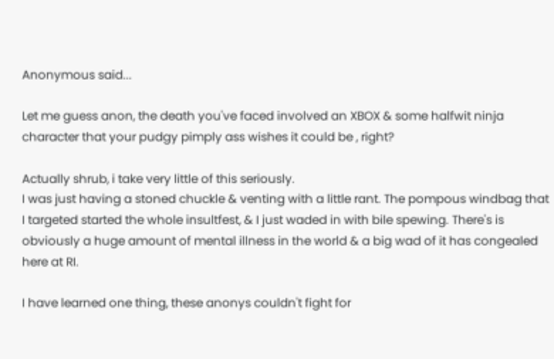Anonymous said...

Let me guess anon, the death you've faced involved an XBOX & some halfwit ninja character that your pudgy pimply ass wishes it could be , right?

Actually shrub, i take very little of this seriously.
I was just having a stoned chuckle & venting with a little rant. The pompous windbag that I targeted started the whole insultfest, & I just waded in with bile spewing. There's is obviously a huge amount of mental illness in the world & a big wad of it has congealed here at RI.

I have learned one thing, these anonys couldn't fight for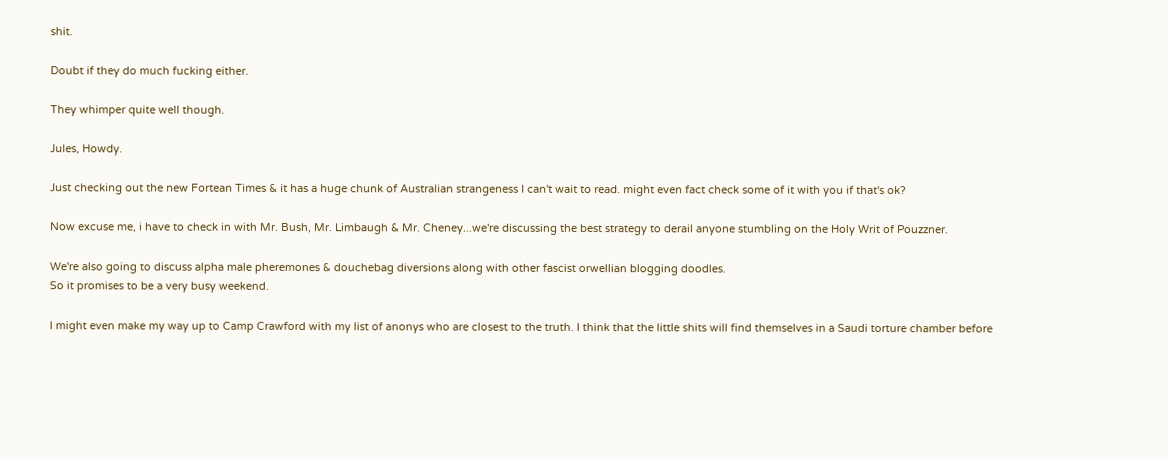shit.

Doubt if they do much fucking either.

They whimper quite well though.

Jules, Howdy.

Just checking out the new Fortean Times & it has a huge chunk of Australian strangeness I can't wait to read. might even fact check some of it with you if that's ok?

Now excuse me, i have to check in with Mr. Bush, Mr. Limbaugh & Mr. Cheney...we're discussing the best strategy to derail anyone stumbling on the Holy Writ of Pouzzner.

We're also going to discuss alpha male pheremones & douchebag diversions along with other fascist orwellian blogging doodles.
So it promises to be a very busy weekend.

I might even make my way up to Camp Crawford with my list of anonys who are closest to the truth. I think that the little shits will find themselves in a Saudi torture chamber before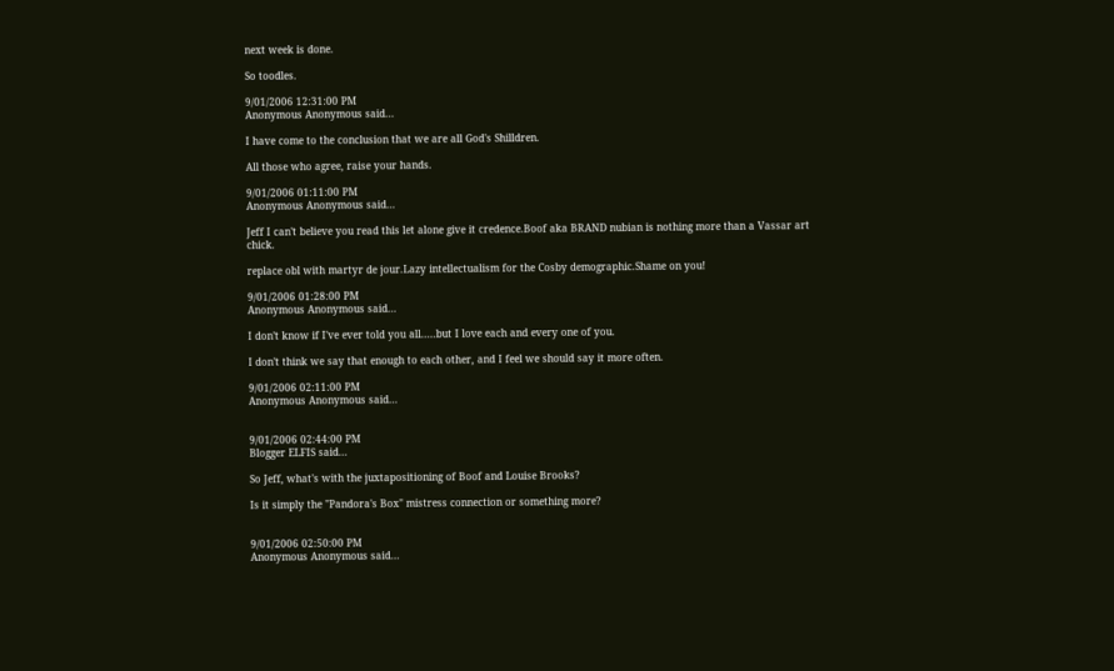next week is done.

So toodles.

9/01/2006 12:31:00 PM
Anonymous Anonymous said...

I have come to the conclusion that we are all God's Shilldren.

All those who agree, raise your hands.

9/01/2006 01:11:00 PM
Anonymous Anonymous said...

Jeff I can't believe you read this let alone give it credence.Boof aka BRAND nubian is nothing more than a Vassar art chick.

replace obl with martyr de jour.Lazy intellectualism for the Cosby demographic.Shame on you!

9/01/2006 01:28:00 PM
Anonymous Anonymous said...

I don't know if I've ever told you all.....but I love each and every one of you.

I don't think we say that enough to each other, and I feel we should say it more often.

9/01/2006 02:11:00 PM
Anonymous Anonymous said...


9/01/2006 02:44:00 PM
Blogger ELFIS said...

So Jeff, what's with the juxtapositioning of Boof and Louise Brooks?

Is it simply the "Pandora's Box" mistress connection or something more?


9/01/2006 02:50:00 PM
Anonymous Anonymous said...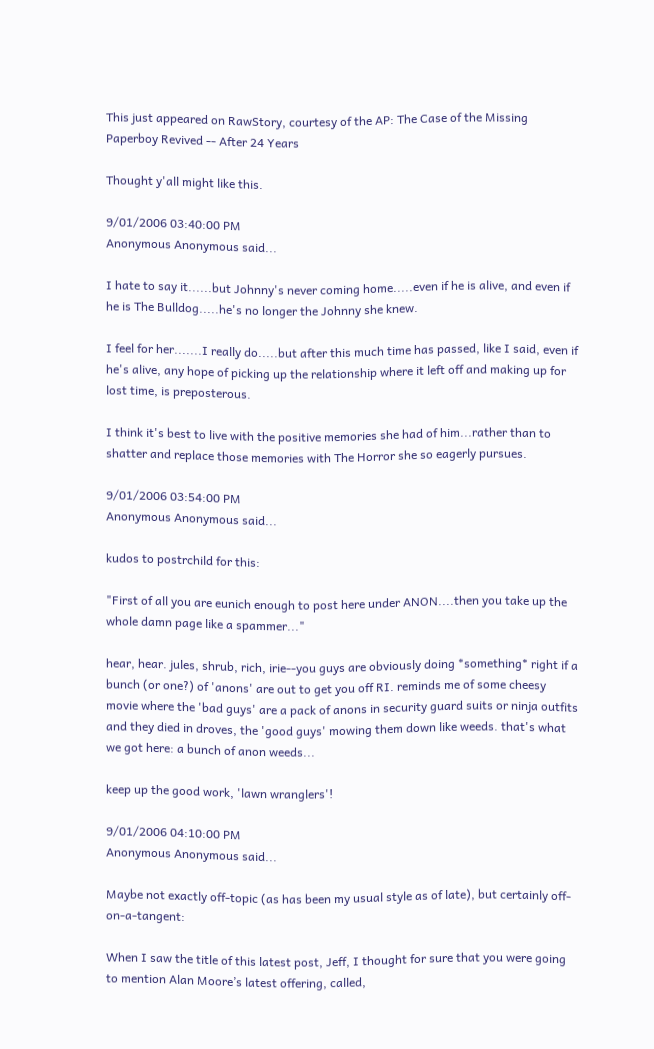This just appeared on RawStory, courtesy of the AP: The Case of the Missing Paperboy Revived -- After 24 Years

Thought y'all might like this.

9/01/2006 03:40:00 PM
Anonymous Anonymous said...

I hate to say it......but Johnny's never coming home.....even if he is alive, and even if he is The Bulldog.....he's no longer the Johnny she knew.

I feel for her.......I really do.....but after this much time has passed, like I said, even if he's alive, any hope of picking up the relationship where it left off and making up for lost time, is preposterous.

I think it's best to live with the positive memories she had of him...rather than to shatter and replace those memories with The Horror she so eagerly pursues.

9/01/2006 03:54:00 PM
Anonymous Anonymous said...

kudos to postrchild for this:

"First of all you are eunich enough to post here under ANON....then you take up the whole damn page like a spammer..."

hear, hear. jules, shrub, rich, irie--you guys are obviously doing *something* right if a bunch (or one?) of 'anons' are out to get you off RI. reminds me of some cheesy movie where the 'bad guys' are a pack of anons in security guard suits or ninja outfits and they died in droves, the 'good guys' mowing them down like weeds. that's what we got here: a bunch of anon weeds...

keep up the good work, 'lawn wranglers'!

9/01/2006 04:10:00 PM
Anonymous Anonymous said...

Maybe not exactly off-topic (as has been my usual style as of late), but certainly off-on-a-tangent:

When I saw the title of this latest post, Jeff, I thought for sure that you were going to mention Alan Moore’s latest offering, called,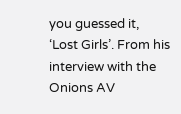you guessed it, ‘Lost Girls’. From his interview with the Onions AV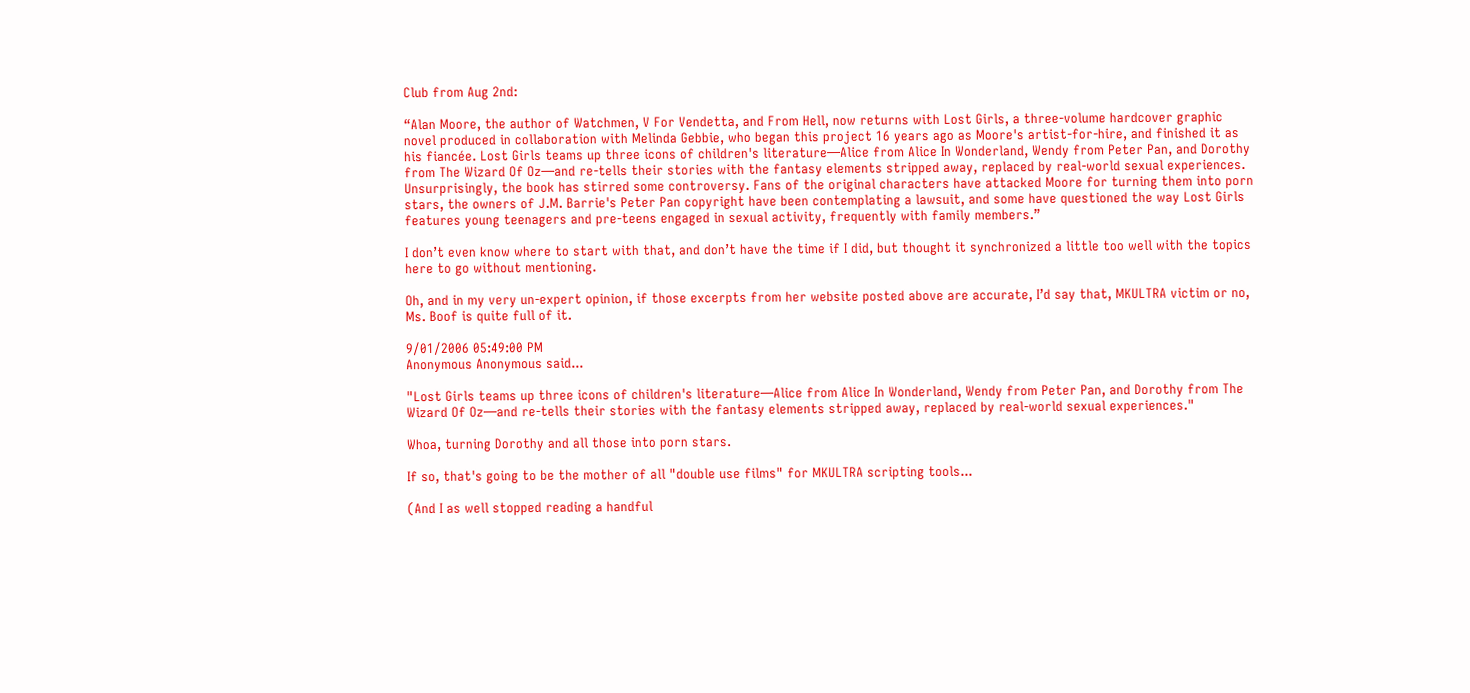Club from Aug 2nd:

“Alan Moore, the author of Watchmen, V For Vendetta, and From Hell, now returns with Lost Girls, a three-volume hardcover graphic novel produced in collaboration with Melinda Gebbie, who began this project 16 years ago as Moore's artist-for-hire, and finished it as his fiancée. Lost Girls teams up three icons of children's literature—Alice from Alice In Wonderland, Wendy from Peter Pan, and Dorothy from The Wizard Of Oz—and re-tells their stories with the fantasy elements stripped away, replaced by real-world sexual experiences. Unsurprisingly, the book has stirred some controversy. Fans of the original characters have attacked Moore for turning them into porn stars, the owners of J.M. Barrie's Peter Pan copyright have been contemplating a lawsuit, and some have questioned the way Lost Girls features young teenagers and pre-teens engaged in sexual activity, frequently with family members.”

I don’t even know where to start with that, and don’t have the time if I did, but thought it synchronized a little too well with the topics here to go without mentioning.

Oh, and in my very un-expert opinion, if those excerpts from her website posted above are accurate, I’d say that, MKULTRA victim or no, Ms. Boof is quite full of it.

9/01/2006 05:49:00 PM
Anonymous Anonymous said...

"Lost Girls teams up three icons of children's literature—Alice from Alice In Wonderland, Wendy from Peter Pan, and Dorothy from The Wizard Of Oz—and re-tells their stories with the fantasy elements stripped away, replaced by real-world sexual experiences."

Whoa, turning Dorothy and all those into porn stars.

If so, that's going to be the mother of all "double use films" for MKULTRA scripting tools...

(And I as well stopped reading a handful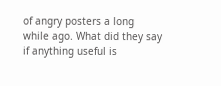of angry posters a long while ago. What did they say if anything useful is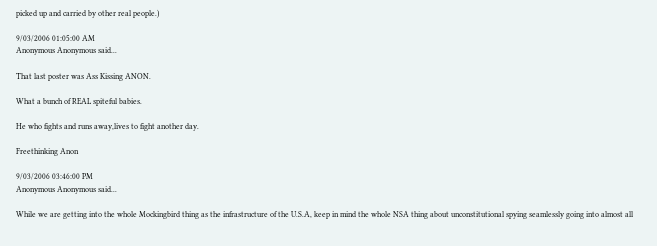picked up and carried by other real people.)

9/03/2006 01:05:00 AM
Anonymous Anonymous said...

That last poster was Ass Kissing ANON.

What a bunch of REAL spiteful babies.

He who fights and runs away,lives to fight another day.

Freethinking Anon

9/03/2006 03:46:00 PM
Anonymous Anonymous said...

While we are getting into the whole Mockingbird thing as the infrastructure of the U.S.A, keep in mind the whole NSA thing about unconstitutional spying seamlessly going into almost all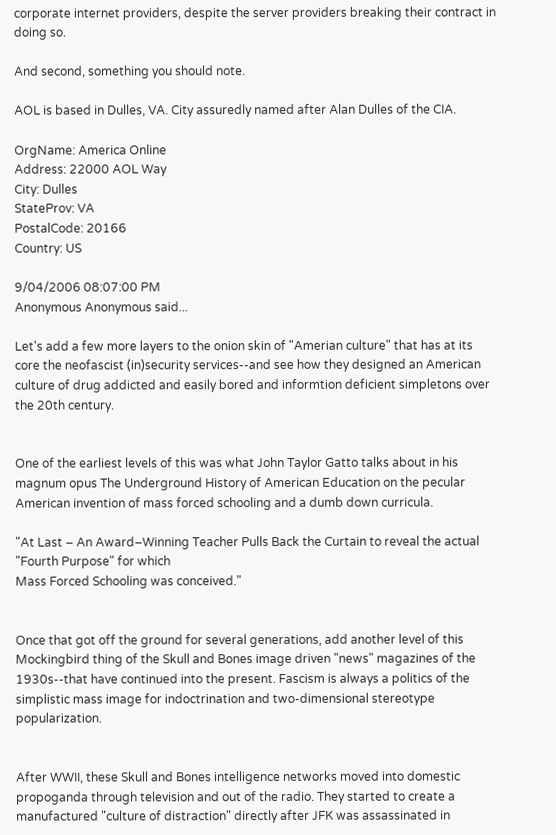corporate internet providers, despite the server providers breaking their contract in doing so.

And second, something you should note.

AOL is based in Dulles, VA. City assuredly named after Alan Dulles of the CIA.

OrgName: America Online
Address: 22000 AOL Way
City: Dulles
StateProv: VA
PostalCode: 20166
Country: US

9/04/2006 08:07:00 PM
Anonymous Anonymous said...

Let's add a few more layers to the onion skin of "Amerian culture" that has at its core the neofascist (in)security services--and see how they designed an American culture of drug addicted and easily bored and informtion deficient simpletons over the 20th century.


One of the earliest levels of this was what John Taylor Gatto talks about in his magnum opus The Underground History of American Education on the pecular American invention of mass forced schooling and a dumb down curricula.

"At Last – An Award–Winning Teacher Pulls Back the Curtain to reveal the actual "Fourth Purpose" for which
Mass Forced Schooling was conceived."


Once that got off the ground for several generations, add another level of this Mockingbird thing of the Skull and Bones image driven "news" magazines of the 1930s--that have continued into the present. Fascism is always a politics of the simplistic mass image for indoctrination and two-dimensional stereotype popularization.


After WWII, these Skull and Bones intelligence networks moved into domestic propoganda through television and out of the radio. They started to create a manufactured "culture of distraction" directly after JFK was assassinated in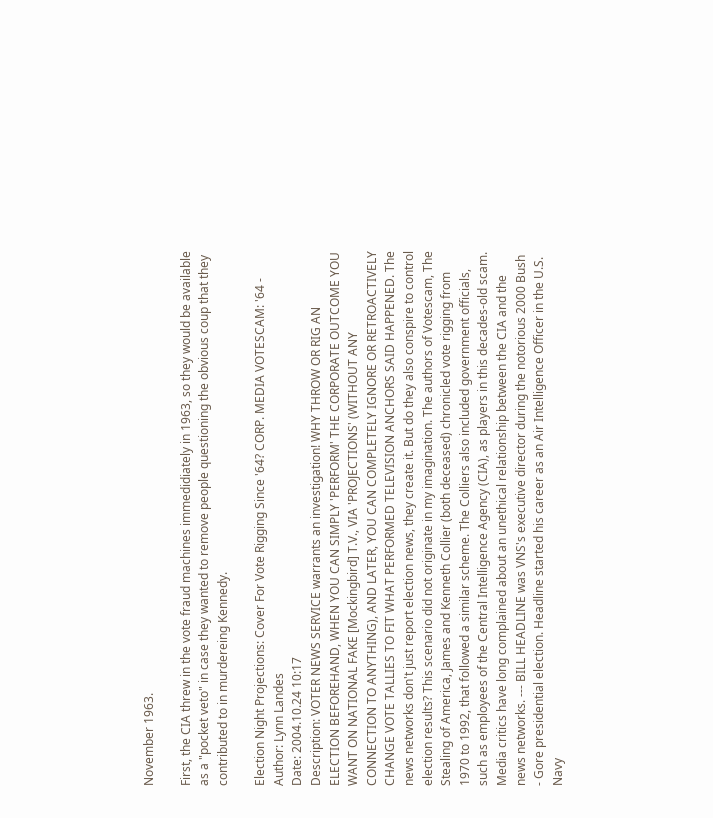November 1963.

First, the CIA threw in the vote fraud machines immedidiately in 1963, so they would be available as a "pocket veto" in case they wanted to remove people questioning the obvious coup that they contributed to in murdereing Kennedy.

Election Night Projections: Cover For Vote Rigging Since '64? CORP. MEDIA VOTESCAM: '64 -
Author: Lynn Landes
Date: 2004.10.24 10:17
Description: VOTER NEWS SERVICE warrants an investigation! WHY THROW OR RIG AN ELECTION BEFOREHAND, WHEN YOU CAN SIMPLY 'PERFORM' THE CORPORATE OUTCOME YOU WANT ON NATIONAL FAKE [Mockingbird] T.V., VIA 'PROJECTIONS' (WITHOUT ANY CONNECTION TO ANYTHING), AND LATER, YOU CAN COMPLETELY IGNORE OR RETROACTIVELY CHANGE VOTE TALLIES TO FIT WHAT PERFORMED TELEVISION ANCHORS SAID HAPPENED. The news networks don't just report election news, they create it. But do they also conspire to control election results? This scenario did not originate in my imagination. The authors of Votescam, The Stealing of America, James and Kenneth Collier (both deceased) chronicled vote rigging from 1970 to 1992, that followed a similar scheme. The Colliers also included government officials, such as employees of the Central Intelligence Agency (CIA), as players in this decades-old scam. Media critics have long complained about an unethical relationship between the CIA and the news networks. --- BILL HEADLINE was VNS's executive director during the notorious 2000 Bush - Gore presidential election. Headline started his career as an Air Intelligence Officer in the U.S. Navy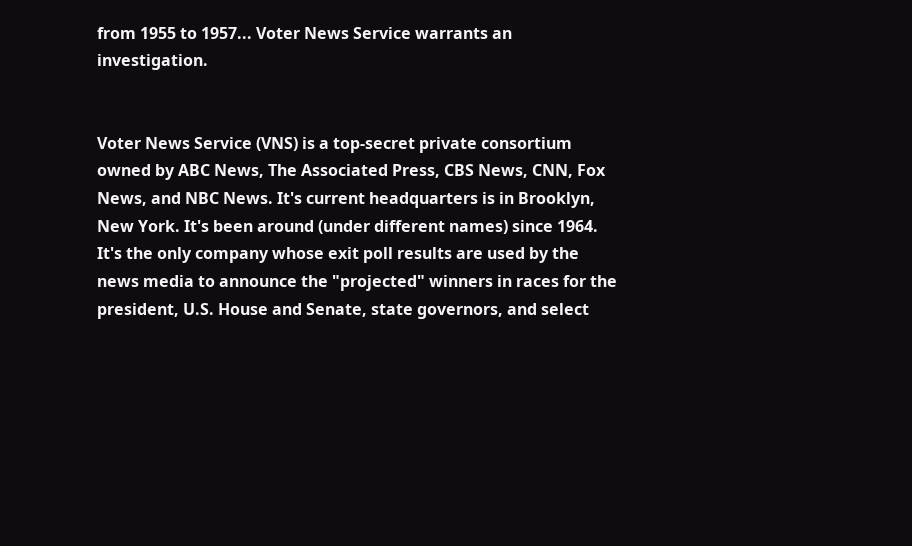from 1955 to 1957... Voter News Service warrants an investigation.


Voter News Service (VNS) is a top-secret private consortium owned by ABC News, The Associated Press, CBS News, CNN, Fox News, and NBC News. It's current headquarters is in Brooklyn, New York. It's been around (under different names) since 1964. It's the only company whose exit poll results are used by the news media to announce the "projected" winners in races for the president, U.S. House and Senate, state governors, and select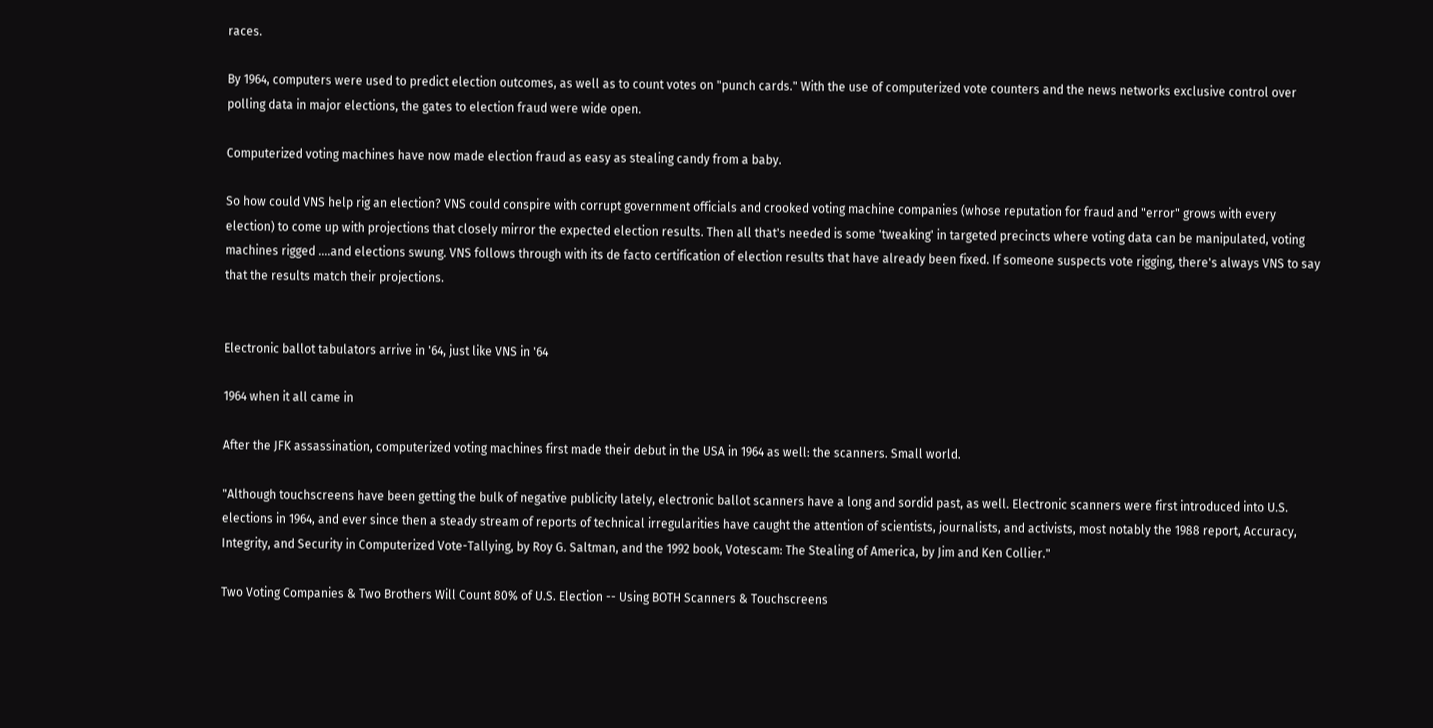races.

By 1964, computers were used to predict election outcomes, as well as to count votes on "punch cards." With the use of computerized vote counters and the news networks exclusive control over polling data in major elections, the gates to election fraud were wide open.

Computerized voting machines have now made election fraud as easy as stealing candy from a baby.

So how could VNS help rig an election? VNS could conspire with corrupt government officials and crooked voting machine companies (whose reputation for fraud and "error" grows with every election) to come up with projections that closely mirror the expected election results. Then all that's needed is some 'tweaking' in targeted precincts where voting data can be manipulated, voting machines rigged ....and elections swung. VNS follows through with its de facto certification of election results that have already been fixed. If someone suspects vote rigging, there's always VNS to say that the results match their projections.


Electronic ballot tabulators arrive in '64, just like VNS in '64

1964 when it all came in

After the JFK assassination, computerized voting machines first made their debut in the USA in 1964 as well: the scanners. Small world.

"Although touchscreens have been getting the bulk of negative publicity lately, electronic ballot scanners have a long and sordid past, as well. Electronic scanners were first introduced into U.S. elections in 1964, and ever since then a steady stream of reports of technical irregularities have caught the attention of scientists, journalists, and activists, most notably the 1988 report, Accuracy, Integrity, and Security in Computerized Vote-Tallying, by Roy G. Saltman, and the 1992 book, Votescam: The Stealing of America, by Jim and Ken Collier."

Two Voting Companies & Two Brothers Will Count 80% of U.S. Election -- Using BOTH Scanners & Touchscreens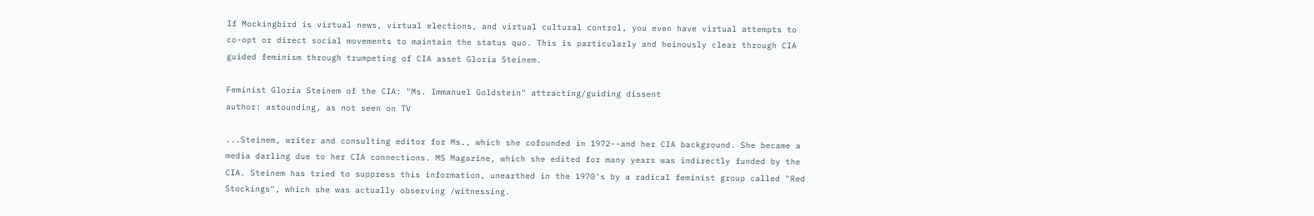If Mockingbird is virtual news, virtual elections, and virtual cultural control, you even have virtual attempts to co-opt or direct social movements to maintain the status quo. This is particularly and heinously clear through CIA guided feminism through trumpeting of CIA asset Gloria Steinem.

Feminist Gloria Steinem of the CIA: "Ms. Immanuel Goldstein" attracting/guiding dissent
author: astounding, as not seen on TV

...Steinem, writer and consulting editor for Ms., which she cofounded in 1972--and her CIA background. She became a media darling due to her CIA connections. MS Magazine, which she edited for many years was indirectly funded by the CIA. Steinem has tried to suppress this information, unearthed in the 1970's by a radical feminist group called "Red Stockings", which she was actually observing /witnessing.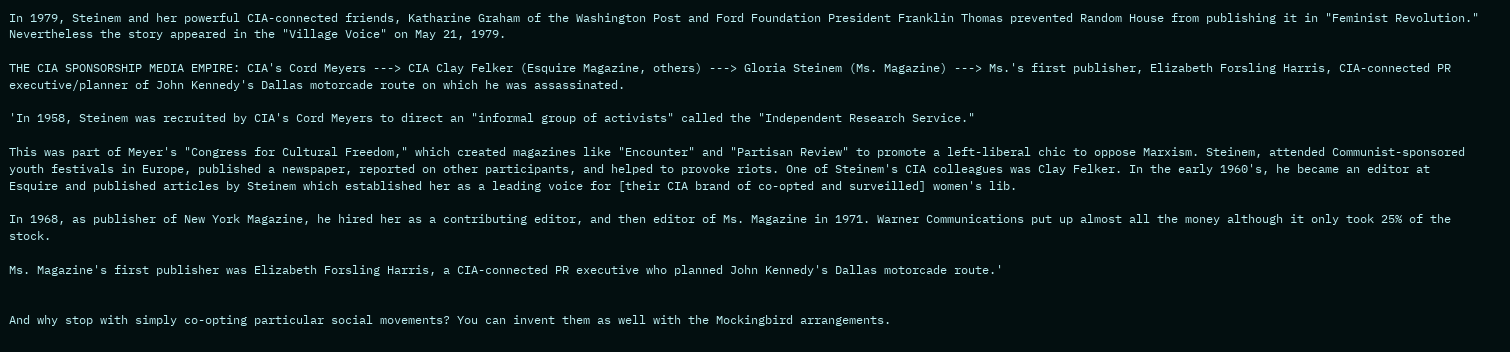In 1979, Steinem and her powerful CIA-connected friends, Katharine Graham of the Washington Post and Ford Foundation President Franklin Thomas prevented Random House from publishing it in "Feminist Revolution." Nevertheless the story appeared in the "Village Voice" on May 21, 1979.

THE CIA SPONSORSHIP MEDIA EMPIRE: CIA's Cord Meyers ---> CIA Clay Felker (Esquire Magazine, others) ---> Gloria Steinem (Ms. Magazine) ---> Ms.'s first publisher, Elizabeth Forsling Harris, CIA-connected PR executive/planner of John Kennedy's Dallas motorcade route on which he was assassinated.

'In 1958, Steinem was recruited by CIA's Cord Meyers to direct an "informal group of activists" called the "Independent Research Service."

This was part of Meyer's "Congress for Cultural Freedom," which created magazines like "Encounter" and "Partisan Review" to promote a left-liberal chic to oppose Marxism. Steinem, attended Communist-sponsored youth festivals in Europe, published a newspaper, reported on other participants, and helped to provoke riots. One of Steinem's CIA colleagues was Clay Felker. In the early 1960's, he became an editor at Esquire and published articles by Steinem which established her as a leading voice for [their CIA brand of co-opted and surveilled] women's lib.

In 1968, as publisher of New York Magazine, he hired her as a contributing editor, and then editor of Ms. Magazine in 1971. Warner Communications put up almost all the money although it only took 25% of the stock.

Ms. Magazine's first publisher was Elizabeth Forsling Harris, a CIA-connected PR executive who planned John Kennedy's Dallas motorcade route.'


And why stop with simply co-opting particular social movements? You can invent them as well with the Mockingbird arrangements.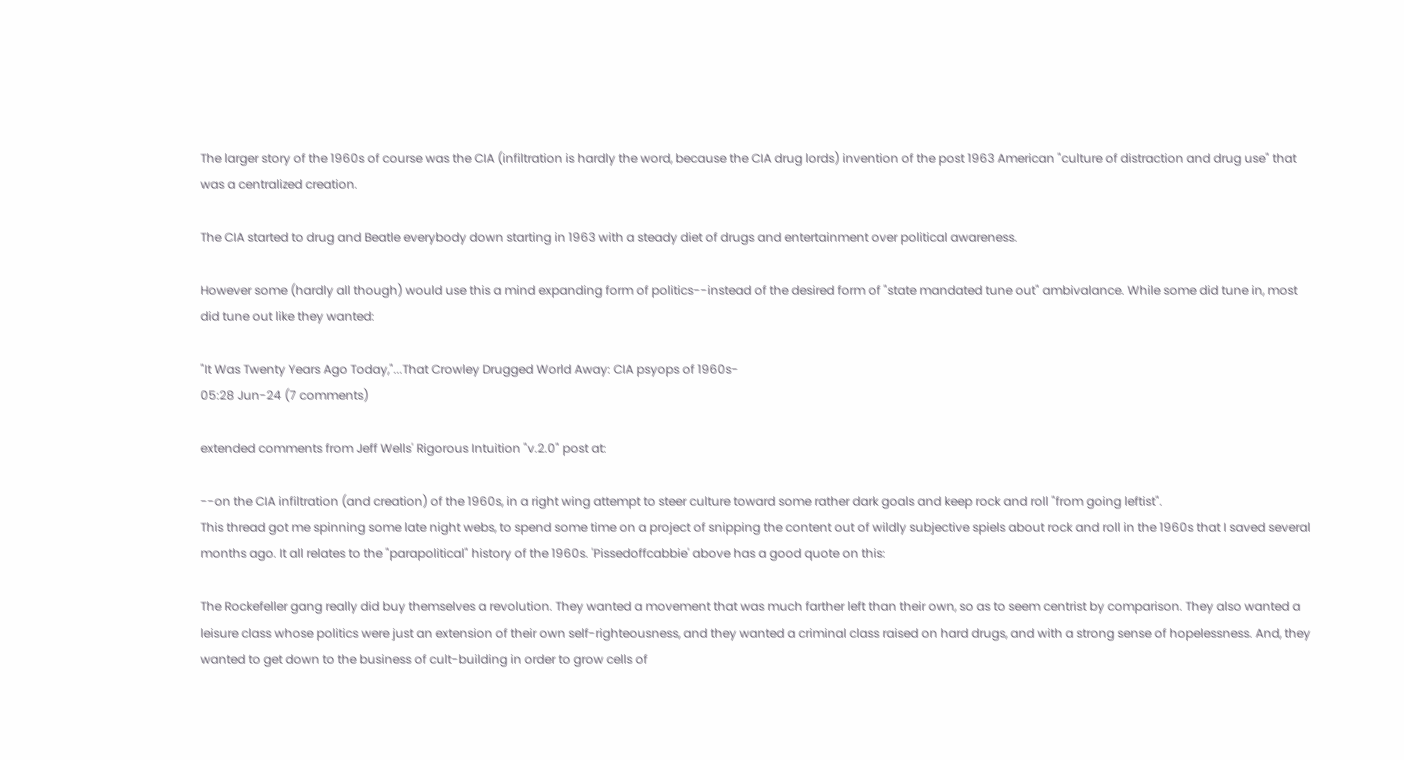The larger story of the 1960s of course was the CIA (infiltration is hardly the word, because the CIA drug lords) invention of the post 1963 American "culture of distraction and drug use" that was a centralized creation.

The CIA started to drug and Beatle everybody down starting in 1963 with a steady diet of drugs and entertainment over political awareness.

However some (hardly all though) would use this a mind expanding form of politics--instead of the desired form of "state mandated tune out" ambivalance. While some did tune in, most did tune out like they wanted:

"It Was Twenty Years Ago Today,"...That Crowley Drugged World Away: CIA psyops of 1960s-
05:28 Jun-24 (7 comments)

extended comments from Jeff Wells' Rigorous Intuition "v.2.0" post at:

--on the CIA infiltration (and creation) of the 1960s, in a right wing attempt to steer culture toward some rather dark goals and keep rock and roll "from going leftist".
This thread got me spinning some late night webs, to spend some time on a project of snipping the content out of wildly subjective spiels about rock and roll in the 1960s that I saved several months ago. It all relates to the "parapolitical" history of the 1960s. 'Pissedoffcabbie' above has a good quote on this:

The Rockefeller gang really did buy themselves a revolution. They wanted a movement that was much farther left than their own, so as to seem centrist by comparison. They also wanted a leisure class whose politics were just an extension of their own self-righteousness, and they wanted a criminal class raised on hard drugs, and with a strong sense of hopelessness. And, they wanted to get down to the business of cult-building in order to grow cells of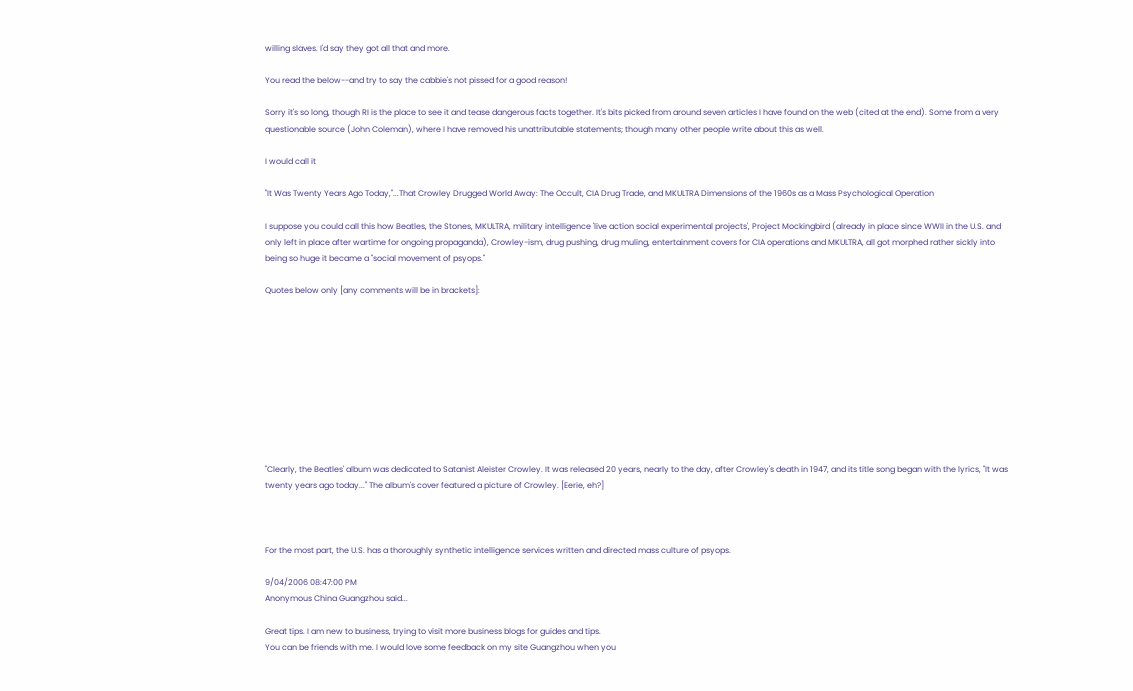willing slaves. I'd say they got all that and more.

You read the below--and try to say the cabbie's not pissed for a good reason!

Sorry it's so long, though RI is the place to see it and tease dangerous facts together. It's bits picked from around seven articles I have found on the web (cited at the end). Some from a very questionable source (John Coleman), where I have removed his unattributable statements; though many other people write about this as well.

I would call it

"It Was Twenty Years Ago Today,"...That Crowley Drugged World Away: The Occult, CIA Drug Trade, and MKULTRA Dimensions of the 1960s as a Mass Psychological Operation

I suppose you could call this how Beatles, the Stones, MKULTRA, military intelligence 'live action social experimental projects', Project Mockingbird (already in place since WWII in the U.S. and only left in place after wartime for ongoing propaganda), Crowley-ism, drug pushing, drug muling, entertainment covers for CIA operations and MKULTRA, all got morphed rather sickly into being so huge it became a "social movement of psyops."

Quotes below only [any comments will be in brackets]:










"Clearly, the Beatles' album was dedicated to Satanist Aleister Crowley. It was released 20 years, nearly to the day, after Crowley's death in 1947, and its title song began with the lyrics, "It was twenty years ago today..." The album's cover featured a picture of Crowley. [Eerie, eh?]



For the most part, the U.S. has a thoroughly synthetic intelligence services written and directed mass culture of psyops.

9/04/2006 08:47:00 PM
Anonymous China Guangzhou said...

Great tips. I am new to business, trying to visit more business blogs for guides and tips.
You can be friends with me. I would love some feedback on my site Guangzhou when you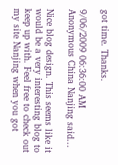got time. Thanks.

9/06/2009 06:36:00 AM
Anonymous China Nanjing said...

Nice blog design. This seems like it would be a very interesting blog to keep up with. Feel free to check out my site Nanjing when you got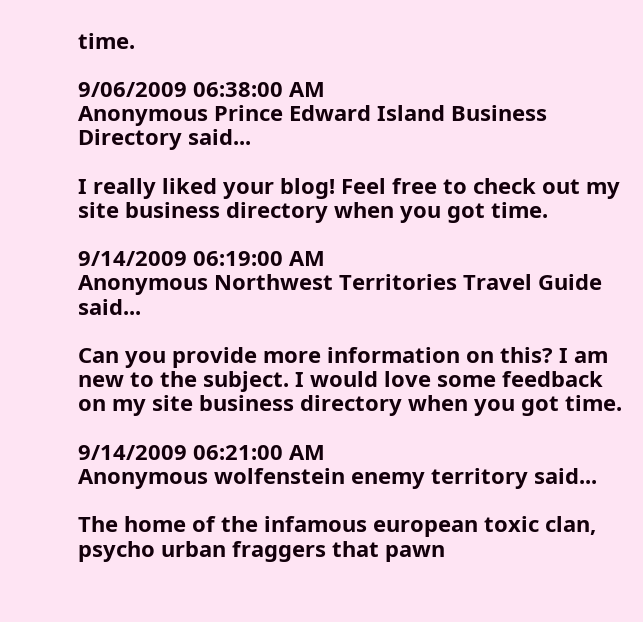time.

9/06/2009 06:38:00 AM
Anonymous Prince Edward Island Business Directory said...

I really liked your blog! Feel free to check out my site business directory when you got time.

9/14/2009 06:19:00 AM
Anonymous Northwest Territories Travel Guide said...

Can you provide more information on this? I am new to the subject. I would love some feedback on my site business directory when you got time.

9/14/2009 06:21:00 AM
Anonymous wolfenstein enemy territory said...

The home of the infamous european toxic clan, psycho urban fraggers that pawn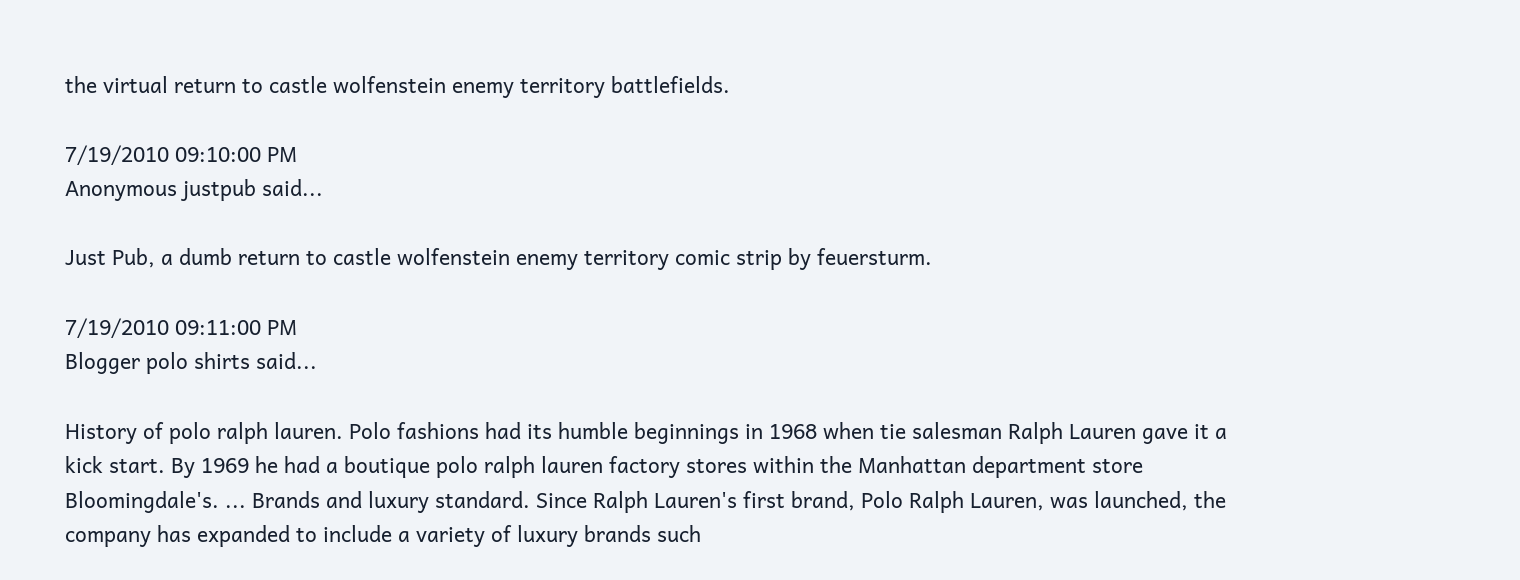the virtual return to castle wolfenstein enemy territory battlefields.

7/19/2010 09:10:00 PM
Anonymous justpub said...

Just Pub, a dumb return to castle wolfenstein enemy territory comic strip by feuersturm.

7/19/2010 09:11:00 PM
Blogger polo shirts said...

History of polo ralph lauren. Polo fashions had its humble beginnings in 1968 when tie salesman Ralph Lauren gave it a kick start. By 1969 he had a boutique polo ralph lauren factory stores within the Manhattan department store Bloomingdale's. ... Brands and luxury standard. Since Ralph Lauren's first brand, Polo Ralph Lauren, was launched, the company has expanded to include a variety of luxury brands such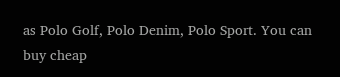as Polo Golf, Polo Denim, Polo Sport. You can buy cheap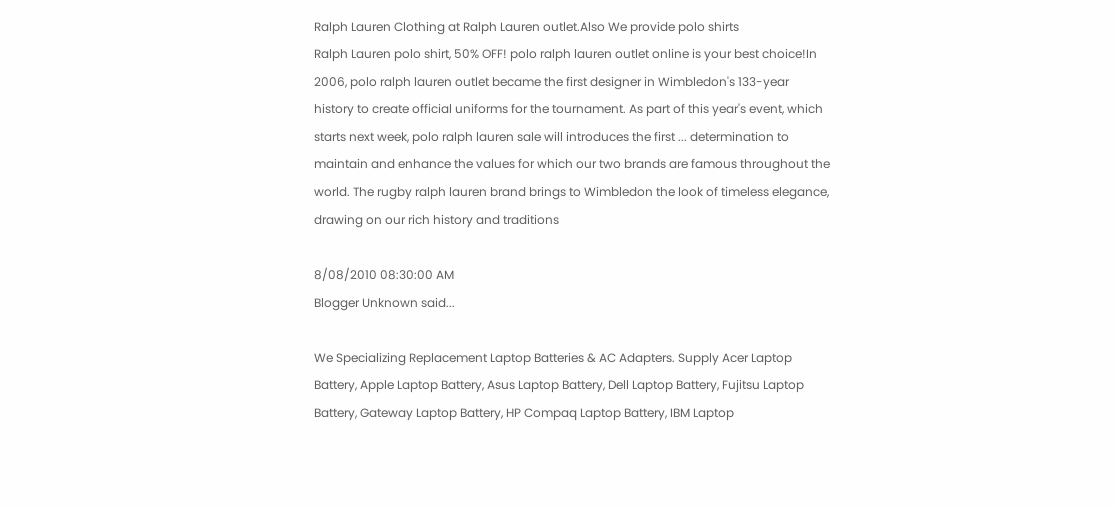Ralph Lauren Clothing at Ralph Lauren outlet.Also We provide polo shirts
Ralph Lauren polo shirt, 50% OFF! polo ralph lauren outlet online is your best choice!In 2006, polo ralph lauren outlet became the first designer in Wimbledon's 133-year history to create official uniforms for the tournament. As part of this year's event, which starts next week, polo ralph lauren sale will introduces the first ... determination to maintain and enhance the values for which our two brands are famous throughout the world. The rugby ralph lauren brand brings to Wimbledon the look of timeless elegance, drawing on our rich history and traditions

8/08/2010 08:30:00 AM
Blogger Unknown said...

We Specializing Replacement Laptop Batteries & AC Adapters. Supply Acer Laptop Battery, Apple Laptop Battery, Asus Laptop Battery, Dell Laptop Battery, Fujitsu Laptop Battery, Gateway Laptop Battery, HP Compaq Laptop Battery, IBM Laptop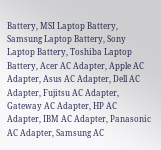Battery, MSI Laptop Battery, Samsung Laptop Battery, Sony Laptop Battery, Toshiba Laptop Battery, Acer AC Adapter, Apple AC Adapter, Asus AC Adapter, Dell AC Adapter, Fujitsu AC Adapter, Gateway AC Adapter, HP AC Adapter, IBM AC Adapter, Panasonic AC Adapter, Samsung AC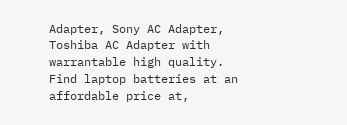Adapter, Sony AC Adapter, Toshiba AC Adapter with warrantable high quality. Find laptop batteries at an affordable price at,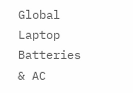Global Laptop Batteries & AC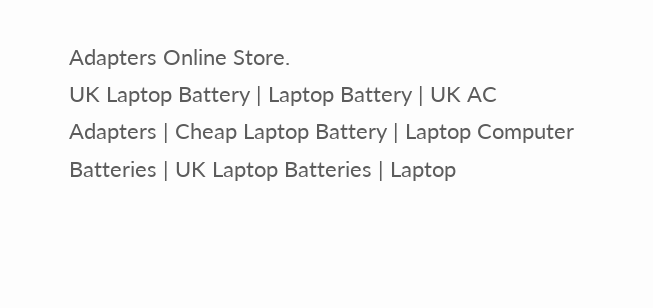Adapters Online Store.
UK Laptop Battery | Laptop Battery | UK AC Adapters | Cheap Laptop Battery | Laptop Computer Batteries | UK Laptop Batteries | Laptop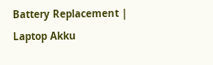Battery Replacement | Laptop Akku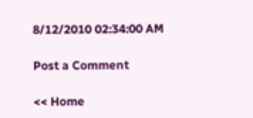8/12/2010 02:34:00 AM

Post a Comment

<< Home